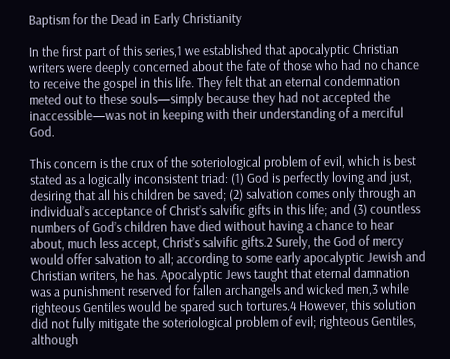Baptism for the Dead in Early Christianity

In the first part of this series,1 we established that apocalyptic Christian writers were deeply concerned about the fate of those who had no chance to receive the gospel in this life. They felt that an eternal condemnation meted out to these souls—simply because they had not accepted the inaccessible—was not in keeping with their understanding of a merciful God.

This concern is the crux of the soteriological problem of evil, which is best stated as a logically inconsistent triad: (1) God is perfectly loving and just, desiring that all his children be saved; (2) salvation comes only through an individual’s acceptance of Christ’s salvific gifts in this life; and (3) countless numbers of God’s children have died without having a chance to hear about, much less accept, Christ’s salvific gifts.2 Surely, the God of mercy would offer salvation to all; according to some early apocalyptic Jewish and Christian writers, he has. Apocalyptic Jews taught that eternal damnation was a punishment reserved for fallen archangels and wicked men,3 while righteous Gentiles would be spared such tortures.4 However, this solution did not fully mitigate the soteriological problem of evil; righteous Gentiles, although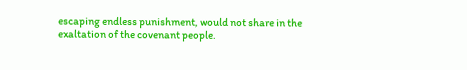escaping endless punishment, would not share in the exaltation of the covenant people.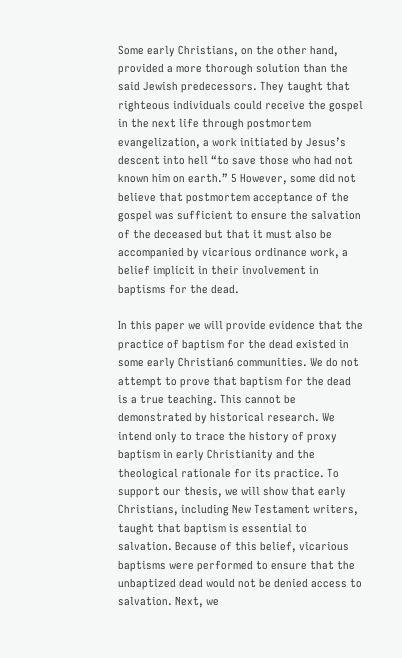Some early Christians, on the other hand, provided a more thorough solution than the said Jewish predecessors. They taught that righteous individuals could receive the gospel in the next life through postmortem evangelization, a work initiated by Jesus’s descent into hell “to save those who had not known him on earth.” 5 However, some did not believe that postmortem acceptance of the gospel was sufficient to ensure the salvation of the deceased but that it must also be accompanied by vicarious ordinance work, a belief implicit in their involvement in baptisms for the dead.

In this paper we will provide evidence that the practice of baptism for the dead existed in some early Christian6 communities. We do not attempt to prove that baptism for the dead is a true teaching. This cannot be demonstrated by historical research. We intend only to trace the history of proxy baptism in early Christianity and the theological rationale for its practice. To support our thesis, we will show that early Christians, including New Testament writers, taught that baptism is essential to salvation. Because of this belief, vicarious baptisms were performed to ensure that the unbaptized dead would not be denied access to salvation. Next, we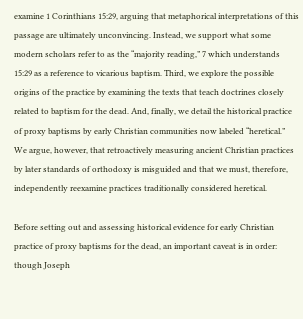examine 1 Corinthians 15:29, arguing that metaphorical interpretations of this passage are ultimately unconvincing. Instead, we support what some modern scholars refer to as the “majority reading,” 7 which understands 15:29 as a reference to vicarious baptism. Third, we explore the possible origins of the practice by examining the texts that teach doctrines closely related to baptism for the dead. And, finally, we detail the historical practice of proxy baptisms by early Christian communities now labeled “heretical.” We argue, however, that retroactively measuring ancient Christian practices by later standards of orthodoxy is misguided and that we must, therefore, independently reexamine practices traditionally considered heretical.

Before setting out and assessing historical evidence for early Christian practice of proxy baptisms for the dead, an important caveat is in order: though Joseph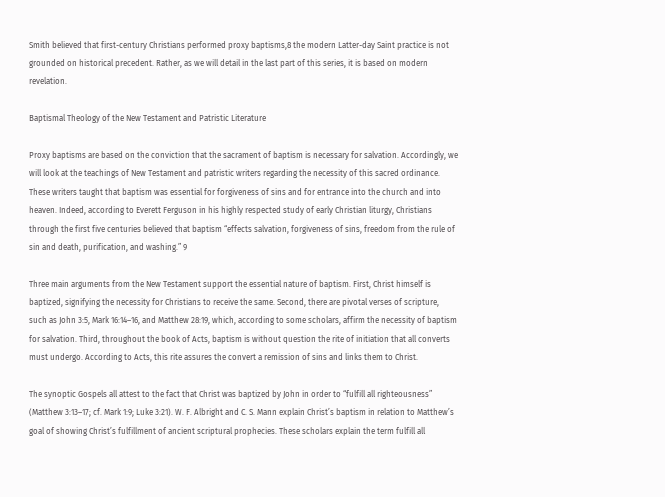Smith believed that first-century Christians performed proxy baptisms,8 the modern Latter-day Saint practice is not grounded on historical precedent. Rather, as we will detail in the last part of this series, it is based on modern revelation.

Baptismal Theology of the New Testament and Patristic Literature

Proxy baptisms are based on the conviction that the sacrament of baptism is necessary for salvation. Accordingly, we will look at the teachings of New Testament and patristic writers regarding the necessity of this sacred ordinance. These writers taught that baptism was essential for forgiveness of sins and for entrance into the church and into heaven. Indeed, according to Everett Ferguson in his highly respected study of early Christian liturgy, Christians through the first five centuries believed that baptism “effects salvation, forgiveness of sins, freedom from the rule of sin and death, purification, and washing.” 9

Three main arguments from the New Testament support the essential nature of baptism. First, Christ himself is baptized, signifying the necessity for Christians to receive the same. Second, there are pivotal verses of scripture, such as John 3:5, Mark 16:14–16, and Matthew 28:19, which, according to some scholars, affirm the necessity of baptism for salvation. Third, throughout the book of Acts, baptism is without question the rite of initiation that all converts must undergo. According to Acts, this rite assures the convert a remission of sins and links them to Christ.

The synoptic Gospels all attest to the fact that Christ was baptized by John in order to “fulfill all righteousness” (Matthew 3:13–17; cf. Mark 1:9; Luke 3:21). W. F. Albright and C. S. Mann explain Christ’s baptism in relation to Matthew’s goal of showing Christ’s fulfillment of ancient scriptural prophecies. These scholars explain the term fulfill all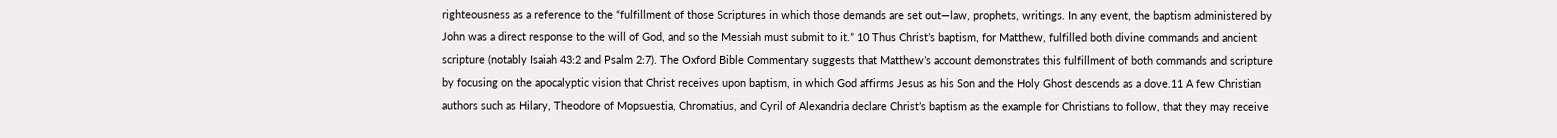righteousness as a reference to the “fulfillment of those Scriptures in which those demands are set out—law, prophets, writings. In any event, the baptism administered by John was a direct response to the will of God, and so the Messiah must submit to it.” 10 Thus Christ’s baptism, for Matthew, fulfilled both divine commands and ancient scripture (notably Isaiah 43:2 and Psalm 2:7). The Oxford Bible Commentary suggests that Matthew’s account demonstrates this fulfillment of both commands and scripture by focusing on the apocalyptic vision that Christ receives upon baptism, in which God affirms Jesus as his Son and the Holy Ghost descends as a dove.11 A few Christian authors such as Hilary, Theodore of Mopsuestia, Chromatius, and Cyril of Alexandria declare Christ’s baptism as the example for Christians to follow, that they may receive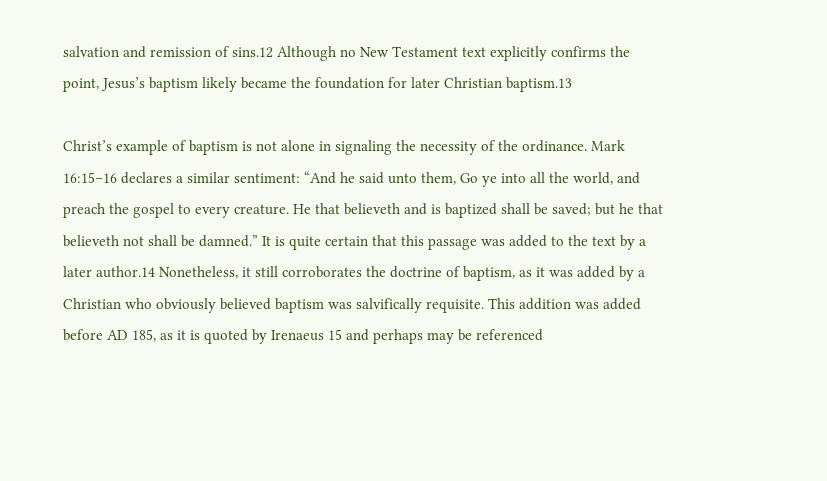salvation and remission of sins.12 Although no New Testament text explicitly confirms the point, Jesus’s baptism likely became the foundation for later Christian baptism.13

Christ’s example of baptism is not alone in signaling the necessity of the ordinance. Mark 16:15–16 declares a similar sentiment: “And he said unto them, Go ye into all the world, and preach the gospel to every creature. He that believeth and is baptized shall be saved; but he that believeth not shall be damned.” It is quite certain that this passage was added to the text by a later author.14 Nonetheless, it still corroborates the doctrine of baptism, as it was added by a Christian who obviously believed baptism was salvifically requisite. This addition was added before AD 185, as it is quoted by Irenaeus 15 and perhaps may be referenced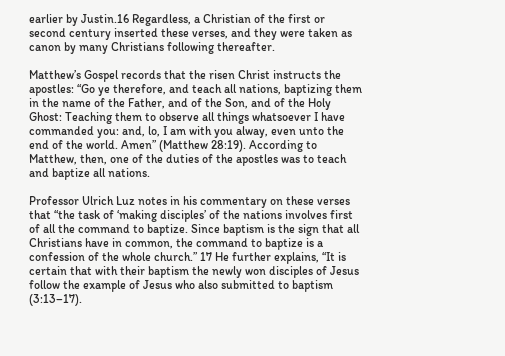earlier by Justin.16 Regardless, a Christian of the first or second century inserted these verses, and they were taken as canon by many Christians following thereafter.

Matthew’s Gospel records that the risen Christ instructs the apostles: “Go ye therefore, and teach all nations, baptizing them in the name of the Father, and of the Son, and of the Holy Ghost: Teaching them to observe all things whatsoever I have commanded you: and, lo, I am with you alway, even unto the end of the world. Amen” (Matthew 28:19). According to Matthew, then, one of the duties of the apostles was to teach and baptize all nations.

Professor Ulrich Luz notes in his commentary on these verses that “the task of ‘making disciples’ of the nations involves first of all the command to baptize. Since baptism is the sign that all Christians have in common, the command to baptize is a confession of the whole church.” 17 He further explains, “It is certain that with their baptism the newly won disciples of Jesus follow the example of Jesus who also submitted to baptism (3:13–17).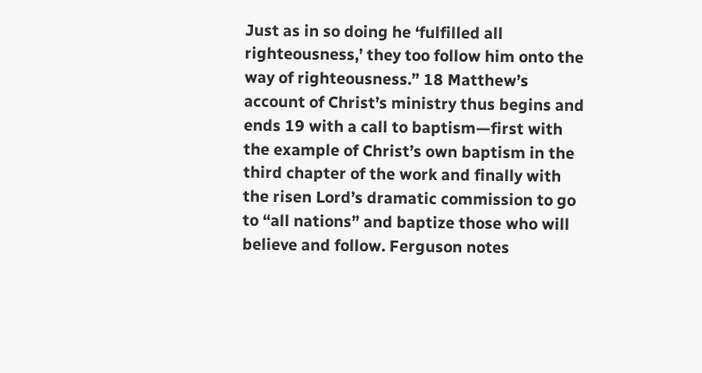Just as in so doing he ‘fulfilled all righteousness,’ they too follow him onto the way of righteousness.” 18 Matthew’s account of Christ’s ministry thus begins and ends 19 with a call to baptism—first with the example of Christ’s own baptism in the third chapter of the work and finally with the risen Lord’s dramatic commission to go to “all nations” and baptize those who will believe and follow. Ferguson notes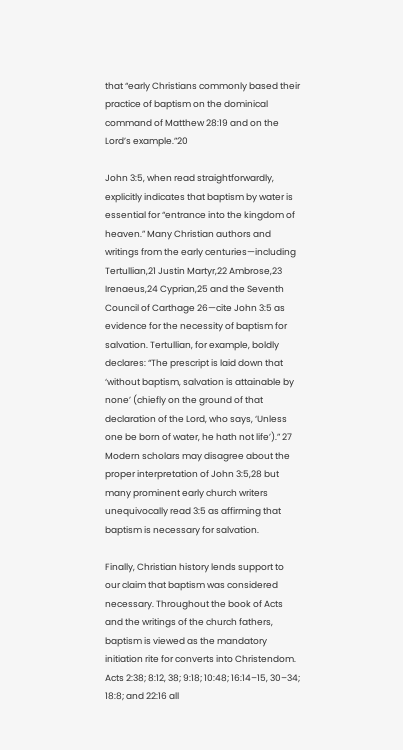that “early Christians commonly based their practice of baptism on the dominical command of Matthew 28:19 and on the Lord’s example.”20

John 3:5, when read straightforwardly, explicitly indicates that baptism by water is essential for “entrance into the kingdom of heaven.” Many Christian authors and writings from the early centuries—including Tertullian,21 Justin Martyr,22 Ambrose,23 Irenaeus,24 Cyprian,25 and the Seventh Council of Carthage 26—cite John 3:5 as evidence for the necessity of baptism for salvation. Tertullian, for example, boldly declares: “The prescript is laid down that ‘without baptism, salvation is attainable by none’ (chiefly on the ground of that declaration of the Lord, who says, ‘Unless one be born of water, he hath not life’).” 27 Modern scholars may disagree about the proper interpretation of John 3:5,28 but many prominent early church writers unequivocally read 3:5 as affirming that baptism is necessary for salvation.

Finally, Christian history lends support to our claim that baptism was considered necessary. Throughout the book of Acts and the writings of the church fathers, baptism is viewed as the mandatory initiation rite for converts into Christendom. Acts 2:38; 8:12, 38; 9:18; 10:48; 16:14–15, 30–34; 18:8; and 22:16 all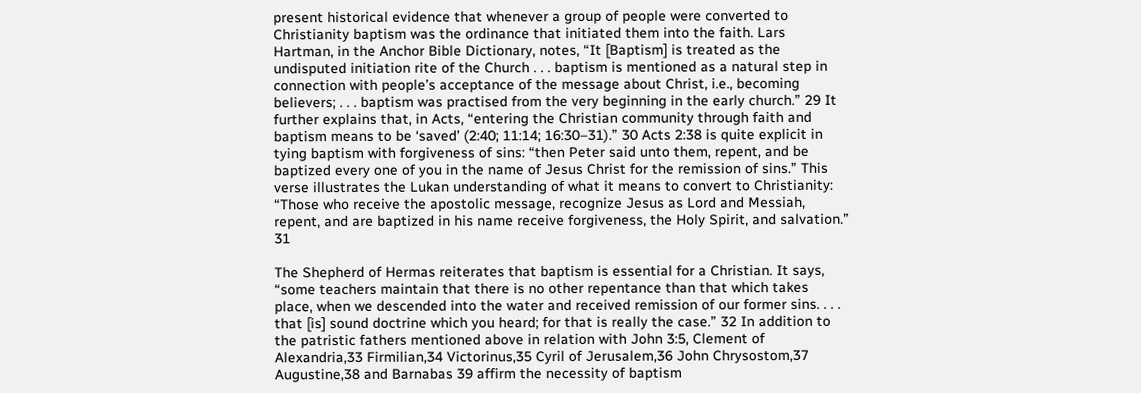present historical evidence that whenever a group of people were converted to Christianity baptism was the ordinance that initiated them into the faith. Lars Hartman, in the Anchor Bible Dictionary, notes, “It [Baptism] is treated as the undisputed initiation rite of the Church . . . baptism is mentioned as a natural step in connection with people’s acceptance of the message about Christ, i.e., becoming believers; . . . baptism was practised from the very beginning in the early church.” 29 It further explains that, in Acts, “entering the Christian community through faith and baptism means to be ‘saved’ (2:40; 11:14; 16:30–31).” 30 Acts 2:38 is quite explicit in tying baptism with forgiveness of sins: “then Peter said unto them, repent, and be baptized every one of you in the name of Jesus Christ for the remission of sins.” This verse illustrates the Lukan understanding of what it means to convert to Christianity: “Those who receive the apostolic message, recognize Jesus as Lord and Messiah, repent, and are baptized in his name receive forgiveness, the Holy Spirit, and salvation.” 31

The Shepherd of Hermas reiterates that baptism is essential for a Christian. It says, “some teachers maintain that there is no other repentance than that which takes place, when we descended into the water and received remission of our former sins. . . . that [is] sound doctrine which you heard; for that is really the case.” 32 In addition to the patristic fathers mentioned above in relation with John 3:5, Clement of Alexandria,33 Firmilian,34 Victorinus,35 Cyril of Jerusalem,36 John Chrysostom,37 Augustine,38 and Barnabas 39 affirm the necessity of baptism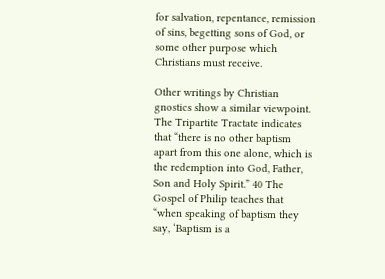for salvation, repentance, remission of sins, begetting sons of God, or some other purpose which Christians must receive.

Other writings by Christian gnostics show a similar viewpoint. The Tripartite Tractate indicates that “there is no other baptism apart from this one alone, which is the redemption into God, Father, Son and Holy Spirit.” 40 The Gospel of Philip teaches that “when speaking of baptism they say, ‘Baptism is a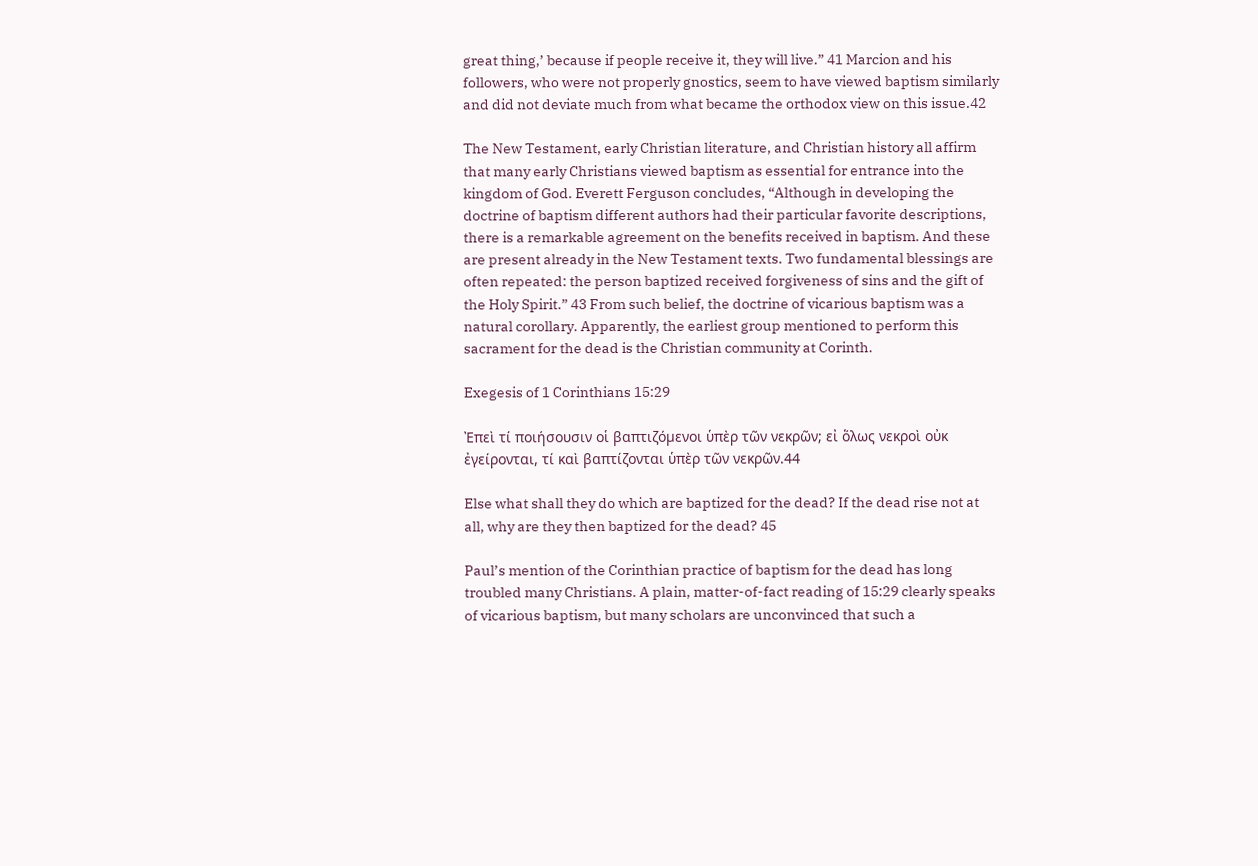great thing,’ because if people receive it, they will live.” 41 Marcion and his followers, who were not properly gnostics, seem to have viewed baptism similarly and did not deviate much from what became the orthodox view on this issue.42

The New Testament, early Christian literature, and Christian history all affirm that many early Christians viewed baptism as essential for entrance into the kingdom of God. Everett Ferguson concludes, “Although in developing the doctrine of baptism different authors had their particular favorite descriptions, there is a remarkable agreement on the benefits received in baptism. And these are present already in the New Testament texts. Two fundamental blessings are often repeated: the person baptized received forgiveness of sins and the gift of the Holy Spirit.” 43 From such belief, the doctrine of vicarious baptism was a natural corollary. Apparently, the earliest group mentioned to perform this sacrament for the dead is the Christian community at Corinth.

Exegesis of 1 Corinthians 15:29

Ἐπεὶ τί ποιήσουσιν οἱ βαπτιζόµενοι ὑπὲρ τῶν νεκρῶν; εἰ ὅλως νεκροὶ οὐκ ἐγείρονται, τί καὶ βαπτίζονται ὑπὲρ τῶν νεκρῶν.44

Else what shall they do which are baptized for the dead? If the dead rise not at all, why are they then baptized for the dead? 45

Paul’s mention of the Corinthian practice of baptism for the dead has long troubled many Christians. A plain, matter-of-fact reading of 15:29 clearly speaks of vicarious baptism, but many scholars are unconvinced that such a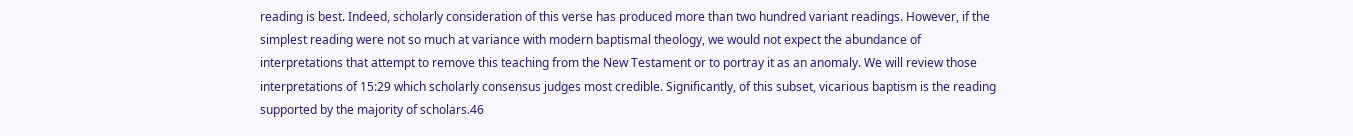reading is best. Indeed, scholarly consideration of this verse has produced more than two hundred variant readings. However, if the simplest reading were not so much at variance with modern baptismal theology, we would not expect the abundance of interpretations that attempt to remove this teaching from the New Testament or to portray it as an anomaly. We will review those interpretations of 15:29 which scholarly consensus judges most credible. Significantly, of this subset, vicarious baptism is the reading supported by the majority of scholars.46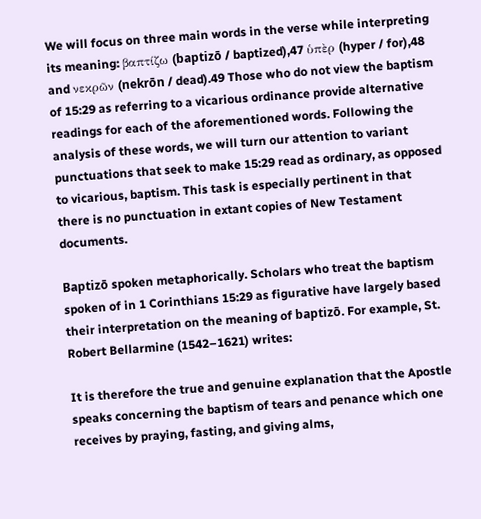We will focus on three main words in the verse while interpreting its meaning: βαπτίζω (baptizō / baptized),47 ὑπὲρ (hyper / for),48 and νεκρῶν (nekrōn / dead).49 Those who do not view the baptism of 15:29 as referring to a vicarious ordinance provide alternative readings for each of the aforementioned words. Following the analysis of these words, we will turn our attention to variant punctuations that seek to make 15:29 read as ordinary, as opposed to vicarious, baptism. This task is especially pertinent in that there is no punctuation in extant copies of New Testament documents.

Baptizō spoken metaphorically. Scholars who treat the baptism spoken of in 1 Corinthians 15:29 as figurative have largely based their interpretation on the meaning of baptizō. For example, St. Robert Bellarmine (1542–1621) writes:

It is therefore the true and genuine explanation that the Apostle speaks concerning the baptism of tears and penance which one receives by praying, fasting, and giving alms,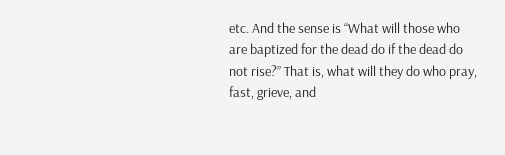etc. And the sense is “What will those who are baptized for the dead do if the dead do not rise?” That is, what will they do who pray, fast, grieve, and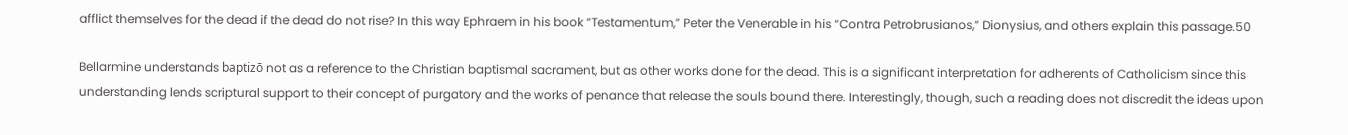afflict themselves for the dead if the dead do not rise? In this way Ephraem in his book “Testamentum,” Peter the Venerable in his “Contra Petrobrusianos,” Dionysius, and others explain this passage.50

Bellarmine understands baptizō not as a reference to the Christian baptismal sacrament, but as other works done for the dead. This is a significant interpretation for adherents of Catholicism since this understanding lends scriptural support to their concept of purgatory and the works of penance that release the souls bound there. Interestingly, though, such a reading does not discredit the ideas upon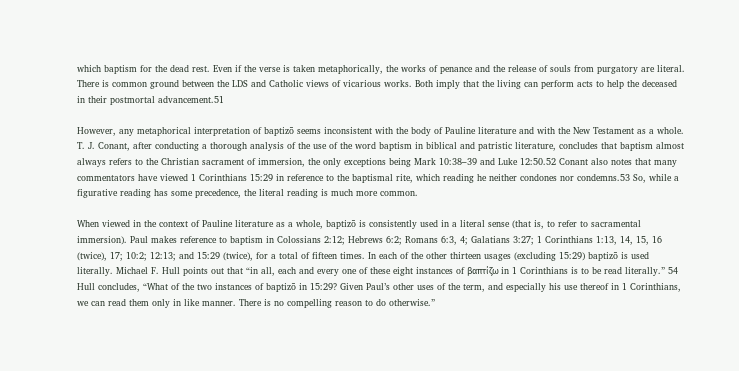which baptism for the dead rest. Even if the verse is taken metaphorically, the works of penance and the release of souls from purgatory are literal. There is common ground between the LDS and Catholic views of vicarious works. Both imply that the living can perform acts to help the deceased in their postmortal advancement.51

However, any metaphorical interpretation of baptizō seems inconsistent with the body of Pauline literature and with the New Testament as a whole. T. J. Conant, after conducting a thorough analysis of the use of the word baptism in biblical and patristic literature, concludes that baptism almost always refers to the Christian sacrament of immersion, the only exceptions being Mark 10:38–39 and Luke 12:50.52 Conant also notes that many commentators have viewed 1 Corinthians 15:29 in reference to the baptismal rite, which reading he neither condones nor condemns.53 So, while a figurative reading has some precedence, the literal reading is much more common.

When viewed in the context of Pauline literature as a whole, baptizō is consistently used in a literal sense (that is, to refer to sacramental immersion). Paul makes reference to baptism in Colossians 2:12; Hebrews 6:2; Romans 6:3, 4; Galatians 3:27; 1 Corinthians 1:13, 14, 15, 16 (twice), 17; 10:2; 12:13; and 15:29 (twice), for a total of fifteen times. In each of the other thirteen usages (excluding 15:29) baptizō is used literally. Michael F. Hull points out that “in all, each and every one of these eight instances of βαπτίζω in 1 Corinthians is to be read literally.” 54 Hull concludes, “What of the two instances of baptizō in 15:29? Given Paul’s other uses of the term, and especially his use thereof in 1 Corinthians, we can read them only in like manner. There is no compelling reason to do otherwise.”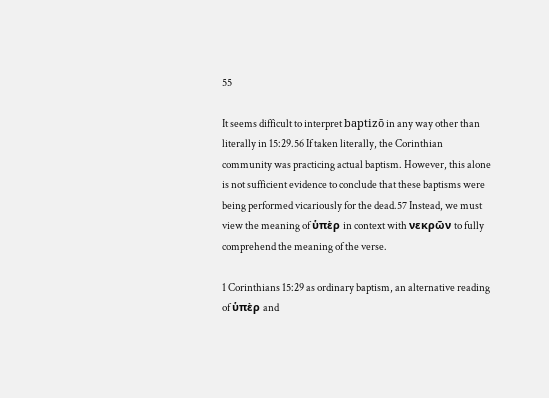55

It seems difficult to interpret baptizō in any way other than literally in 15:29.56 If taken literally, the Corinthian community was practicing actual baptism. However, this alone is not sufficient evidence to conclude that these baptisms were being performed vicariously for the dead.57 Instead, we must view the meaning of ὑπὲρ in context with νεκρῶν to fully comprehend the meaning of the verse.

1 Corinthians 15:29 as ordinary baptism, an alternative reading of ὑπὲρ and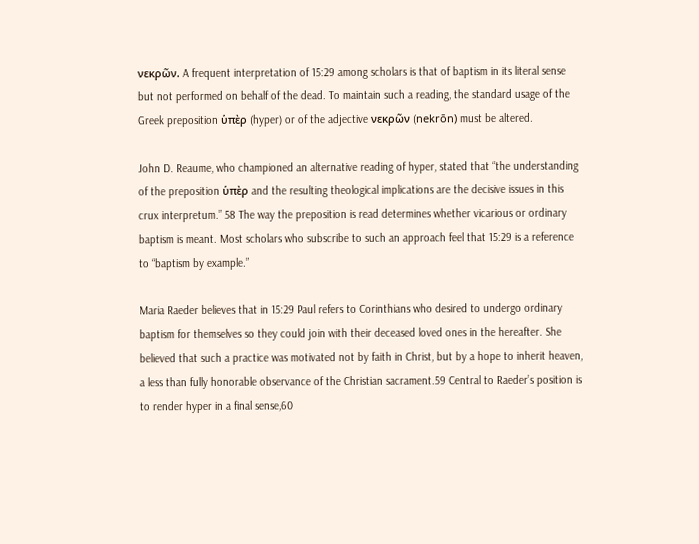νεκρῶν. A frequent interpretation of 15:29 among scholars is that of baptism in its literal sense but not performed on behalf of the dead. To maintain such a reading, the standard usage of the Greek preposition ὑπὲρ (hyper) or of the adjective νεκρῶν (nekrōn) must be altered.

John D. Reaume, who championed an alternative reading of hyper, stated that “the understanding of the preposition ὑπὲρ and the resulting theological implications are the decisive issues in this crux interpretum.” 58 The way the preposition is read determines whether vicarious or ordinary baptism is meant. Most scholars who subscribe to such an approach feel that 15:29 is a reference to “baptism by example.”

Maria Raeder believes that in 15:29 Paul refers to Corinthians who desired to undergo ordinary baptism for themselves so they could join with their deceased loved ones in the hereafter. She believed that such a practice was motivated not by faith in Christ, but by a hope to inherit heaven, a less than fully honorable observance of the Christian sacrament.59 Central to Raeder’s position is to render hyper in a final sense,60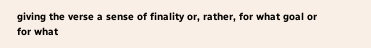giving the verse a sense of finality or, rather, for what goal or for what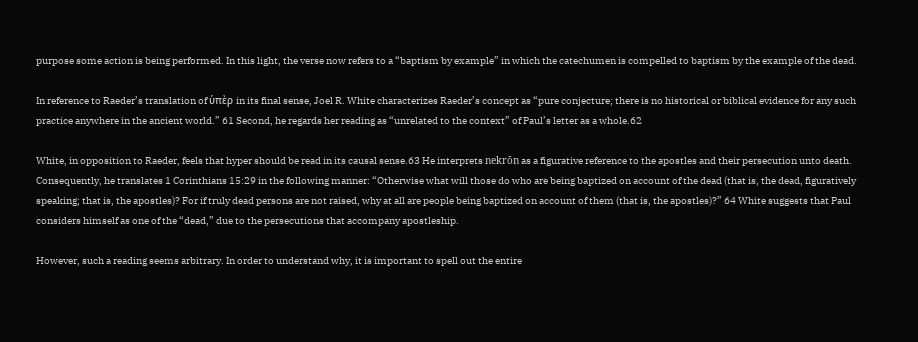purpose some action is being performed. In this light, the verse now refers to a “baptism by example” in which the catechumen is compelled to baptism by the example of the dead.

In reference to Raeder’s translation of ὑπὲρ in its final sense, Joel R. White characterizes Raeder’s concept as “pure conjecture; there is no historical or biblical evidence for any such practice anywhere in the ancient world.” 61 Second, he regards her reading as “unrelated to the context” of Paul’s letter as a whole.62

White, in opposition to Raeder, feels that hyper should be read in its causal sense.63 He interprets nekrōn as a figurative reference to the apostles and their persecution unto death. Consequently, he translates 1 Corinthians 15:29 in the following manner: “Otherwise what will those do who are being baptized on account of the dead (that is, the dead, figuratively speaking; that is, the apostles)? For if truly dead persons are not raised, why at all are people being baptized on account of them (that is, the apostles)?” 64 White suggests that Paul considers himself as one of the “dead,” due to the persecutions that accompany apostleship.

However, such a reading seems arbitrary. In order to understand why, it is important to spell out the entire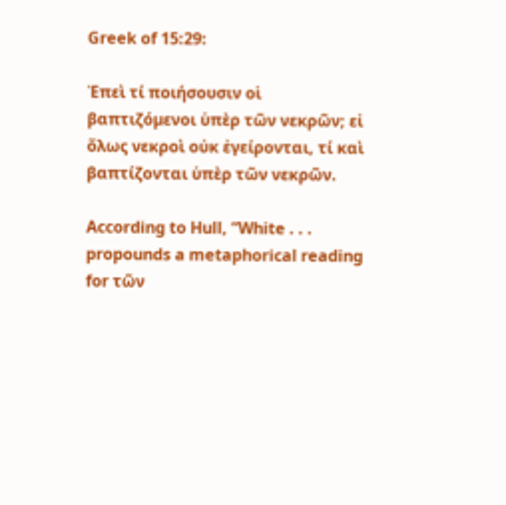Greek of 15:29:

Ἐπεὶ τί ποιήσουσιν οἱ βαπτιζόµενοι ὑπὲρ τῶν νεκρῶν; εἰ ὅλως νεκροὶ οὐκ ἐγείρονται, τί καὶ βαπτίζονται ὑπὲρ τῶν νεκρῶν.

According to Hull, “White . . . propounds a metaphorical reading for τῶν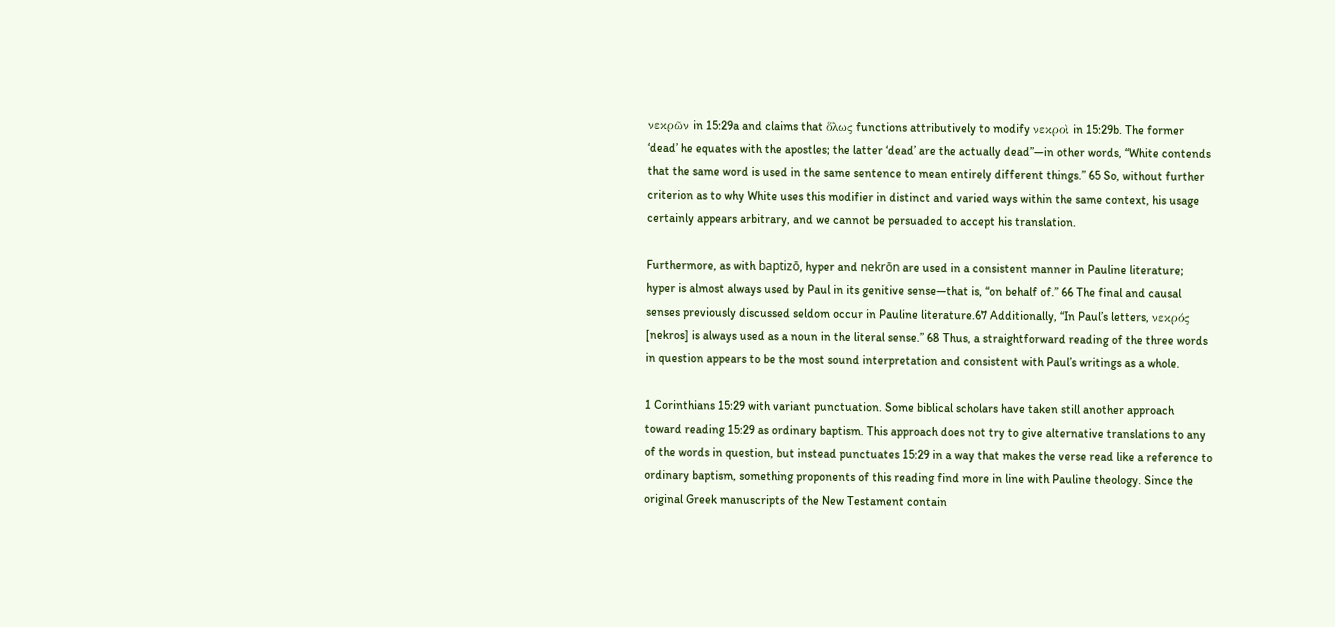νεκρῶν in 15:29a and claims that ὅλως functions attributively to modify νεκροὶ in 15:29b. The former ‘dead’ he equates with the apostles; the latter ‘dead’ are the actually dead”—in other words, “White contends that the same word is used in the same sentence to mean entirely different things.” 65 So, without further criterion as to why White uses this modifier in distinct and varied ways within the same context, his usage certainly appears arbitrary, and we cannot be persuaded to accept his translation.

Furthermore, as with baptizō, hyper and nekrōn are used in a consistent manner in Pauline literature; hyper is almost always used by Paul in its genitive sense—that is, “on behalf of.” 66 The final and causal senses previously discussed seldom occur in Pauline literature.67 Additionally, “In Paul’s letters, νεκρός [nekros] is always used as a noun in the literal sense.” 68 Thus, a straightforward reading of the three words in question appears to be the most sound interpretation and consistent with Paul’s writings as a whole.

1 Corinthians 15:29 with variant punctuation. Some biblical scholars have taken still another approach toward reading 15:29 as ordinary baptism. This approach does not try to give alternative translations to any of the words in question, but instead punctuates 15:29 in a way that makes the verse read like a reference to ordinary baptism, something proponents of this reading find more in line with Pauline theology. Since the original Greek manuscripts of the New Testament contain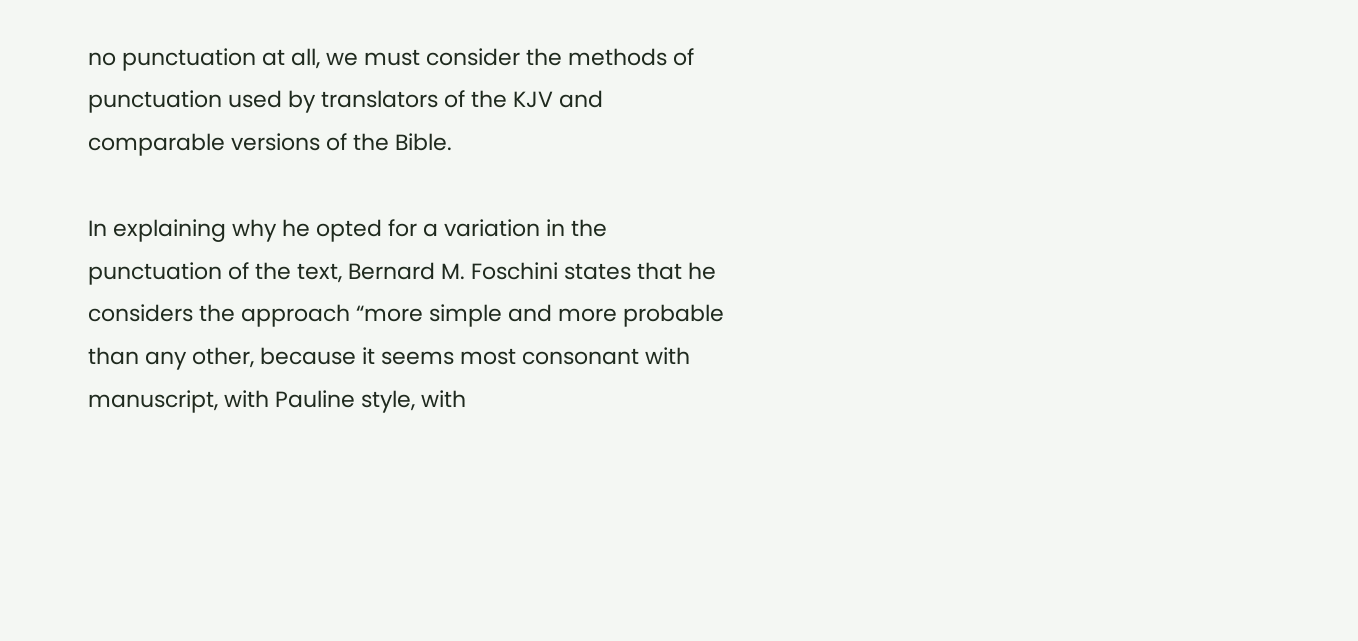no punctuation at all, we must consider the methods of punctuation used by translators of the KJV and comparable versions of the Bible.

In explaining why he opted for a variation in the punctuation of the text, Bernard M. Foschini states that he considers the approach “more simple and more probable than any other, because it seems most consonant with manuscript, with Pauline style, with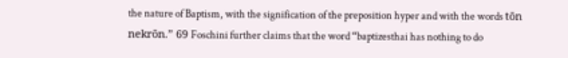the nature of Baptism, with the signification of the preposition hyper and with the words tōn nekrōn.” 69 Foschini further claims that the word “baptizesthai has nothing to do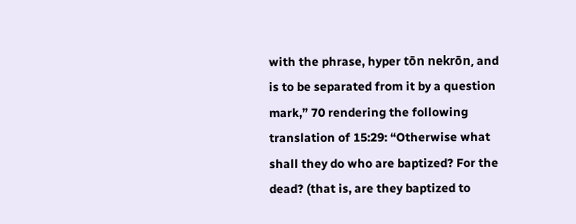with the phrase, hyper tōn nekrōn, and is to be separated from it by a question mark,” 70 rendering the following translation of 15:29: “Otherwise what shall they do who are baptized? For the dead? (that is, are they baptized to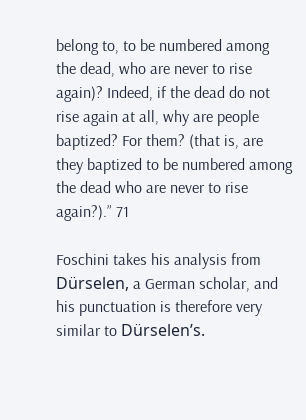belong to, to be numbered among the dead, who are never to rise again)? Indeed, if the dead do not rise again at all, why are people baptized? For them? (that is, are they baptized to be numbered among the dead who are never to rise again?).” 71

Foschini takes his analysis from Dürselen, a German scholar, and his punctuation is therefore very similar to Dürselen’s.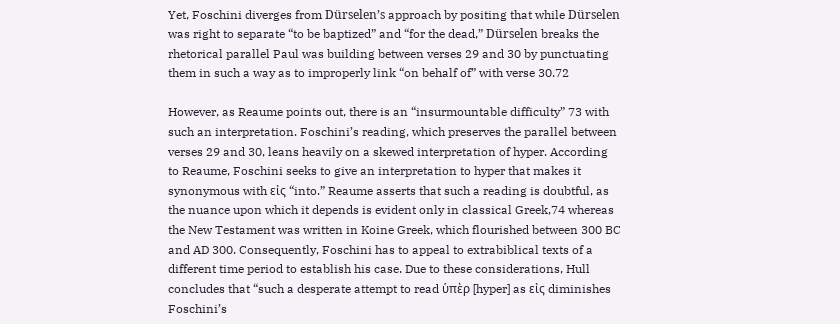Yet, Foschini diverges from Dürselen’s approach by positing that while Dürselen was right to separate “to be baptized” and “for the dead,” Dürselen breaks the rhetorical parallel Paul was building between verses 29 and 30 by punctuating them in such a way as to improperly link “on behalf of” with verse 30.72

However, as Reaume points out, there is an “insurmountable difficulty” 73 with such an interpretation. Foschini’s reading, which preserves the parallel between verses 29 and 30, leans heavily on a skewed interpretation of hyper. According to Reaume, Foschini seeks to give an interpretation to hyper that makes it synonymous with εἰς “into.” Reaume asserts that such a reading is doubtful, as the nuance upon which it depends is evident only in classical Greek,74 whereas the New Testament was written in Koine Greek, which flourished between 300 BC and AD 300. Consequently, Foschini has to appeal to extrabiblical texts of a different time period to establish his case. Due to these considerations, Hull concludes that “such a desperate attempt to read ὑπὲρ [hyper] as εἰς diminishes Foschini’s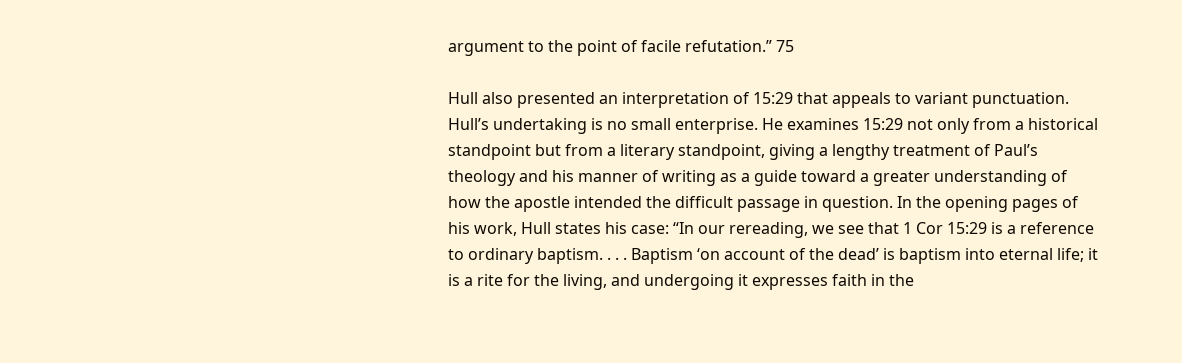argument to the point of facile refutation.” 75

Hull also presented an interpretation of 15:29 that appeals to variant punctuation. Hull’s undertaking is no small enterprise. He examines 15:29 not only from a historical standpoint but from a literary standpoint, giving a lengthy treatment of Paul’s theology and his manner of writing as a guide toward a greater understanding of how the apostle intended the difficult passage in question. In the opening pages of his work, Hull states his case: “In our rereading, we see that 1 Cor 15:29 is a reference to ordinary baptism. . . . Baptism ‘on account of the dead’ is baptism into eternal life; it is a rite for the living, and undergoing it expresses faith in the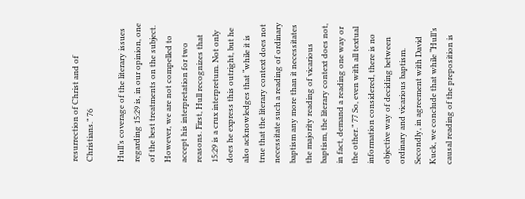resurrection of Christ and of Christians.” 76

Hull’s coverage of the literary issues regarding 15:29 is, in our opinion, one of the best treatments on the subject. However, we are not compelled to accept his interpretation for two reasons. First, Hull recognizes that 15:29 is a crux interpretum. Not only does he express this outright, but he also acknowledges that “while it is true that the literary context does not necessitate such a reading of ordinary baptism any more than it necessitates the majority reading of vicarious baptism, the literary context does not, in fact, demand a reading one way or the other.” 77 So, even with all textual information considered, there is no objective way of deciding between ordinary and vicarious baptism. Secondly, in agreement with David Kuck, we conclude that while “Hull’s causal reading of the preposition is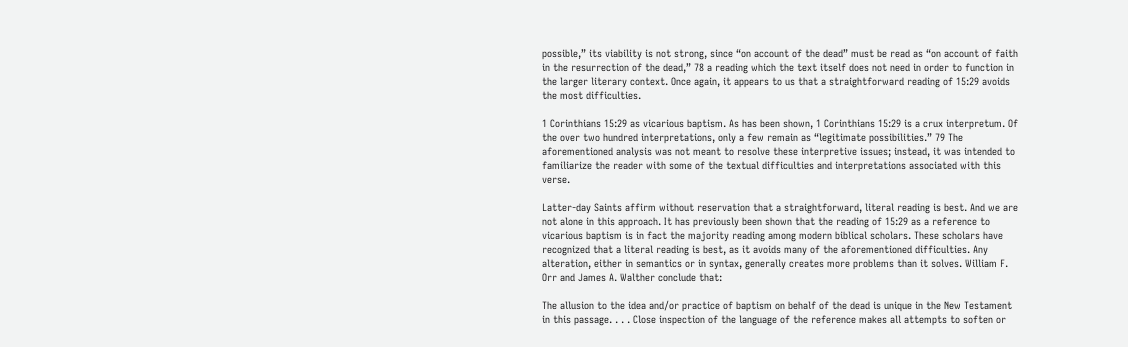possible,” its viability is not strong, since “on account of the dead” must be read as “on account of faith in the resurrection of the dead,” 78 a reading which the text itself does not need in order to function in the larger literary context. Once again, it appears to us that a straightforward reading of 15:29 avoids the most difficulties.

1 Corinthians 15:29 as vicarious baptism. As has been shown, 1 Corinthians 15:29 is a crux interpretum. Of the over two hundred interpretations, only a few remain as “legitimate possibilities.” 79 The aforementioned analysis was not meant to resolve these interpretive issues; instead, it was intended to familiarize the reader with some of the textual difficulties and interpretations associated with this verse.

Latter-day Saints affirm without reservation that a straightforward, literal reading is best. And we are not alone in this approach. It has previously been shown that the reading of 15:29 as a reference to vicarious baptism is in fact the majority reading among modern biblical scholars. These scholars have recognized that a literal reading is best, as it avoids many of the aforementioned difficulties. Any alteration, either in semantics or in syntax, generally creates more problems than it solves. William F. Orr and James A. Walther conclude that:

The allusion to the idea and/or practice of baptism on behalf of the dead is unique in the New Testament in this passage. . . . Close inspection of the language of the reference makes all attempts to soften or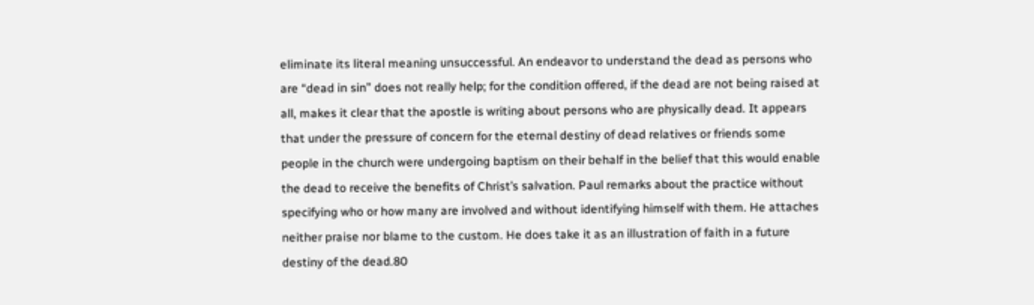eliminate its literal meaning unsuccessful. An endeavor to understand the dead as persons who are “dead in sin” does not really help; for the condition offered, if the dead are not being raised at all, makes it clear that the apostle is writing about persons who are physically dead. It appears that under the pressure of concern for the eternal destiny of dead relatives or friends some people in the church were undergoing baptism on their behalf in the belief that this would enable the dead to receive the benefits of Christ’s salvation. Paul remarks about the practice without specifying who or how many are involved and without identifying himself with them. He attaches neither praise nor blame to the custom. He does take it as an illustration of faith in a future destiny of the dead.80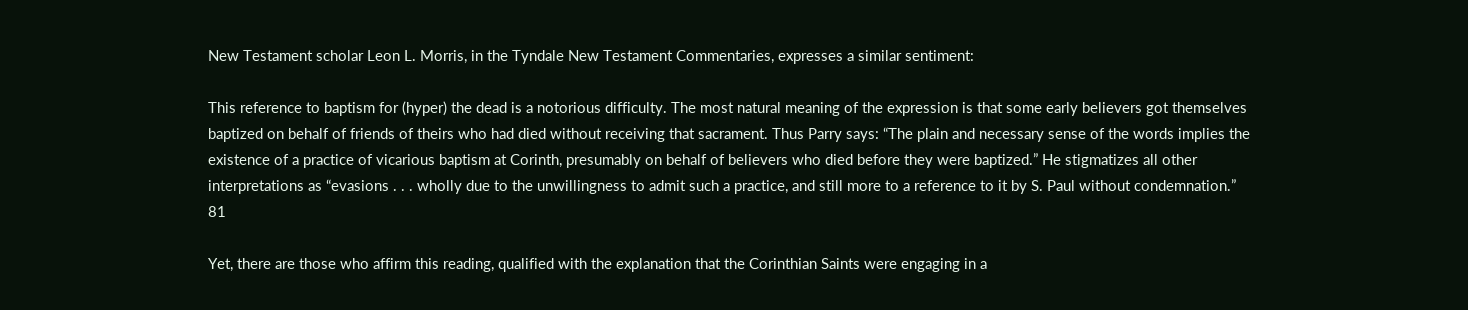New Testament scholar Leon L. Morris, in the Tyndale New Testament Commentaries, expresses a similar sentiment:

This reference to baptism for (hyper) the dead is a notorious difficulty. The most natural meaning of the expression is that some early believers got themselves baptized on behalf of friends of theirs who had died without receiving that sacrament. Thus Parry says: “The plain and necessary sense of the words implies the existence of a practice of vicarious baptism at Corinth, presumably on behalf of believers who died before they were baptized.” He stigmatizes all other interpretations as “evasions . . . wholly due to the unwillingness to admit such a practice, and still more to a reference to it by S. Paul without condemnation.” 81

Yet, there are those who affirm this reading, qualified with the explanation that the Corinthian Saints were engaging in a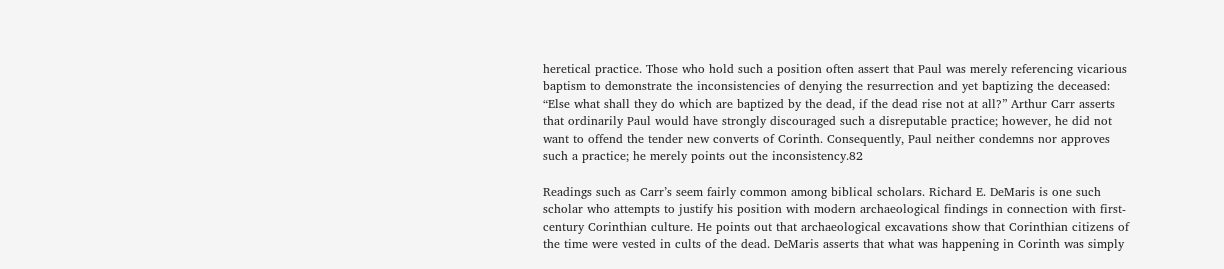heretical practice. Those who hold such a position often assert that Paul was merely referencing vicarious baptism to demonstrate the inconsistencies of denying the resurrection and yet baptizing the deceased: “Else what shall they do which are baptized by the dead, if the dead rise not at all?” Arthur Carr asserts that ordinarily Paul would have strongly discouraged such a disreputable practice; however, he did not want to offend the tender new converts of Corinth. Consequently, Paul neither condemns nor approves such a practice; he merely points out the inconsistency.82

Readings such as Carr’s seem fairly common among biblical scholars. Richard E. DeMaris is one such scholar who attempts to justify his position with modern archaeological findings in connection with first-century Corinthian culture. He points out that archaeological excavations show that Corinthian citizens of the time were vested in cults of the dead. DeMaris asserts that what was happening in Corinth was simply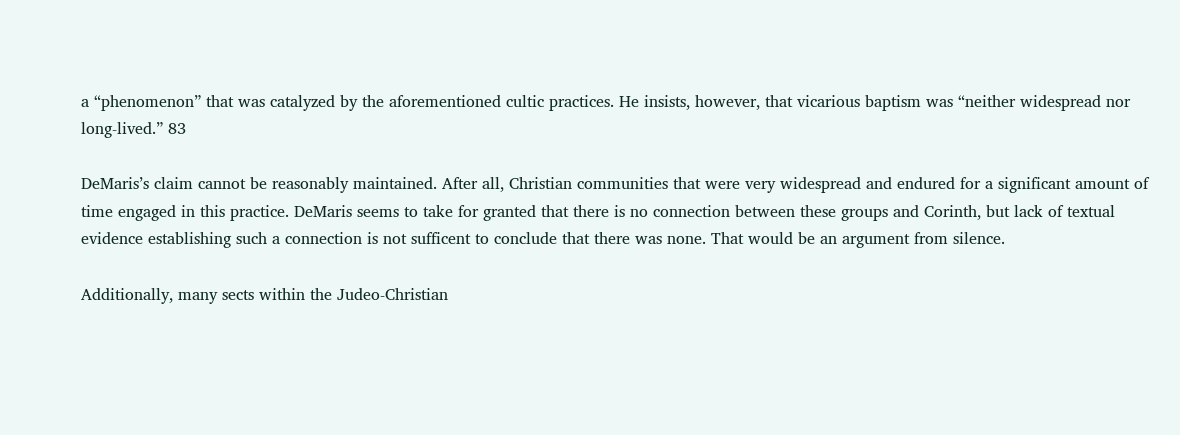a “phenomenon” that was catalyzed by the aforementioned cultic practices. He insists, however, that vicarious baptism was “neither widespread nor long-lived.” 83

DeMaris’s claim cannot be reasonably maintained. After all, Christian communities that were very widespread and endured for a significant amount of time engaged in this practice. DeMaris seems to take for granted that there is no connection between these groups and Corinth, but lack of textual evidence establishing such a connection is not sufficent to conclude that there was none. That would be an argument from silence.

Additionally, many sects within the Judeo-Christian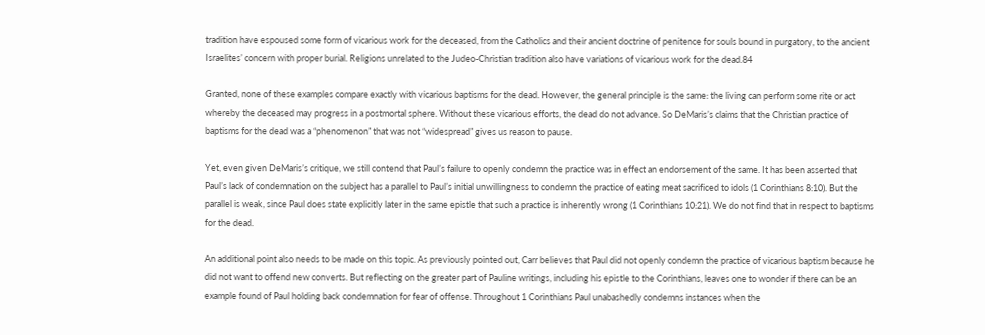tradition have espoused some form of vicarious work for the deceased, from the Catholics and their ancient doctrine of penitence for souls bound in purgatory, to the ancient Israelites’ concern with proper burial. Religions unrelated to the Judeo-Christian tradition also have variations of vicarious work for the dead.84

Granted, none of these examples compare exactly with vicarious baptisms for the dead. However, the general principle is the same: the living can perform some rite or act whereby the deceased may progress in a postmortal sphere. Without these vicarious efforts, the dead do not advance. So DeMaris’s claims that the Christian practice of baptisms for the dead was a “phenomenon” that was not “widespread” gives us reason to pause.

Yet, even given DeMaris’s critique, we still contend that Paul’s failure to openly condemn the practice was in effect an endorsement of the same. It has been asserted that Paul’s lack of condemnation on the subject has a parallel to Paul’s initial unwillingness to condemn the practice of eating meat sacrificed to idols (1 Corinthians 8:10). But the parallel is weak, since Paul does state explicitly later in the same epistle that such a practice is inherently wrong (1 Corinthians 10:21). We do not find that in respect to baptisms for the dead.

An additional point also needs to be made on this topic. As previously pointed out, Carr believes that Paul did not openly condemn the practice of vicarious baptism because he did not want to offend new converts. But reflecting on the greater part of Pauline writings, including his epistle to the Corinthians, leaves one to wonder if there can be an example found of Paul holding back condemnation for fear of offense. Throughout 1 Corinthians Paul unabashedly condemns instances when the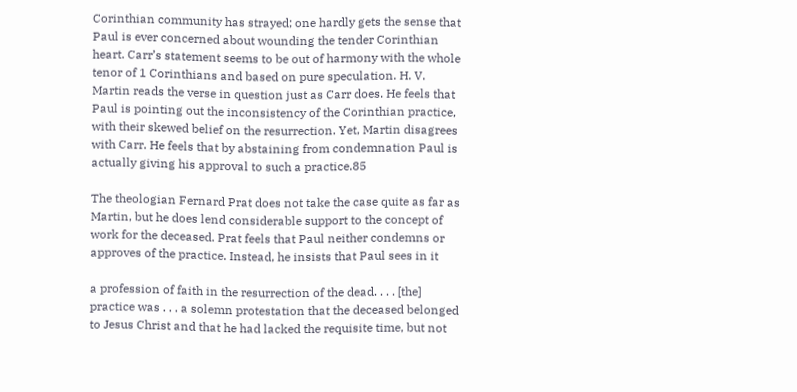Corinthian community has strayed; one hardly gets the sense that Paul is ever concerned about wounding the tender Corinthian heart. Carr’s statement seems to be out of harmony with the whole tenor of 1 Corinthians and based on pure speculation. H. V. Martin reads the verse in question just as Carr does. He feels that Paul is pointing out the inconsistency of the Corinthian practice, with their skewed belief on the resurrection. Yet, Martin disagrees with Carr. He feels that by abstaining from condemnation Paul is actually giving his approval to such a practice.85

The theologian Fernard Prat does not take the case quite as far as Martin, but he does lend considerable support to the concept of work for the deceased. Prat feels that Paul neither condemns or approves of the practice. Instead, he insists that Paul sees in it

a profession of faith in the resurrection of the dead. . . . [the] practice was . . . a solemn protestation that the deceased belonged to Jesus Christ and that he had lacked the requisite time, but not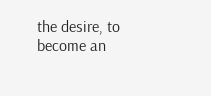the desire, to become an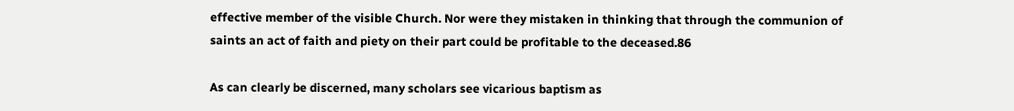effective member of the visible Church. Nor were they mistaken in thinking that through the communion of saints an act of faith and piety on their part could be profitable to the deceased.86

As can clearly be discerned, many scholars see vicarious baptism as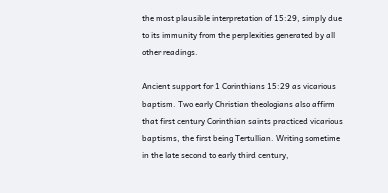the most plausible interpretation of 15:29, simply due to its immunity from the perplexities generated by all other readings.

Ancient support for 1 Corinthians 15:29 as vicarious baptism. Two early Christian theologians also affirm that first century Corinthian saints practiced vicarious baptisms, the first being Tertullian. Writing sometime in the late second to early third century,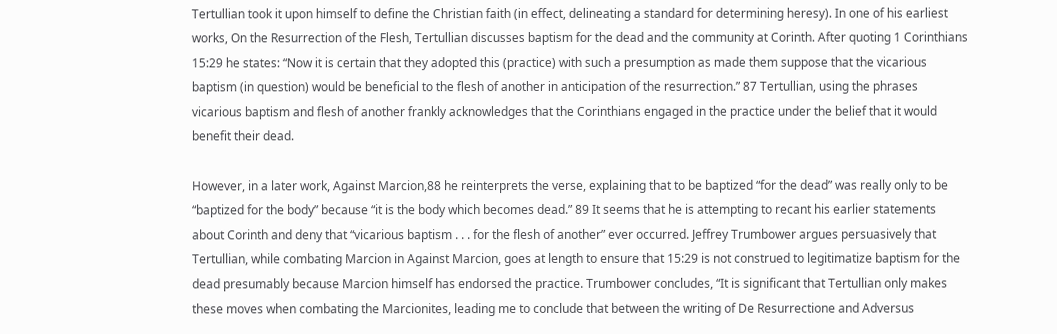Tertullian took it upon himself to define the Christian faith (in effect, delineating a standard for determining heresy). In one of his earliest works, On the Resurrection of the Flesh, Tertullian discusses baptism for the dead and the community at Corinth. After quoting 1 Corinthians 15:29 he states: “Now it is certain that they adopted this (practice) with such a presumption as made them suppose that the vicarious baptism (in question) would be beneficial to the flesh of another in anticipation of the resurrection.” 87 Tertullian, using the phrases vicarious baptism and flesh of another frankly acknowledges that the Corinthians engaged in the practice under the belief that it would benefit their dead.

However, in a later work, Against Marcion,88 he reinterprets the verse, explaining that to be baptized “for the dead” was really only to be “baptized for the body” because “it is the body which becomes dead.” 89 It seems that he is attempting to recant his earlier statements about Corinth and deny that “vicarious baptism . . . for the flesh of another” ever occurred. Jeffrey Trumbower argues persuasively that Tertullian, while combating Marcion in Against Marcion, goes at length to ensure that 15:29 is not construed to legitimatize baptism for the dead presumably because Marcion himself has endorsed the practice. Trumbower concludes, “It is significant that Tertullian only makes these moves when combating the Marcionites, leading me to conclude that between the writing of De Resurrectione and Adversus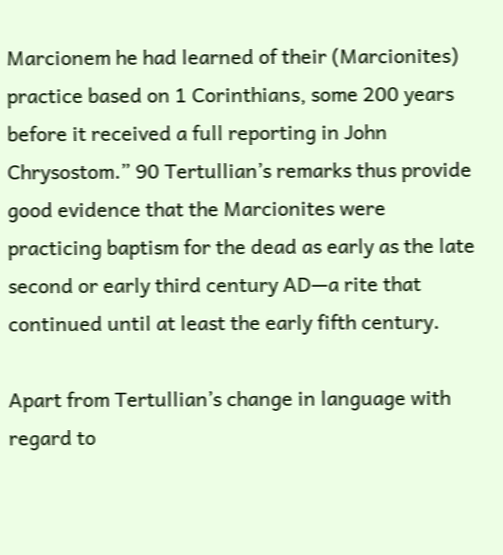Marcionem he had learned of their (Marcionites) practice based on 1 Corinthians, some 200 years before it received a full reporting in John Chrysostom.” 90 Tertullian’s remarks thus provide good evidence that the Marcionites were practicing baptism for the dead as early as the late second or early third century AD—a rite that continued until at least the early fifth century.

Apart from Tertullian’s change in language with regard to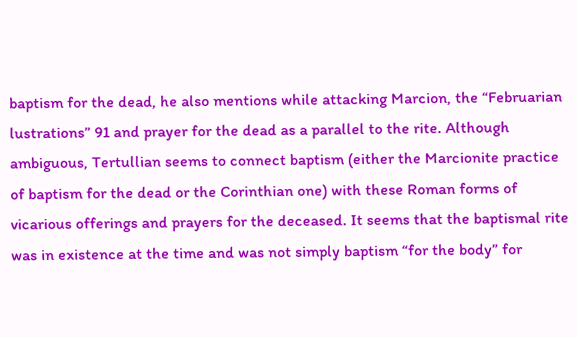baptism for the dead, he also mentions while attacking Marcion, the “Februarian lustrations” 91 and prayer for the dead as a parallel to the rite. Although ambiguous, Tertullian seems to connect baptism (either the Marcionite practice of baptism for the dead or the Corinthian one) with these Roman forms of vicarious offerings and prayers for the deceased. It seems that the baptismal rite was in existence at the time and was not simply baptism “for the body” for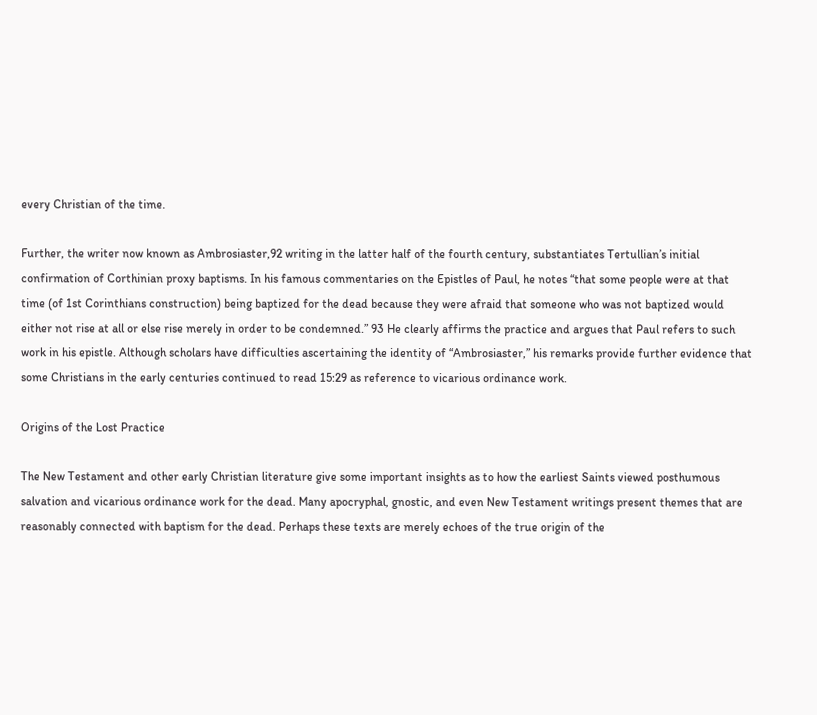every Christian of the time.

Further, the writer now known as Ambrosiaster,92 writing in the latter half of the fourth century, substantiates Tertullian’s initial confirmation of Corthinian proxy baptisms. In his famous commentaries on the Epistles of Paul, he notes “that some people were at that time (of 1st Corinthians construction) being baptized for the dead because they were afraid that someone who was not baptized would either not rise at all or else rise merely in order to be condemned.” 93 He clearly affirms the practice and argues that Paul refers to such work in his epistle. Although scholars have difficulties ascertaining the identity of “Ambrosiaster,” his remarks provide further evidence that some Christians in the early centuries continued to read 15:29 as reference to vicarious ordinance work.

Origins of the Lost Practice

The New Testament and other early Christian literature give some important insights as to how the earliest Saints viewed posthumous salvation and vicarious ordinance work for the dead. Many apocryphal, gnostic, and even New Testament writings present themes that are reasonably connected with baptism for the dead. Perhaps these texts are merely echoes of the true origin of the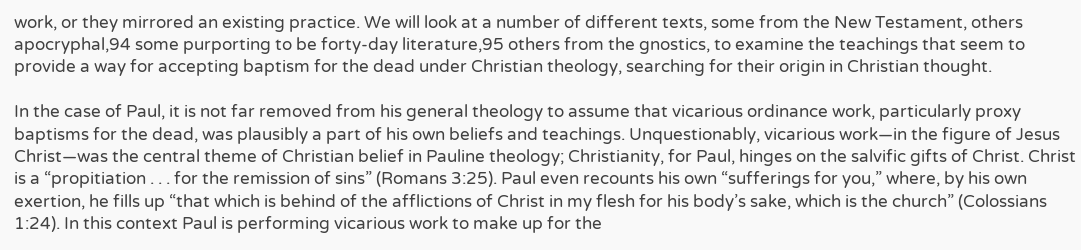work, or they mirrored an existing practice. We will look at a number of different texts, some from the New Testament, others apocryphal,94 some purporting to be forty-day literature,95 others from the gnostics, to examine the teachings that seem to provide a way for accepting baptism for the dead under Christian theology, searching for their origin in Christian thought.

In the case of Paul, it is not far removed from his general theology to assume that vicarious ordinance work, particularly proxy baptisms for the dead, was plausibly a part of his own beliefs and teachings. Unquestionably, vicarious work—in the figure of Jesus Christ—was the central theme of Christian belief in Pauline theology; Christianity, for Paul, hinges on the salvific gifts of Christ. Christ is a “propitiation . . . for the remission of sins” (Romans 3:25). Paul even recounts his own “sufferings for you,” where, by his own exertion, he fills up “that which is behind of the afflictions of Christ in my flesh for his body’s sake, which is the church” (Colossians 1:24). In this context Paul is performing vicarious work to make up for the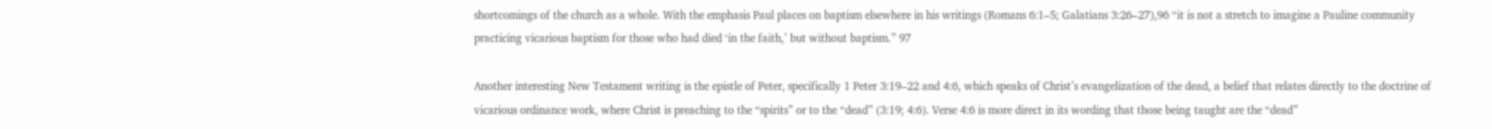shortcomings of the church as a whole. With the emphasis Paul places on baptism elsewhere in his writings (Romans 6:1–5; Galatians 3:26–27),96 “it is not a stretch to imagine a Pauline community practicing vicarious baptism for those who had died ‘in the faith,’ but without baptism.” 97

Another interesting New Testament writing is the epistle of Peter, specifically 1 Peter 3:19–22 and 4:6, which speaks of Christ’s evangelization of the dead, a belief that relates directly to the doctrine of vicarious ordinance work, where Christ is preaching to the “spirits” or to the “dead” (3:19; 4:6). Verse 4:6 is more direct in its wording that those being taught are the “dead”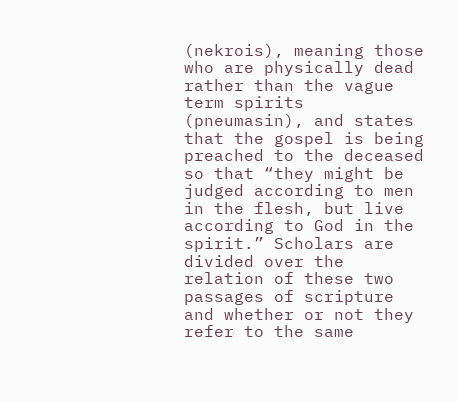(nekrois), meaning those who are physically dead rather than the vague term spirits (pneumasin), and states that the gospel is being preached to the deceased so that “they might be judged according to men in the flesh, but live according to God in the spirit.” Scholars are divided over the relation of these two passages of scripture and whether or not they refer to the same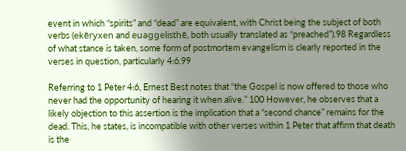event in which “spirits” and “dead” are equivalent, with Christ being the subject of both verbs (ekēryxen and euaggelisthē, both usually translated as “preached”).98 Regardless of what stance is taken, some form of postmortem evangelism is clearly reported in the verses in question, particularly 4:6.99

Referring to 1 Peter 4:6, Ernest Best notes that “the Gospel is now offered to those who never had the opportunity of hearing it when alive.” 100 However, he observes that a likely objection to this assertion is the implication that a “second chance” remains for the dead. This, he states, is incompatible with other verses within 1 Peter that affirm that death is the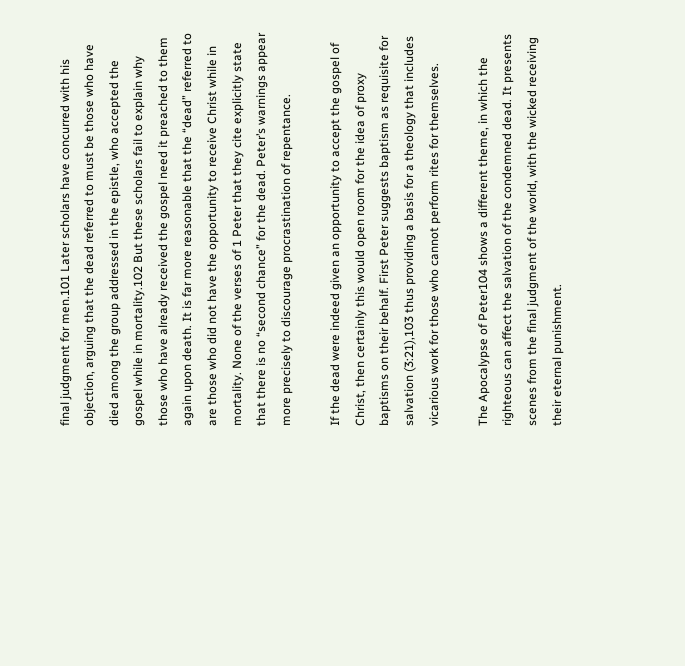final judgment for men.101 Later scholars have concurred with his objection, arguing that the dead referred to must be those who have died among the group addressed in the epistle, who accepted the gospel while in mortality.102 But these scholars fail to explain why those who have already received the gospel need it preached to them again upon death. It is far more reasonable that the “dead” referred to are those who did not have the opportunity to receive Christ while in mortality. None of the verses of 1 Peter that they cite explicitly state that there is no “second chance” for the dead. Peter’s warnings appear more precisely to discourage procrastination of repentance.

If the dead were indeed given an opportunity to accept the gospel of Christ, then certainly this would open room for the idea of proxy baptisms on their behalf. First Peter suggests baptism as requisite for salvation (3:21),103 thus providing a basis for a theology that includes vicarious work for those who cannot perform rites for themselves.

The Apocalypse of Peter104 shows a different theme, in which the righteous can affect the salvation of the condemned dead. It presents scenes from the final judgment of the world, with the wicked receiving their eternal punishment.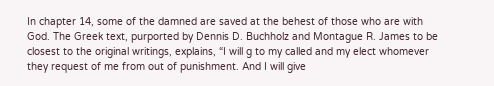In chapter 14, some of the damned are saved at the behest of those who are with God. The Greek text, purported by Dennis D. Buchholz and Montague R. James to be closest to the original writings, explains, “I will g to my called and my elect whomever they request of me from out of punishment. And I will give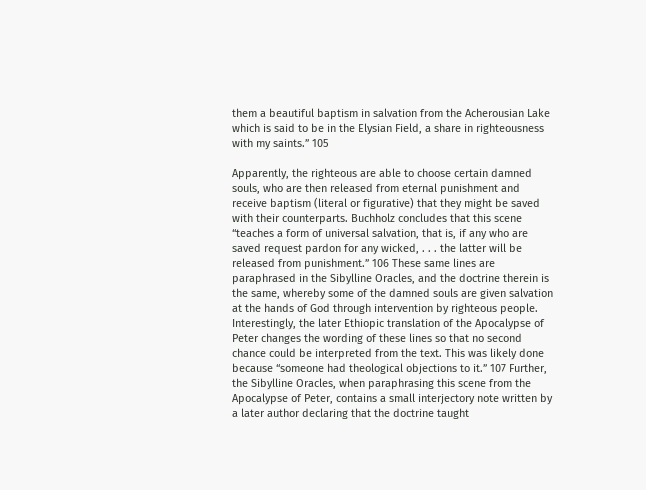them a beautiful baptism in salvation from the Acherousian Lake which is said to be in the Elysian Field, a share in righteousness with my saints.” 105

Apparently, the righteous are able to choose certain damned souls, who are then released from eternal punishment and receive baptism (literal or figurative) that they might be saved with their counterparts. Buchholz concludes that this scene “teaches a form of universal salvation, that is, if any who are saved request pardon for any wicked, . . . the latter will be released from punishment.” 106 These same lines are paraphrased in the Sibylline Oracles, and the doctrine therein is the same, whereby some of the damned souls are given salvation at the hands of God through intervention by righteous people. Interestingly, the later Ethiopic translation of the Apocalypse of Peter changes the wording of these lines so that no second chance could be interpreted from the text. This was likely done because “someone had theological objections to it.” 107 Further, the Sibylline Oracles, when paraphrasing this scene from the Apocalypse of Peter, contains a small interjectory note written by a later author declaring that the doctrine taught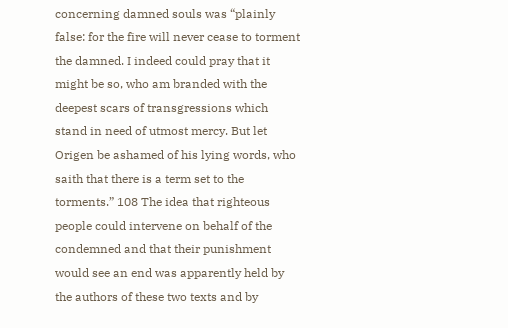concerning damned souls was “plainly false: for the fire will never cease to torment the damned. I indeed could pray that it might be so, who am branded with the deepest scars of transgressions which stand in need of utmost mercy. But let Origen be ashamed of his lying words, who saith that there is a term set to the torments.” 108 The idea that righteous people could intervene on behalf of the condemned and that their punishment would see an end was apparently held by the authors of these two texts and by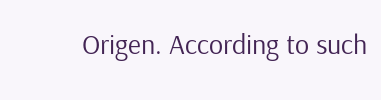Origen. According to such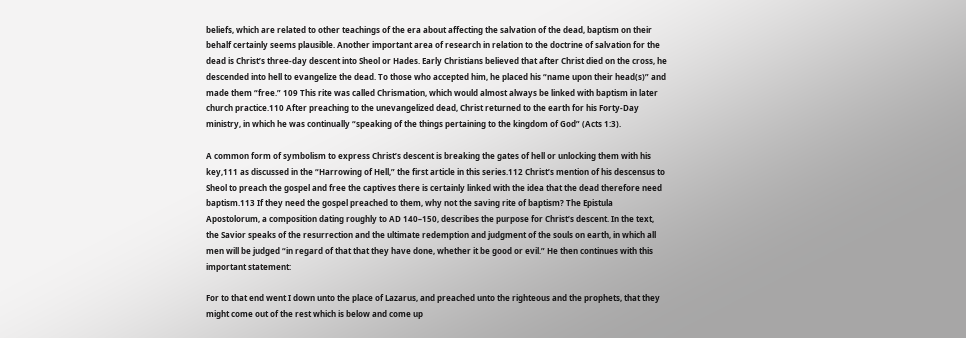beliefs, which are related to other teachings of the era about affecting the salvation of the dead, baptism on their behalf certainly seems plausible. Another important area of research in relation to the doctrine of salvation for the dead is Christ’s three-day descent into Sheol or Hades. Early Christians believed that after Christ died on the cross, he descended into hell to evangelize the dead. To those who accepted him, he placed his “name upon their head(s)” and made them “free.” 109 This rite was called Chrismation, which would almost always be linked with baptism in later church practice.110 After preaching to the unevangelized dead, Christ returned to the earth for his Forty-Day ministry, in which he was continually “speaking of the things pertaining to the kingdom of God” (Acts 1:3).

A common form of symbolism to express Christ’s descent is breaking the gates of hell or unlocking them with his key,111 as discussed in the “Harrowing of Hell,” the first article in this series.112 Christ’s mention of his descensus to Sheol to preach the gospel and free the captives there is certainly linked with the idea that the dead therefore need baptism.113 If they need the gospel preached to them, why not the saving rite of baptism? The Epistula Apostolorum, a composition dating roughly to AD 140–150, describes the purpose for Christ’s descent. In the text, the Savior speaks of the resurrection and the ultimate redemption and judgment of the souls on earth, in which all men will be judged “in regard of that that they have done, whether it be good or evil.” He then continues with this important statement:

For to that end went I down unto the place of Lazarus, and preached unto the righteous and the prophets, that they might come out of the rest which is below and come up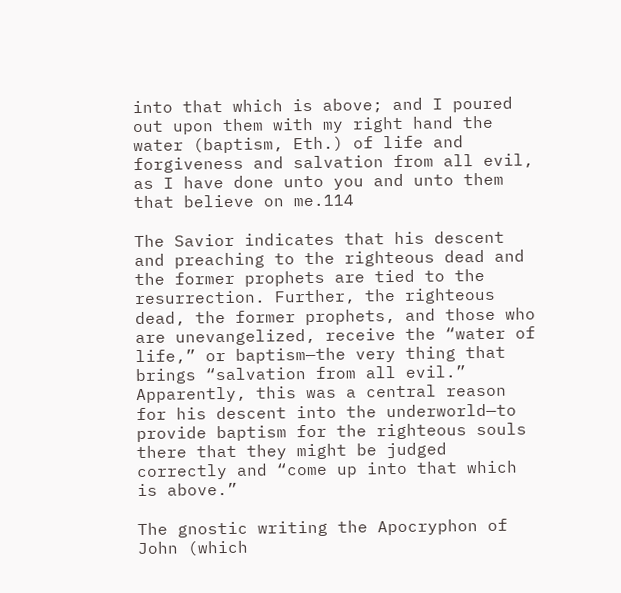into that which is above; and I poured out upon them with my right hand the water (baptism, Eth.) of life and forgiveness and salvation from all evil, as I have done unto you and unto them that believe on me.114

The Savior indicates that his descent and preaching to the righteous dead and the former prophets are tied to the resurrection. Further, the righteous dead, the former prophets, and those who are unevangelized, receive the “water of life,” or baptism—the very thing that brings “salvation from all evil.” Apparently, this was a central reason for his descent into the underworld—to provide baptism for the righteous souls there that they might be judged correctly and “come up into that which is above.”

The gnostic writing the Apocryphon of John (which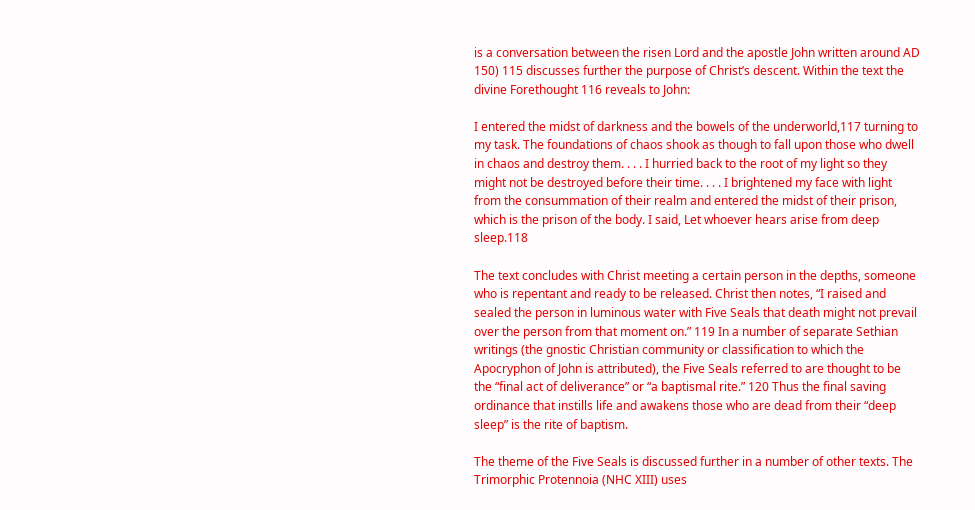is a conversation between the risen Lord and the apostle John written around AD 150) 115 discusses further the purpose of Christ’s descent. Within the text the divine Forethought 116 reveals to John:

I entered the midst of darkness and the bowels of the underworld,117 turning to my task. The foundations of chaos shook as though to fall upon those who dwell in chaos and destroy them. . . . I hurried back to the root of my light so they might not be destroyed before their time. . . . I brightened my face with light from the consummation of their realm and entered the midst of their prison, which is the prison of the body. I said, Let whoever hears arise from deep sleep.118

The text concludes with Christ meeting a certain person in the depths, someone who is repentant and ready to be released. Christ then notes, “I raised and sealed the person in luminous water with Five Seals that death might not prevail over the person from that moment on.” 119 In a number of separate Sethian writings (the gnostic Christian community or classification to which the Apocryphon of John is attributed), the Five Seals referred to are thought to be the “final act of deliverance” or “a baptismal rite.” 120 Thus the final saving ordinance that instills life and awakens those who are dead from their “deep sleep” is the rite of baptism.

The theme of the Five Seals is discussed further in a number of other texts. The Trimorphic Protennoia (NHC XIII) uses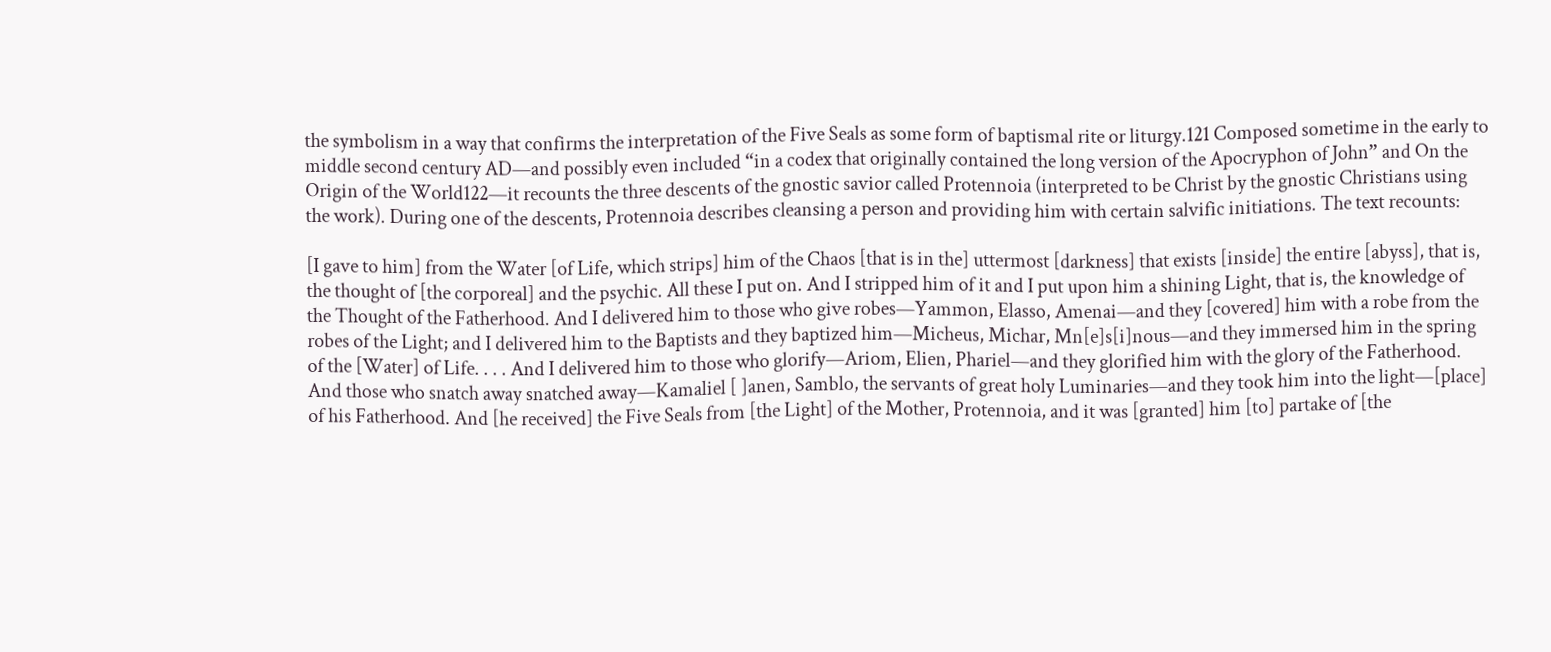the symbolism in a way that confirms the interpretation of the Five Seals as some form of baptismal rite or liturgy.121 Composed sometime in the early to middle second century AD—and possibly even included “in a codex that originally contained the long version of the Apocryphon of John” and On the Origin of the World122—it recounts the three descents of the gnostic savior called Protennoia (interpreted to be Christ by the gnostic Christians using the work). During one of the descents, Protennoia describes cleansing a person and providing him with certain salvific initiations. The text recounts:

[I gave to him] from the Water [of Life, which strips] him of the Chaos [that is in the] uttermost [darkness] that exists [inside] the entire [abyss], that is, the thought of [the corporeal] and the psychic. All these I put on. And I stripped him of it and I put upon him a shining Light, that is, the knowledge of the Thought of the Fatherhood. And I delivered him to those who give robes—Yammon, Elasso, Amenai—and they [covered] him with a robe from the robes of the Light; and I delivered him to the Baptists and they baptized him—Micheus, Michar, Mn[e]s[i]nous—and they immersed him in the spring of the [Water] of Life. . . . And I delivered him to those who glorify—Ariom, Elien, Phariel—and they glorified him with the glory of the Fatherhood. And those who snatch away snatched away—Kamaliel [ ]anen, Samblo, the servants of great holy Luminaries—and they took him into the light—[place] of his Fatherhood. And [he received] the Five Seals from [the Light] of the Mother, Protennoia, and it was [granted] him [to] partake of [the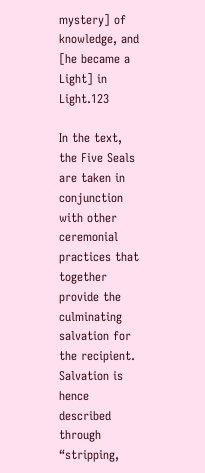mystery] of knowledge, and [he became a Light] in Light.123

In the text, the Five Seals are taken in conjunction with other ceremonial practices that together provide the culminating salvation for the recipient. Salvation is hence described through “stripping,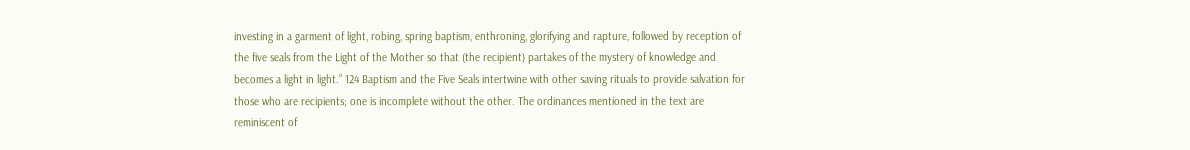investing in a garment of light, robing, spring baptism, enthroning, glorifying and rapture, followed by reception of the five seals from the Light of the Mother so that (the recipient) partakes of the mystery of knowledge and becomes a light in light.” 124 Baptism and the Five Seals intertwine with other saving rituals to provide salvation for those who are recipients; one is incomplete without the other. The ordinances mentioned in the text are reminiscent of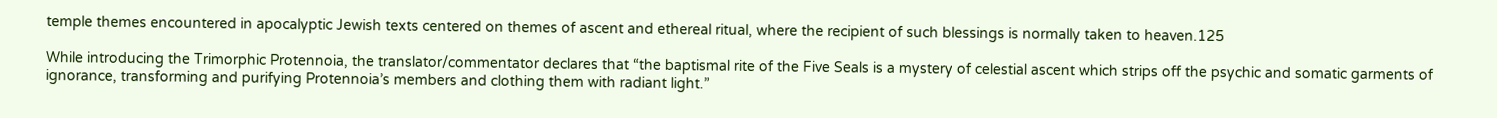temple themes encountered in apocalyptic Jewish texts centered on themes of ascent and ethereal ritual, where the recipient of such blessings is normally taken to heaven.125

While introducing the Trimorphic Protennoia, the translator/commentator declares that “the baptismal rite of the Five Seals is a mystery of celestial ascent which strips off the psychic and somatic garments of ignorance, transforming and purifying Protennoia’s members and clothing them with radiant light.”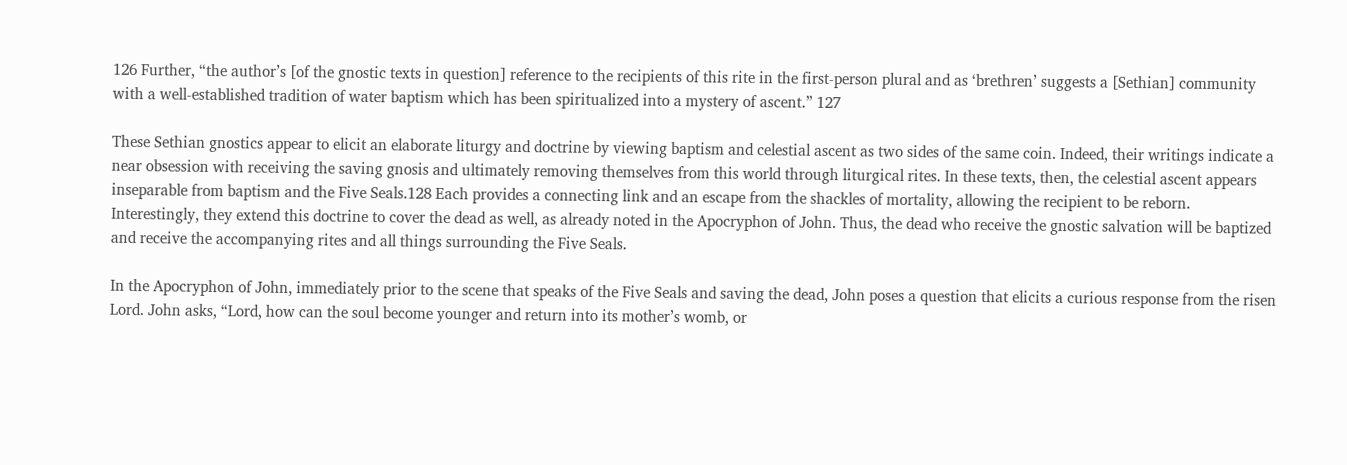126 Further, “the author’s [of the gnostic texts in question] reference to the recipients of this rite in the first-person plural and as ‘brethren’ suggests a [Sethian] community with a well-established tradition of water baptism which has been spiritualized into a mystery of ascent.” 127

These Sethian gnostics appear to elicit an elaborate liturgy and doctrine by viewing baptism and celestial ascent as two sides of the same coin. Indeed, their writings indicate a near obsession with receiving the saving gnosis and ultimately removing themselves from this world through liturgical rites. In these texts, then, the celestial ascent appears inseparable from baptism and the Five Seals.128 Each provides a connecting link and an escape from the shackles of mortality, allowing the recipient to be reborn. Interestingly, they extend this doctrine to cover the dead as well, as already noted in the Apocryphon of John. Thus, the dead who receive the gnostic salvation will be baptized and receive the accompanying rites and all things surrounding the Five Seals.

In the Apocryphon of John, immediately prior to the scene that speaks of the Five Seals and saving the dead, John poses a question that elicits a curious response from the risen Lord. John asks, “Lord, how can the soul become younger and return into its mother’s womb, or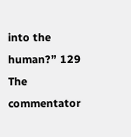into the human?” 129 The commentator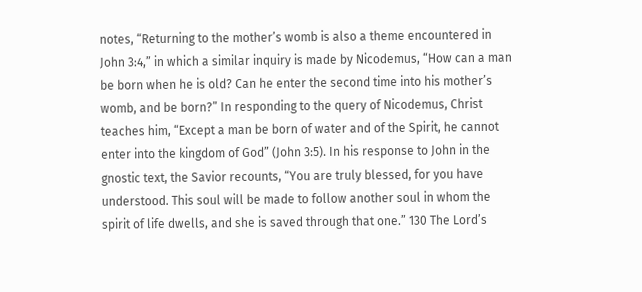notes, “Returning to the mother’s womb is also a theme encountered in John 3:4,” in which a similar inquiry is made by Nicodemus, “How can a man be born when he is old? Can he enter the second time into his mother’s womb, and be born?” In responding to the query of Nicodemus, Christ teaches him, “Except a man be born of water and of the Spirit, he cannot enter into the kingdom of God” (John 3:5). In his response to John in the gnostic text, the Savior recounts, “You are truly blessed, for you have understood. This soul will be made to follow another soul in whom the spirit of life dwells, and she is saved through that one.” 130 The Lord’s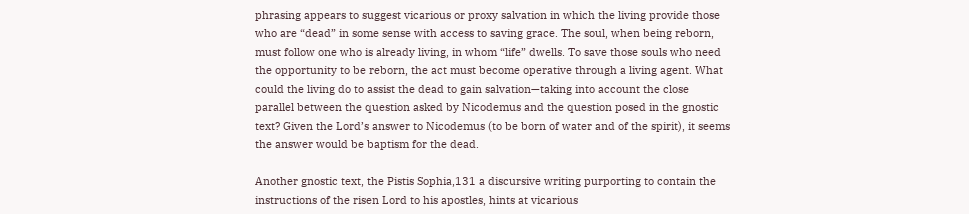phrasing appears to suggest vicarious or proxy salvation in which the living provide those who are “dead” in some sense with access to saving grace. The soul, when being reborn, must follow one who is already living, in whom “life” dwells. To save those souls who need the opportunity to be reborn, the act must become operative through a living agent. What could the living do to assist the dead to gain salvation—taking into account the close parallel between the question asked by Nicodemus and the question posed in the gnostic text? Given the Lord’s answer to Nicodemus (to be born of water and of the spirit), it seems the answer would be baptism for the dead.

Another gnostic text, the Pistis Sophia,131 a discursive writing purporting to contain the instructions of the risen Lord to his apostles, hints at vicarious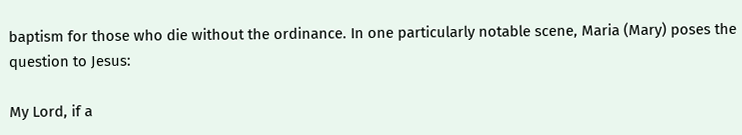baptism for those who die without the ordinance. In one particularly notable scene, Maria (Mary) poses the question to Jesus:

My Lord, if a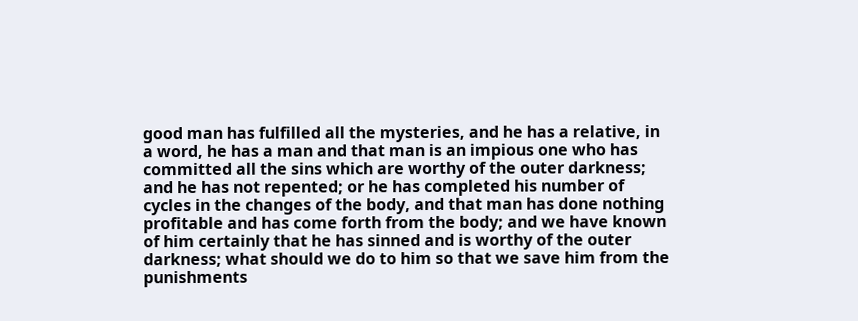good man has fulfilled all the mysteries, and he has a relative, in a word, he has a man and that man is an impious one who has committed all the sins which are worthy of the outer darkness; and he has not repented; or he has completed his number of cycles in the changes of the body, and that man has done nothing profitable and has come forth from the body; and we have known of him certainly that he has sinned and is worthy of the outer darkness; what should we do to him so that we save him from the punishments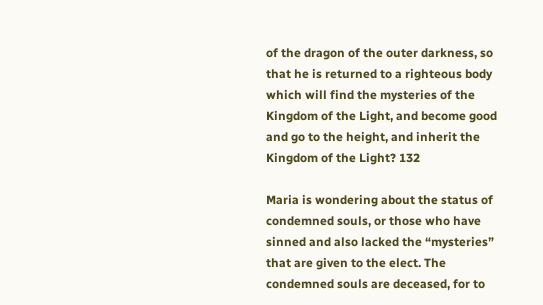of the dragon of the outer darkness, so that he is returned to a righteous body which will find the mysteries of the Kingdom of the Light, and become good and go to the height, and inherit the Kingdom of the Light? 132

Maria is wondering about the status of condemned souls, or those who have sinned and also lacked the “mysteries” that are given to the elect. The condemned souls are deceased, for to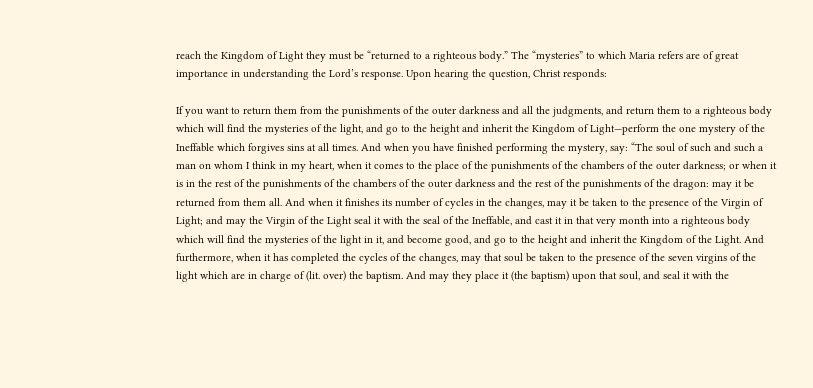reach the Kingdom of Light they must be “returned to a righteous body.” The “mysteries” to which Maria refers are of great importance in understanding the Lord’s response. Upon hearing the question, Christ responds:

If you want to return them from the punishments of the outer darkness and all the judgments, and return them to a righteous body which will find the mysteries of the light, and go to the height and inherit the Kingdom of Light—perform the one mystery of the Ineffable which forgives sins at all times. And when you have finished performing the mystery, say: “The soul of such and such a man on whom I think in my heart, when it comes to the place of the punishments of the chambers of the outer darkness; or when it is in the rest of the punishments of the chambers of the outer darkness and the rest of the punishments of the dragon: may it be returned from them all. And when it finishes its number of cycles in the changes, may it be taken to the presence of the Virgin of Light; and may the Virgin of the Light seal it with the seal of the Ineffable, and cast it in that very month into a righteous body which will find the mysteries of the light in it, and become good, and go to the height and inherit the Kingdom of the Light. And furthermore, when it has completed the cycles of the changes, may that soul be taken to the presence of the seven virgins of the light which are in charge of (lit. over) the baptism. And may they place it (the baptism) upon that soul, and seal it with the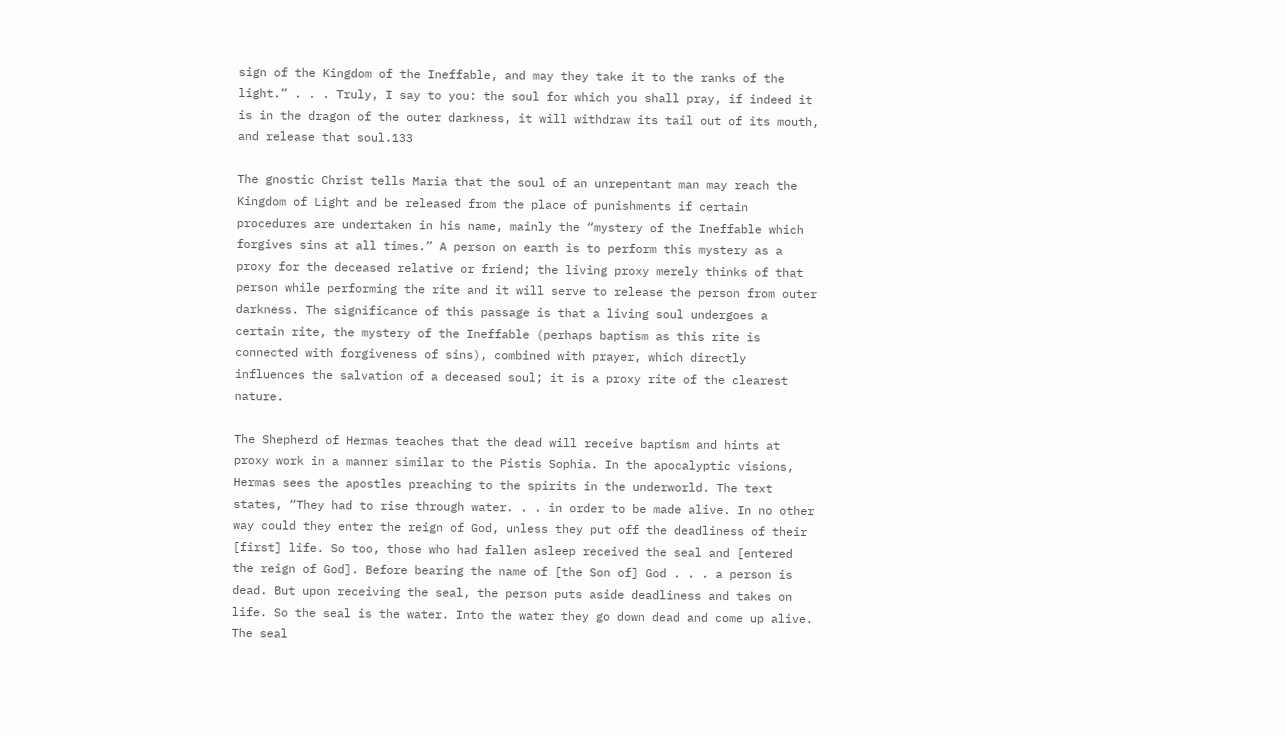sign of the Kingdom of the Ineffable, and may they take it to the ranks of the light.” . . . Truly, I say to you: the soul for which you shall pray, if indeed it is in the dragon of the outer darkness, it will withdraw its tail out of its mouth, and release that soul.133

The gnostic Christ tells Maria that the soul of an unrepentant man may reach the Kingdom of Light and be released from the place of punishments if certain procedures are undertaken in his name, mainly the “mystery of the Ineffable which forgives sins at all times.” A person on earth is to perform this mystery as a proxy for the deceased relative or friend; the living proxy merely thinks of that person while performing the rite and it will serve to release the person from outer darkness. The significance of this passage is that a living soul undergoes a certain rite, the mystery of the Ineffable (perhaps baptism as this rite is connected with forgiveness of sins), combined with prayer, which directly influences the salvation of a deceased soul; it is a proxy rite of the clearest nature.

The Shepherd of Hermas teaches that the dead will receive baptism and hints at proxy work in a manner similar to the Pistis Sophia. In the apocalyptic visions, Hermas sees the apostles preaching to the spirits in the underworld. The text states, “They had to rise through water. . . in order to be made alive. In no other way could they enter the reign of God, unless they put off the deadliness of their [first] life. So too, those who had fallen asleep received the seal and [entered the reign of God]. Before bearing the name of [the Son of] God . . . a person is dead. But upon receiving the seal, the person puts aside deadliness and takes on life. So the seal is the water. Into the water they go down dead and come up alive. The seal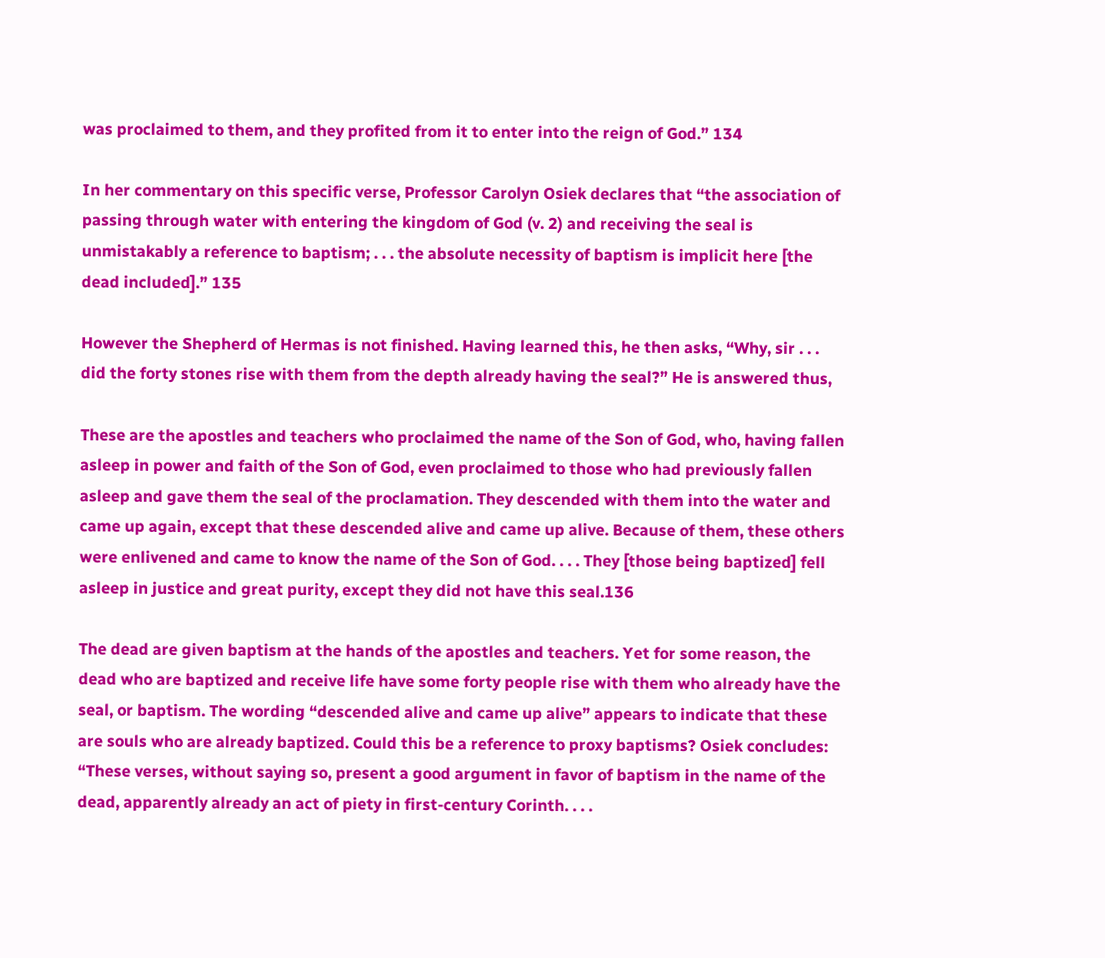was proclaimed to them, and they profited from it to enter into the reign of God.” 134

In her commentary on this specific verse, Professor Carolyn Osiek declares that “the association of passing through water with entering the kingdom of God (v. 2) and receiving the seal is unmistakably a reference to baptism; . . . the absolute necessity of baptism is implicit here [the dead included].” 135

However the Shepherd of Hermas is not finished. Having learned this, he then asks, “Why, sir . . . did the forty stones rise with them from the depth already having the seal?” He is answered thus,

These are the apostles and teachers who proclaimed the name of the Son of God, who, having fallen asleep in power and faith of the Son of God, even proclaimed to those who had previously fallen asleep and gave them the seal of the proclamation. They descended with them into the water and came up again, except that these descended alive and came up alive. Because of them, these others were enlivened and came to know the name of the Son of God. . . . They [those being baptized] fell asleep in justice and great purity, except they did not have this seal.136

The dead are given baptism at the hands of the apostles and teachers. Yet for some reason, the dead who are baptized and receive life have some forty people rise with them who already have the seal, or baptism. The wording “descended alive and came up alive” appears to indicate that these are souls who are already baptized. Could this be a reference to proxy baptisms? Osiek concludes: “These verses, without saying so, present a good argument in favor of baptism in the name of the dead, apparently already an act of piety in first-century Corinth. . . .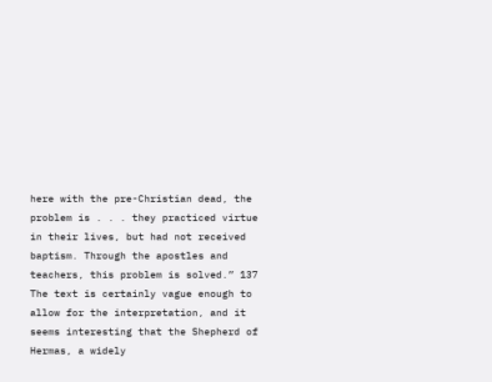here with the pre-Christian dead, the problem is . . . they practiced virtue in their lives, but had not received baptism. Through the apostles and teachers, this problem is solved.” 137 The text is certainly vague enough to allow for the interpretation, and it seems interesting that the Shepherd of Hermas, a widely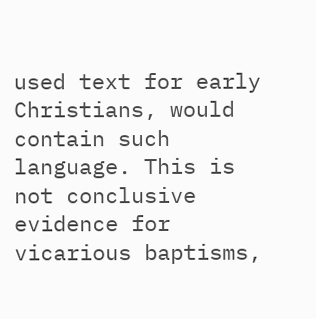used text for early Christians, would contain such language. This is not conclusive evidence for vicarious baptisms,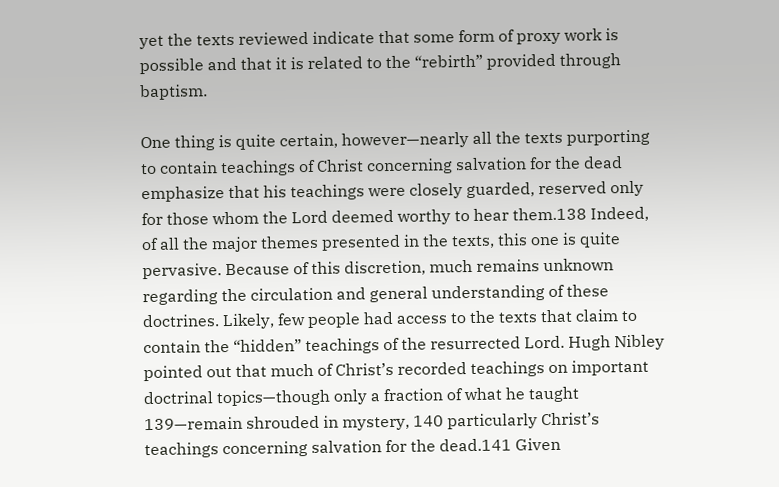yet the texts reviewed indicate that some form of proxy work is possible and that it is related to the “rebirth” provided through baptism.

One thing is quite certain, however—nearly all the texts purporting to contain teachings of Christ concerning salvation for the dead emphasize that his teachings were closely guarded, reserved only for those whom the Lord deemed worthy to hear them.138 Indeed, of all the major themes presented in the texts, this one is quite pervasive. Because of this discretion, much remains unknown regarding the circulation and general understanding of these doctrines. Likely, few people had access to the texts that claim to contain the “hidden” teachings of the resurrected Lord. Hugh Nibley pointed out that much of Christ’s recorded teachings on important doctrinal topics—though only a fraction of what he taught 139—remain shrouded in mystery, 140 particularly Christ’s teachings concerning salvation for the dead.141 Given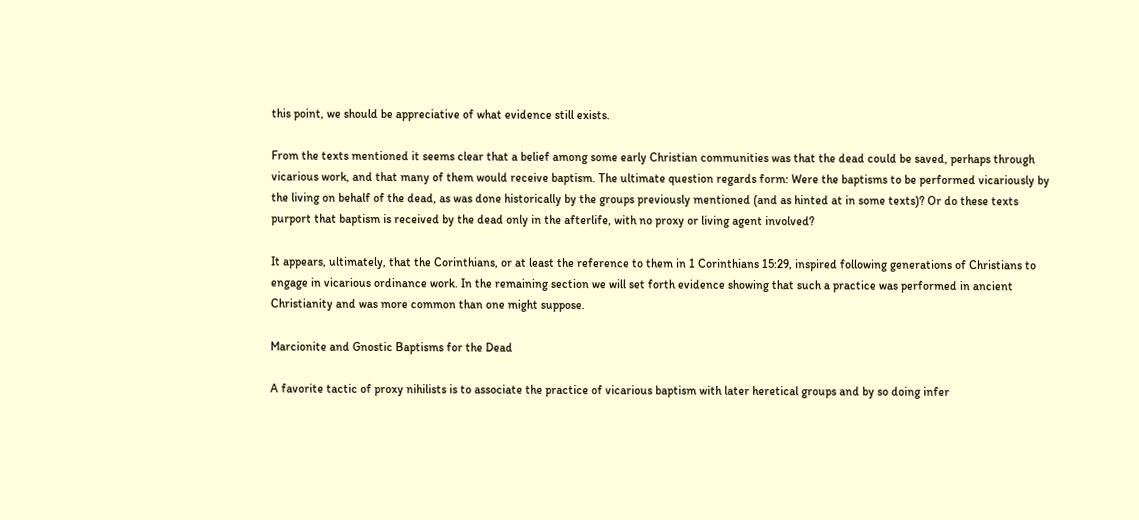this point, we should be appreciative of what evidence still exists.

From the texts mentioned it seems clear that a belief among some early Christian communities was that the dead could be saved, perhaps through vicarious work, and that many of them would receive baptism. The ultimate question regards form: Were the baptisms to be performed vicariously by the living on behalf of the dead, as was done historically by the groups previously mentioned (and as hinted at in some texts)? Or do these texts purport that baptism is received by the dead only in the afterlife, with no proxy or living agent involved?

It appears, ultimately, that the Corinthians, or at least the reference to them in 1 Corinthians 15:29, inspired following generations of Christians to engage in vicarious ordinance work. In the remaining section we will set forth evidence showing that such a practice was performed in ancient Christianity and was more common than one might suppose.

Marcionite and Gnostic Baptisms for the Dead

A favorite tactic of proxy nihilists is to associate the practice of vicarious baptism with later heretical groups and by so doing infer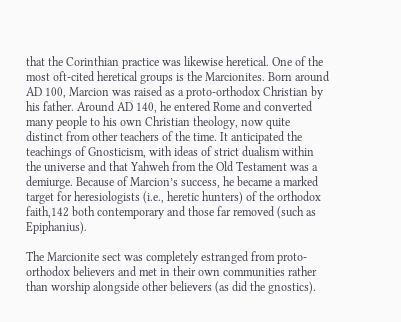that the Corinthian practice was likewise heretical. One of the most oft-cited heretical groups is the Marcionites. Born around AD 100, Marcion was raised as a proto-orthodox Christian by his father. Around AD 140, he entered Rome and converted many people to his own Christian theology, now quite distinct from other teachers of the time. It anticipated the teachings of Gnosticism, with ideas of strict dualism within the universe and that Yahweh from the Old Testament was a demiurge. Because of Marcion’s success, he became a marked target for heresiologists (i.e., heretic hunters) of the orthodox faith,142 both contemporary and those far removed (such as Epiphanius).

The Marcionite sect was completely estranged from proto-orthodox believers and met in their own communities rather than worship alongside other believers (as did the gnostics).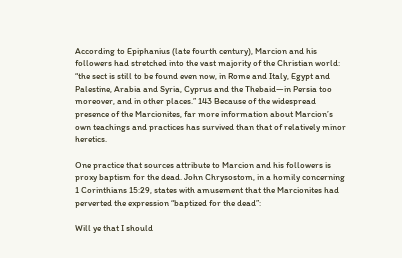According to Epiphanius (late fourth century), Marcion and his followers had stretched into the vast majority of the Christian world: “the sect is still to be found even now, in Rome and Italy, Egypt and Palestine, Arabia and Syria, Cyprus and the Thebaid—in Persia too moreover, and in other places.” 143 Because of the widespread presence of the Marcionites, far more information about Marcion’s own teachings and practices has survived than that of relatively minor heretics.

One practice that sources attribute to Marcion and his followers is proxy baptism for the dead. John Chrysostom, in a homily concerning 1 Corinthians 15:29, states with amusement that the Marcionites had perverted the expression “baptized for the dead”:

Will ye that I should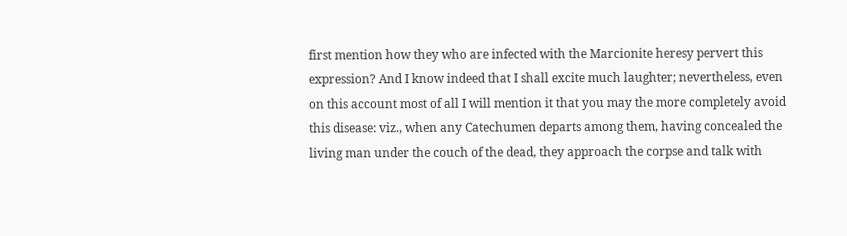first mention how they who are infected with the Marcionite heresy pervert this expression? And I know indeed that I shall excite much laughter; nevertheless, even on this account most of all I will mention it that you may the more completely avoid this disease: viz., when any Catechumen departs among them, having concealed the living man under the couch of the dead, they approach the corpse and talk with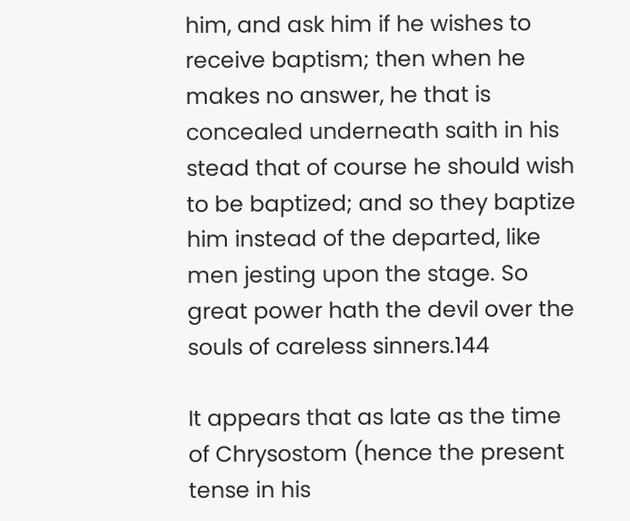him, and ask him if he wishes to receive baptism; then when he makes no answer, he that is concealed underneath saith in his stead that of course he should wish to be baptized; and so they baptize him instead of the departed, like men jesting upon the stage. So great power hath the devil over the souls of careless sinners.144

It appears that as late as the time of Chrysostom (hence the present tense in his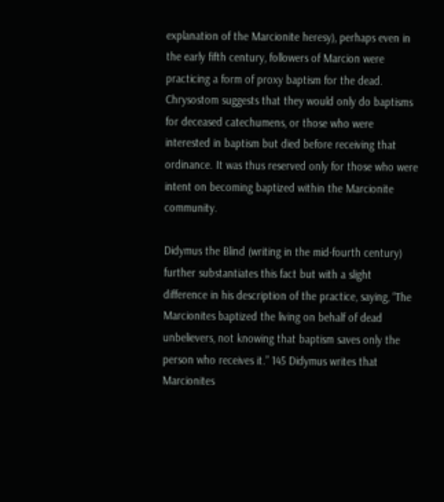explanation of the Marcionite heresy), perhaps even in the early fifth century, followers of Marcion were practicing a form of proxy baptism for the dead. Chrysostom suggests that they would only do baptisms for deceased catechumens, or those who were interested in baptism but died before receiving that ordinance. It was thus reserved only for those who were intent on becoming baptized within the Marcionite community.

Didymus the Blind (writing in the mid-fourth century) further substantiates this fact but with a slight difference in his description of the practice, saying, “The Marcionites baptized the living on behalf of dead unbelievers, not knowing that baptism saves only the person who receives it.” 145 Didymus writes that Marcionites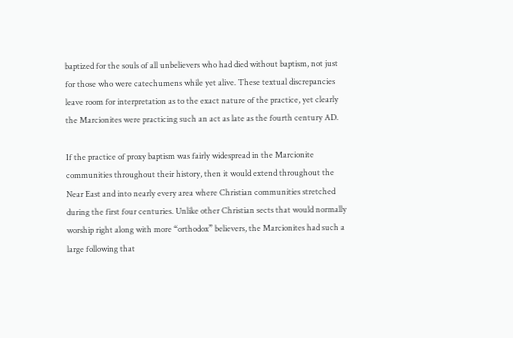baptized for the souls of all unbelievers who had died without baptism, not just for those who were catechumens while yet alive. These textual discrepancies leave room for interpretation as to the exact nature of the practice, yet clearly the Marcionites were practicing such an act as late as the fourth century AD.

If the practice of proxy baptism was fairly widespread in the Marcionite communities throughout their history, then it would extend throughout the Near East and into nearly every area where Christian communities stretched during the first four centuries. Unlike other Christian sects that would normally worship right along with more “orthodox” believers, the Marcionites had such a large following that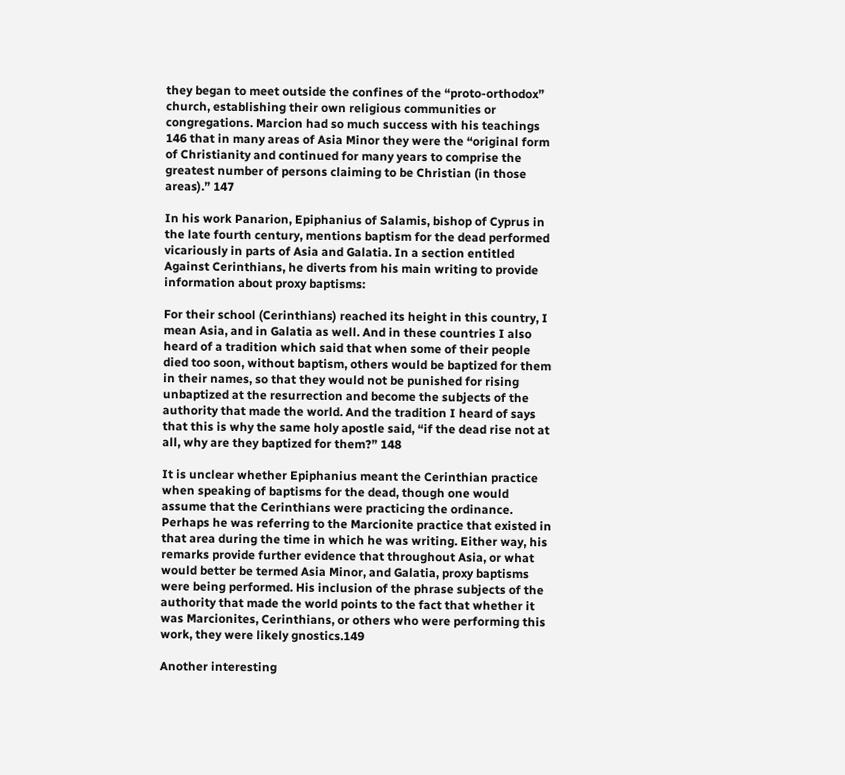they began to meet outside the confines of the “proto-orthodox” church, establishing their own religious communities or congregations. Marcion had so much success with his teachings 146 that in many areas of Asia Minor they were the “original form of Christianity and continued for many years to comprise the greatest number of persons claiming to be Christian (in those areas).” 147

In his work Panarion, Epiphanius of Salamis, bishop of Cyprus in the late fourth century, mentions baptism for the dead performed vicariously in parts of Asia and Galatia. In a section entitled Against Cerinthians, he diverts from his main writing to provide information about proxy baptisms:

For their school (Cerinthians) reached its height in this country, I mean Asia, and in Galatia as well. And in these countries I also heard of a tradition which said that when some of their people died too soon, without baptism, others would be baptized for them in their names, so that they would not be punished for rising unbaptized at the resurrection and become the subjects of the authority that made the world. And the tradition I heard of says that this is why the same holy apostle said, “if the dead rise not at all, why are they baptized for them?” 148

It is unclear whether Epiphanius meant the Cerinthian practice when speaking of baptisms for the dead, though one would assume that the Cerinthians were practicing the ordinance. Perhaps he was referring to the Marcionite practice that existed in that area during the time in which he was writing. Either way, his remarks provide further evidence that throughout Asia, or what would better be termed Asia Minor, and Galatia, proxy baptisms were being performed. His inclusion of the phrase subjects of the authority that made the world points to the fact that whether it was Marcionites, Cerinthians, or others who were performing this work, they were likely gnostics.149

Another interesting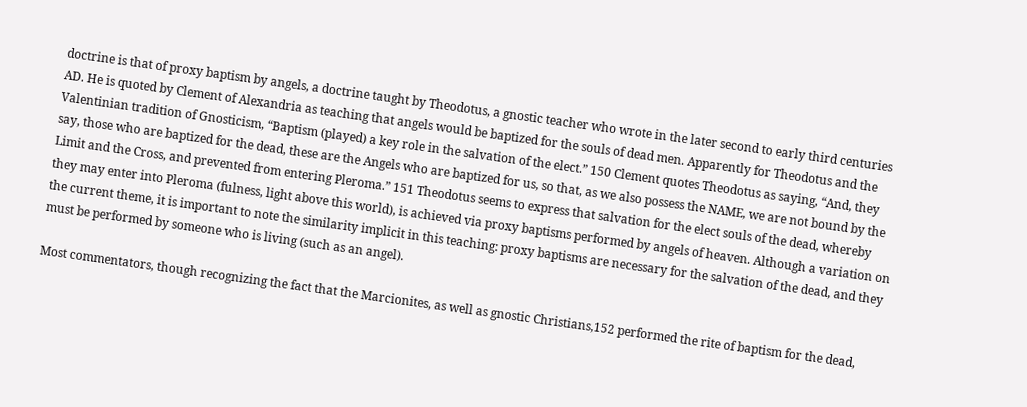doctrine is that of proxy baptism by angels, a doctrine taught by Theodotus, a gnostic teacher who wrote in the later second to early third centuries AD. He is quoted by Clement of Alexandria as teaching that angels would be baptized for the souls of dead men. Apparently for Theodotus and the Valentinian tradition of Gnosticism, “Baptism (played) a key role in the salvation of the elect.” 150 Clement quotes Theodotus as saying, “And, they say, those who are baptized for the dead, these are the Angels who are baptized for us, so that, as we also possess the NAME, we are not bound by the Limit and the Cross, and prevented from entering Pleroma.” 151 Theodotus seems to express that salvation for the elect souls of the dead, whereby they may enter into Pleroma (fulness, light above this world), is achieved via proxy baptisms performed by angels of heaven. Although a variation on the current theme, it is important to note the similarity implicit in this teaching: proxy baptisms are necessary for the salvation of the dead, and they must be performed by someone who is living (such as an angel).

Most commentators, though recognizing the fact that the Marcionites, as well as gnostic Christians,152 performed the rite of baptism for the dead,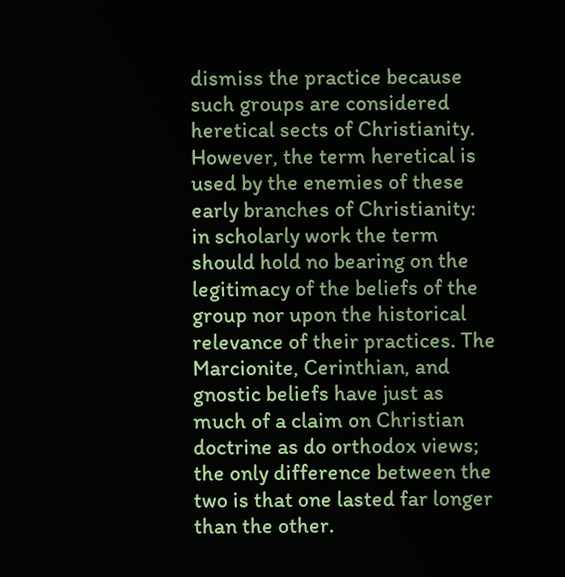dismiss the practice because such groups are considered heretical sects of Christianity. However, the term heretical is used by the enemies of these early branches of Christianity: in scholarly work the term should hold no bearing on the legitimacy of the beliefs of the group nor upon the historical relevance of their practices. The Marcionite, Cerinthian, and gnostic beliefs have just as much of a claim on Christian doctrine as do orthodox views; the only difference between the two is that one lasted far longer than the other.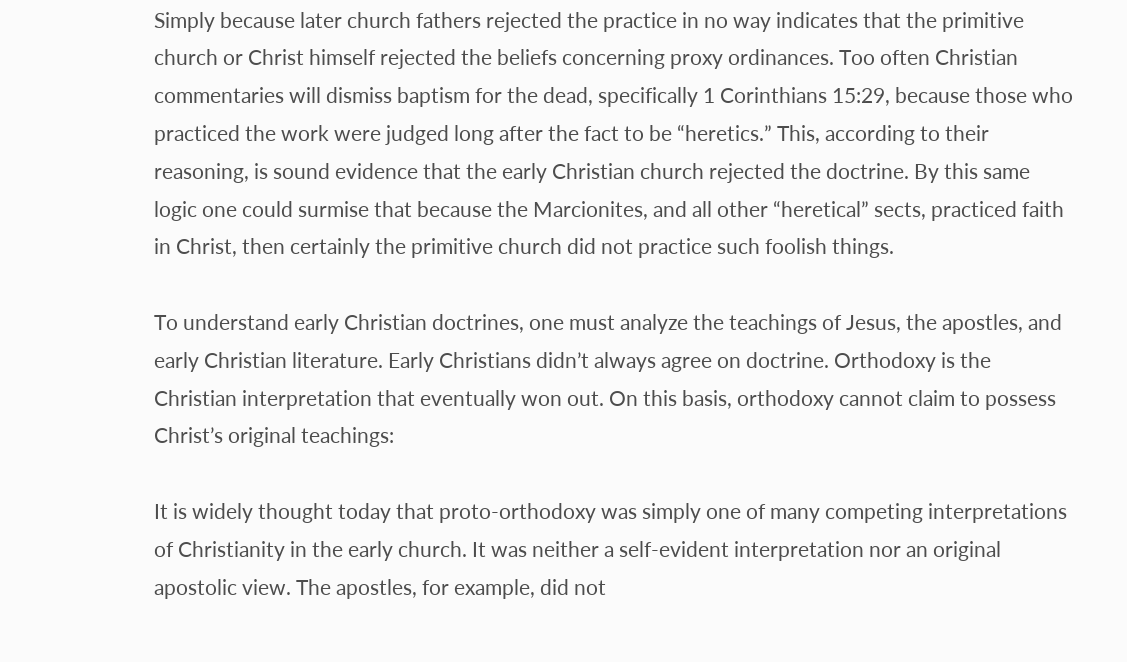Simply because later church fathers rejected the practice in no way indicates that the primitive church or Christ himself rejected the beliefs concerning proxy ordinances. Too often Christian commentaries will dismiss baptism for the dead, specifically 1 Corinthians 15:29, because those who practiced the work were judged long after the fact to be “heretics.” This, according to their reasoning, is sound evidence that the early Christian church rejected the doctrine. By this same logic one could surmise that because the Marcionites, and all other “heretical” sects, practiced faith in Christ, then certainly the primitive church did not practice such foolish things.

To understand early Christian doctrines, one must analyze the teachings of Jesus, the apostles, and early Christian literature. Early Christians didn’t always agree on doctrine. Orthodoxy is the Christian interpretation that eventually won out. On this basis, orthodoxy cannot claim to possess Christ’s original teachings:

It is widely thought today that proto-orthodoxy was simply one of many competing interpretations of Christianity in the early church. It was neither a self-evident interpretation nor an original apostolic view. The apostles, for example, did not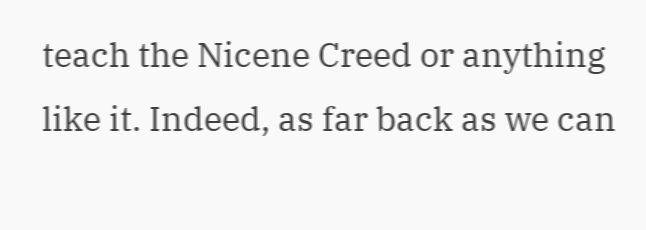teach the Nicene Creed or anything like it. Indeed, as far back as we can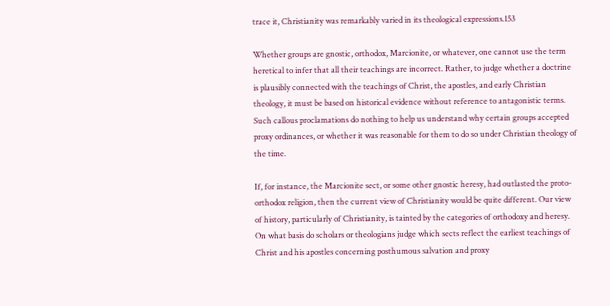trace it, Christianity was remarkably varied in its theological expressions.153

Whether groups are gnostic, orthodox, Marcionite, or whatever, one cannot use the term heretical to infer that all their teachings are incorrect. Rather, to judge whether a doctrine is plausibly connected with the teachings of Christ, the apostles, and early Christian theology, it must be based on historical evidence without reference to antagonistic terms. Such callous proclamations do nothing to help us understand why certain groups accepted proxy ordinances, or whether it was reasonable for them to do so under Christian theology of the time.

If, for instance, the Marcionite sect, or some other gnostic heresy, had outlasted the proto-orthodox religion, then the current view of Christianity would be quite different. Our view of history, particularly of Christianity, is tainted by the categories of orthodoxy and heresy. On what basis do scholars or theologians judge which sects reflect the earliest teachings of Christ and his apostles concerning posthumous salvation and proxy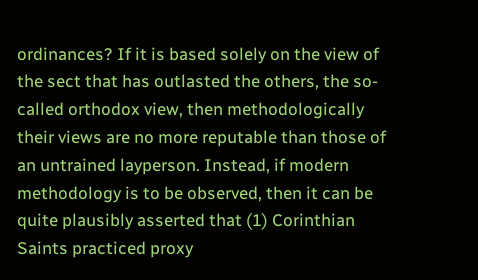ordinances? If it is based solely on the view of the sect that has outlasted the others, the so-called orthodox view, then methodologically their views are no more reputable than those of an untrained layperson. Instead, if modern methodology is to be observed, then it can be quite plausibly asserted that (1) Corinthian Saints practiced proxy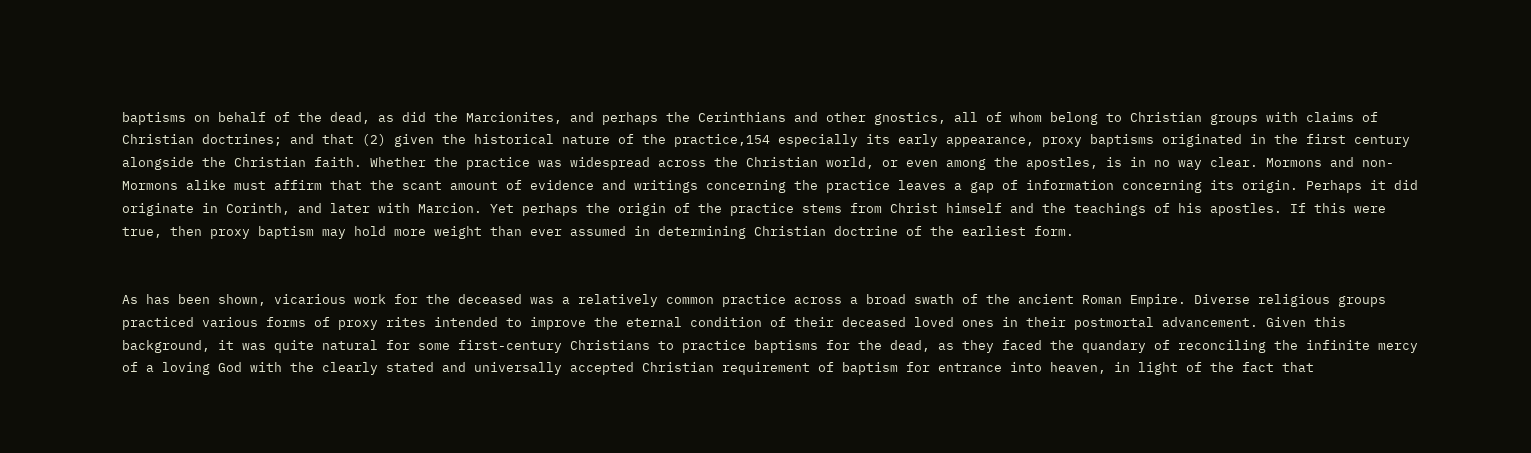baptisms on behalf of the dead, as did the Marcionites, and perhaps the Cerinthians and other gnostics, all of whom belong to Christian groups with claims of Christian doctrines; and that (2) given the historical nature of the practice,154 especially its early appearance, proxy baptisms originated in the first century alongside the Christian faith. Whether the practice was widespread across the Christian world, or even among the apostles, is in no way clear. Mormons and non-Mormons alike must affirm that the scant amount of evidence and writings concerning the practice leaves a gap of information concerning its origin. Perhaps it did originate in Corinth, and later with Marcion. Yet perhaps the origin of the practice stems from Christ himself and the teachings of his apostles. If this were true, then proxy baptism may hold more weight than ever assumed in determining Christian doctrine of the earliest form.


As has been shown, vicarious work for the deceased was a relatively common practice across a broad swath of the ancient Roman Empire. Diverse religious groups practiced various forms of proxy rites intended to improve the eternal condition of their deceased loved ones in their postmortal advancement. Given this background, it was quite natural for some first-century Christians to practice baptisms for the dead, as they faced the quandary of reconciling the infinite mercy of a loving God with the clearly stated and universally accepted Christian requirement of baptism for entrance into heaven, in light of the fact that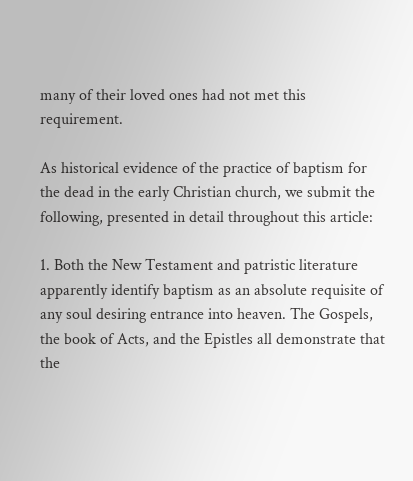many of their loved ones had not met this requirement.

As historical evidence of the practice of baptism for the dead in the early Christian church, we submit the following, presented in detail throughout this article:

1. Both the New Testament and patristic literature apparently identify baptism as an absolute requisite of any soul desiring entrance into heaven. The Gospels, the book of Acts, and the Epistles all demonstrate that the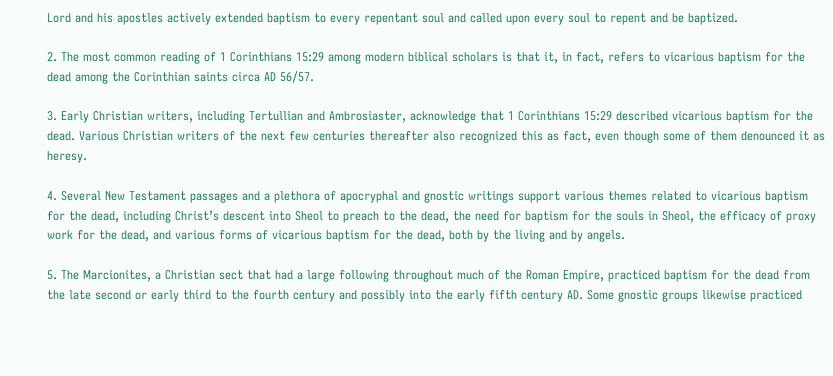Lord and his apostles actively extended baptism to every repentant soul and called upon every soul to repent and be baptized.

2. The most common reading of 1 Corinthians 15:29 among modern biblical scholars is that it, in fact, refers to vicarious baptism for the dead among the Corinthian saints circa AD 56/57.

3. Early Christian writers, including Tertullian and Ambrosiaster, acknowledge that 1 Corinthians 15:29 described vicarious baptism for the dead. Various Christian writers of the next few centuries thereafter also recognized this as fact, even though some of them denounced it as heresy.

4. Several New Testament passages and a plethora of apocryphal and gnostic writings support various themes related to vicarious baptism for the dead, including Christ’s descent into Sheol to preach to the dead, the need for baptism for the souls in Sheol, the efficacy of proxy work for the dead, and various forms of vicarious baptism for the dead, both by the living and by angels.

5. The Marcionites, a Christian sect that had a large following throughout much of the Roman Empire, practiced baptism for the dead from the late second or early third to the fourth century and possibly into the early fifth century AD. Some gnostic groups likewise practiced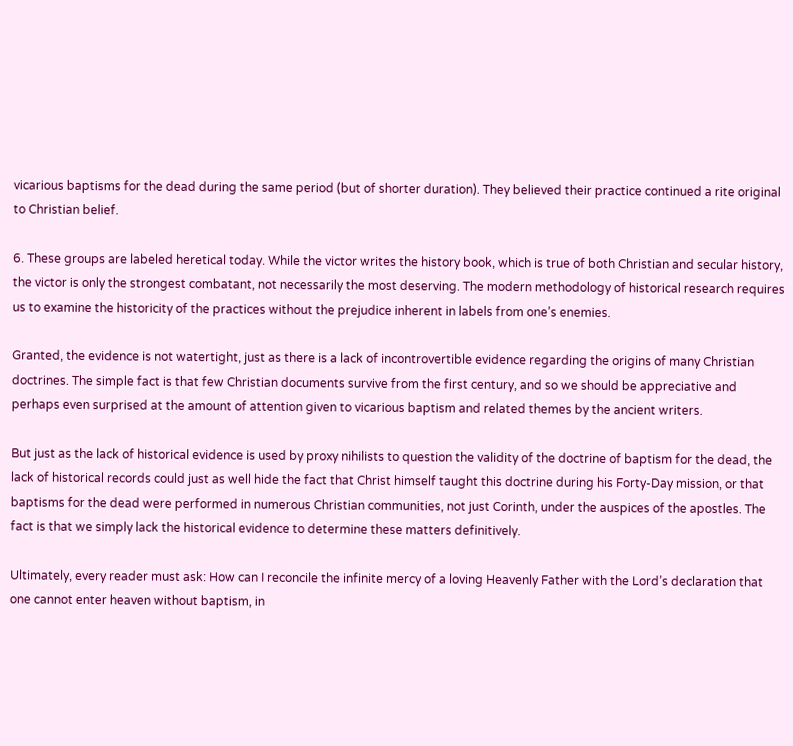vicarious baptisms for the dead during the same period (but of shorter duration). They believed their practice continued a rite original to Christian belief.

6. These groups are labeled heretical today. While the victor writes the history book, which is true of both Christian and secular history, the victor is only the strongest combatant, not necessarily the most deserving. The modern methodology of historical research requires us to examine the historicity of the practices without the prejudice inherent in labels from one’s enemies.

Granted, the evidence is not watertight, just as there is a lack of incontrovertible evidence regarding the origins of many Christian doctrines. The simple fact is that few Christian documents survive from the first century, and so we should be appreciative and perhaps even surprised at the amount of attention given to vicarious baptism and related themes by the ancient writers.

But just as the lack of historical evidence is used by proxy nihilists to question the validity of the doctrine of baptism for the dead, the lack of historical records could just as well hide the fact that Christ himself taught this doctrine during his Forty-Day mission, or that baptisms for the dead were performed in numerous Christian communities, not just Corinth, under the auspices of the apostles. The fact is that we simply lack the historical evidence to determine these matters definitively.

Ultimately, every reader must ask: How can I reconcile the infinite mercy of a loving Heavenly Father with the Lord’s declaration that one cannot enter heaven without baptism, in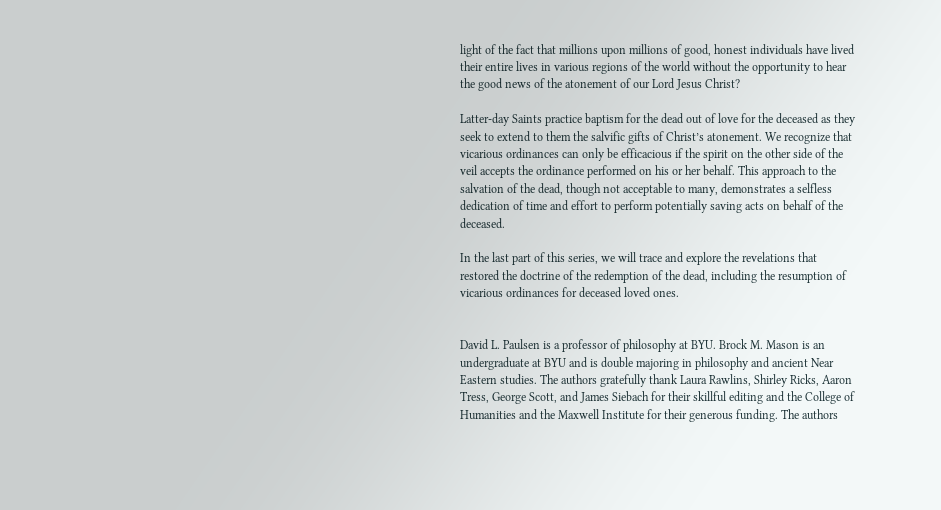light of the fact that millions upon millions of good, honest individuals have lived their entire lives in various regions of the world without the opportunity to hear the good news of the atonement of our Lord Jesus Christ?

Latter-day Saints practice baptism for the dead out of love for the deceased as they seek to extend to them the salvific gifts of Christ’s atonement. We recognize that vicarious ordinances can only be efficacious if the spirit on the other side of the veil accepts the ordinance performed on his or her behalf. This approach to the salvation of the dead, though not acceptable to many, demonstrates a selfless dedication of time and effort to perform potentially saving acts on behalf of the deceased.

In the last part of this series, we will trace and explore the revelations that restored the doctrine of the redemption of the dead, including the resumption of vicarious ordinances for deceased loved ones.


David L. Paulsen is a professor of philosophy at BYU. Brock M. Mason is an undergraduate at BYU and is double majoring in philosophy and ancient Near Eastern studies. The authors gratefully thank Laura Rawlins, Shirley Ricks, Aaron Tress, George Scott, and James Siebach for their skillful editing and the College of Humanities and the Maxwell Institute for their generous funding. The authors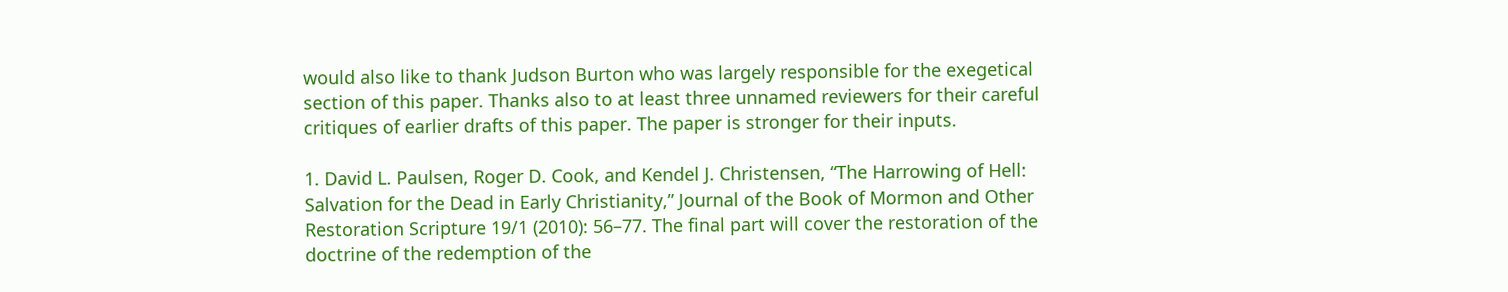would also like to thank Judson Burton who was largely responsible for the exegetical section of this paper. Thanks also to at least three unnamed reviewers for their careful critiques of earlier drafts of this paper. The paper is stronger for their inputs.

1. David L. Paulsen, Roger D. Cook, and Kendel J. Christensen, “The Harrowing of Hell: Salvation for the Dead in Early Christianity,” Journal of the Book of Mormon and Other Restoration Scripture 19/1 (2010): 56–77. The final part will cover the restoration of the doctrine of the redemption of the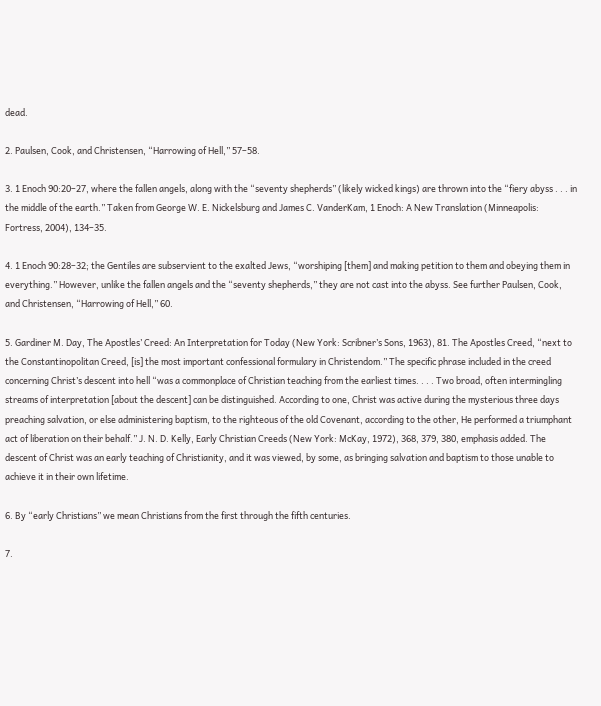dead.

2. Paulsen, Cook, and Christensen, “Harrowing of Hell,” 57–58.

3. 1 Enoch 90:20–27, where the fallen angels, along with the “seventy shepherds” (likely wicked kings) are thrown into the “fiery abyss . . . in the middle of the earth.” Taken from George W. E. Nickelsburg and James C. VanderKam, 1 Enoch: A New Translation (Minneapolis: Fortress, 2004), 134–35.

4. 1 Enoch 90:28–32; the Gentiles are subservient to the exalted Jews, “worshiping [them] and making petition to them and obeying them in everything.” However, unlike the fallen angels and the “seventy shepherds,” they are not cast into the abyss. See further Paulsen, Cook, and Christensen, “Harrowing of Hell,” 60.

5. Gardiner M. Day, The Apostles’ Creed: An Interpretation for Today (New York: Scribner’s Sons, 1963), 81. The Apostles Creed, “next to the Constantinopolitan Creed, [is] the most important confessional formulary in Christendom.” The specific phrase included in the creed concerning Christ’s descent into hell “was a commonplace of Christian teaching from the earliest times. . . . Two broad, often intermingling streams of interpretation [about the descent] can be distinguished. According to one, Christ was active during the mysterious three days preaching salvation, or else administering baptism, to the righteous of the old Covenant, according to the other, He performed a triumphant act of liberation on their behalf.” J. N. D. Kelly, Early Christian Creeds (New York: McKay, 1972), 368, 379, 380, emphasis added. The descent of Christ was an early teaching of Christianity, and it was viewed, by some, as bringing salvation and baptism to those unable to achieve it in their own lifetime.

6. By “early Christians” we mean Christians from the first through the fifth centuries.

7.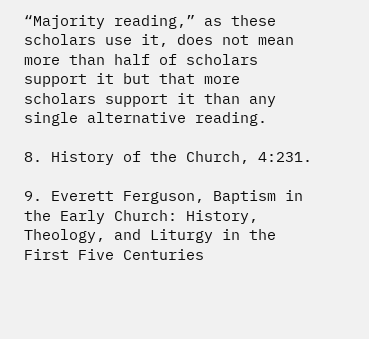“Majority reading,” as these scholars use it, does not mean more than half of scholars support it but that more scholars support it than any single alternative reading.

8. History of the Church, 4:231.

9. Everett Ferguson, Baptism in the Early Church: History, Theology, and Liturgy in the First Five Centuries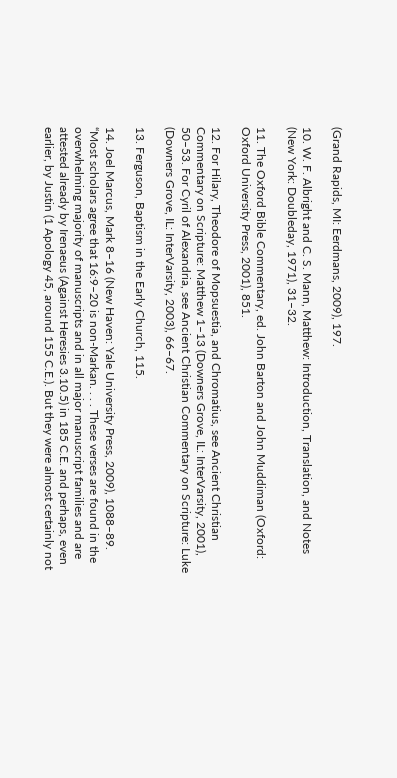(Grand Rapids, MI: Eerdmans, 2009), 197.

10. W. F. Albright and C. S. Mann, Matthew: Introduction, Translation, and Notes (New York: Doubleday, 1971), 31–32.

11. The Oxford Bible Commentary, ed. John Barton and John Muddiman (Oxford: Oxford University Press, 2001), 851.

12. For Hilary, Theodore of Mopsuestia, and Chromatius, see Ancient Christian Commentary on Scripture: Matthew 1–13 (Downers Grove, IL: InterVarsity, 2001), 50–53. For Cyril of Alexandria, see Ancient Christian Commentary on Scripture: Luke (Downers Grove, IL: InterVarsity, 2003), 66–67.

13. Ferguson, Baptism in the Early Church, 115.

14. Joel Marcus, Mark 8–16 (New Haven: Yale University Press, 2009), 1088–89. “Most scholars agree that 16:9–20 is non-Markan. . . . These verses are found in the overwhelming majority of manuscripts and in all major manuscript families and are attested already by Irenaeus (Against Heresies 3.10.5) in 185 C.E. and perhaps, even earlier, by Justin (1 Apology 45, around 155 C.E.). But they were almost certainly not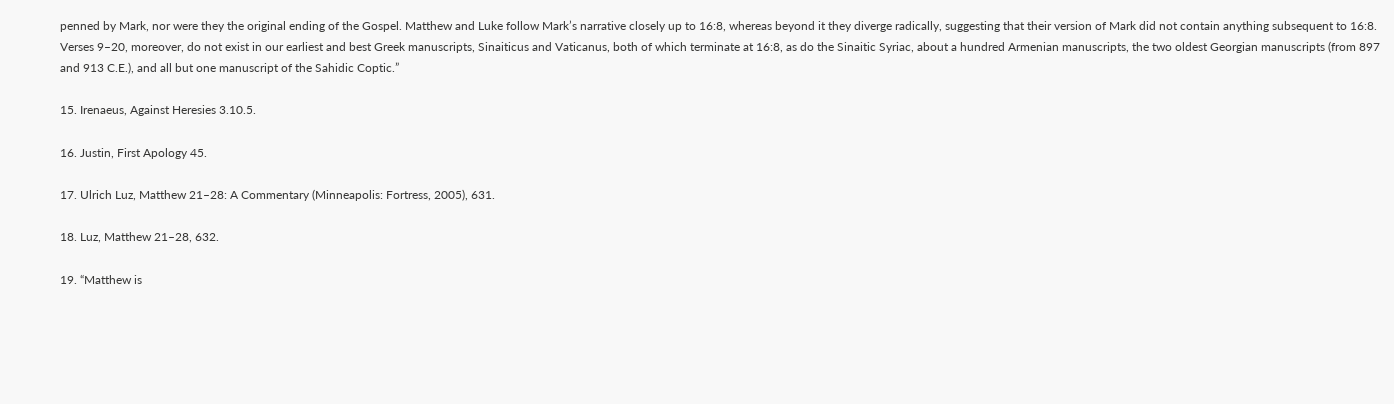penned by Mark, nor were they the original ending of the Gospel. Matthew and Luke follow Mark’s narrative closely up to 16:8, whereas beyond it they diverge radically, suggesting that their version of Mark did not contain anything subsequent to 16:8. Verses 9–20, moreover, do not exist in our earliest and best Greek manuscripts, Sinaiticus and Vaticanus, both of which terminate at 16:8, as do the Sinaitic Syriac, about a hundred Armenian manuscripts, the two oldest Georgian manuscripts (from 897 and 913 C.E.), and all but one manuscript of the Sahidic Coptic.”

15. Irenaeus, Against Heresies 3.10.5.

16. Justin, First Apology 45.

17. Ulrich Luz, Matthew 21–28: A Commentary (Minneapolis: Fortress, 2005), 631.

18. Luz, Matthew 21–28, 632.

19. “Matthew is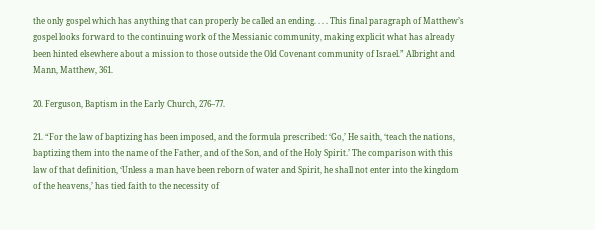the only gospel which has anything that can properly be called an ending. . . . This final paragraph of Matthew’s gospel looks forward to the continuing work of the Messianic community, making explicit what has already been hinted elsewhere about a mission to those outside the Old Covenant community of Israel.” Albright and Mann, Matthew, 361.

20. Ferguson, Baptism in the Early Church, 276–77.

21. “For the law of baptizing has been imposed, and the formula prescribed: ‘Go,’ He saith, ‘teach the nations, baptizing them into the name of the Father, and of the Son, and of the Holy Spirit.’ The comparison with this law of that definition, ‘Unless a man have been reborn of water and Spirit, he shall not enter into the kingdom of the heavens,’ has tied faith to the necessity of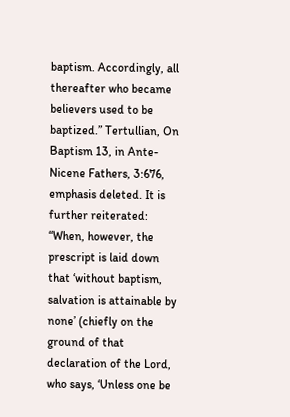baptism. Accordingly, all thereafter who became believers used to be baptized.” Tertullian, On Baptism 13, in Ante-Nicene Fathers, 3:676, emphasis deleted. It is further reiterated: “When, however, the prescript is laid down that ‘without baptism, salvation is attainable by none’ (chiefly on the ground of that declaration of the Lord, who says, ‘Unless one be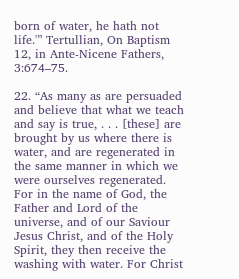born of water, he hath not life.'” Tertullian, On Baptism 12, in Ante-Nicene Fathers, 3:674–75.

22. “As many as are persuaded and believe that what we teach and say is true, . . . [these] are brought by us where there is water, and are regenerated in the same manner in which we were ourselves regenerated. For in the name of God, the Father and Lord of the universe, and of our Saviour Jesus Christ, and of the Holy Spirit, they then receive the washing with water. For Christ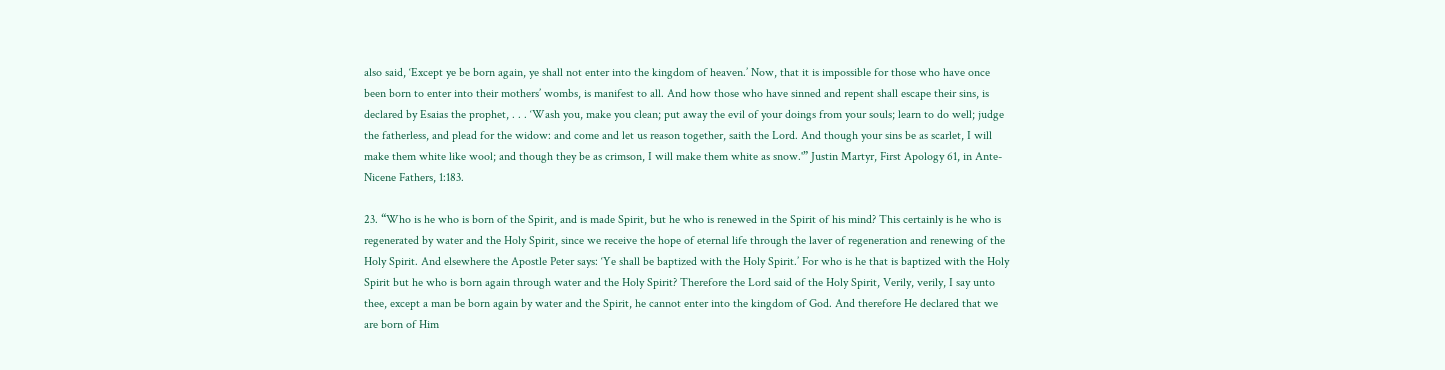also said, ‘Except ye be born again, ye shall not enter into the kingdom of heaven.’ Now, that it is impossible for those who have once been born to enter into their mothers’ wombs, is manifest to all. And how those who have sinned and repent shall escape their sins, is declared by Esaias the prophet, . . . ‘Wash you, make you clean; put away the evil of your doings from your souls; learn to do well; judge the fatherless, and plead for the widow: and come and let us reason together, saith the Lord. And though your sins be as scarlet, I will make them white like wool; and though they be as crimson, I will make them white as snow.'” Justin Martyr, First Apology 61, in Ante-Nicene Fathers, 1:183.

23. “Who is he who is born of the Spirit, and is made Spirit, but he who is renewed in the Spirit of his mind? This certainly is he who is regenerated by water and the Holy Spirit, since we receive the hope of eternal life through the laver of regeneration and renewing of the Holy Spirit. And elsewhere the Apostle Peter says: ‘Ye shall be baptized with the Holy Spirit.’ For who is he that is baptized with the Holy Spirit but he who is born again through water and the Holy Spirit? Therefore the Lord said of the Holy Spirit, Verily, verily, I say unto thee, except a man be born again by water and the Spirit, he cannot enter into the kingdom of God. And therefore He declared that we are born of Him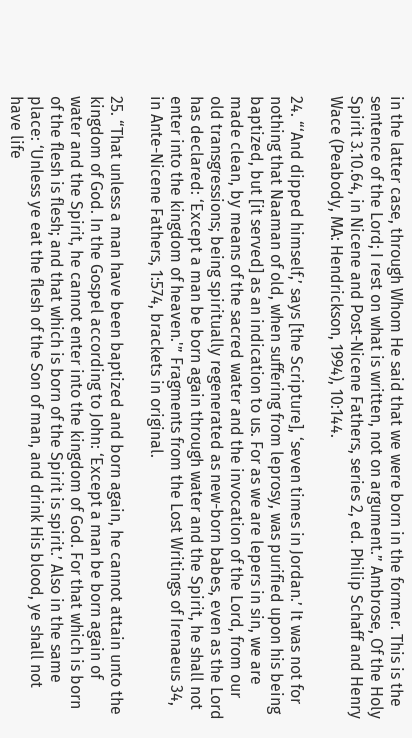in the latter case, through Whom He said that we were born in the former. This is the sentence of the Lord; I rest on what is written, not on argument.” Ambrose, Of the Holy Spirit 3.10.64, in Nicene and Post-Nicene Fathers, series 2, ed. Philip Schaff and Henry Wace (Peabody, MA: Hendrickson, 1994), 10:144.

24. “‘And dipped himself,’ says [the Scripture], ‘seven times in Jordan.’ It was not for nothing that Naaman of old, when suffering from leprosy, was purified upon his being baptized, but [it served] as an indication to us. For as we are lepers in sin, we are made clean, by means of the sacred water and the invocation of the Lord, from our old transgressions; being spiritually regenerated as new-born babes, even as the Lord has declared: ‘Except a man be born again through water and the Spirit, he shall not enter into the kingdom of heaven.'” Fragments from the Lost Writings of Irenaeus 34, in Ante-Nicene Fathers, 1:574, brackets in original.

25. “That unless a man have been baptized and born again, he cannot attain unto the kingdom of God. In the Gospel according to John: ‘Except a man be born again of water and the Spirit, he cannot enter into the kingdom of God. For that which is born of the flesh is flesh; and that which is born of the Spirit is spirit.’ Also in the same place: ‘Unless ye eat the flesh of the Son of man, and drink His blood, ye shall not have life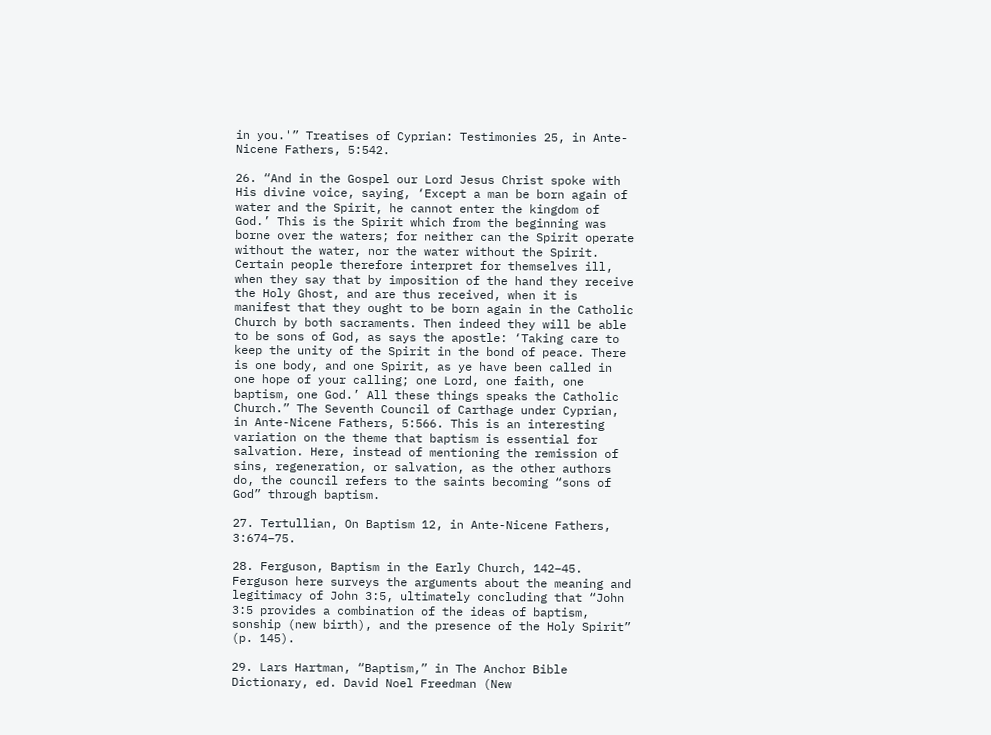in you.'” Treatises of Cyprian: Testimonies 25, in Ante-Nicene Fathers, 5:542.

26. “And in the Gospel our Lord Jesus Christ spoke with His divine voice, saying, ‘Except a man be born again of water and the Spirit, he cannot enter the kingdom of God.’ This is the Spirit which from the beginning was borne over the waters; for neither can the Spirit operate without the water, nor the water without the Spirit. Certain people therefore interpret for themselves ill, when they say that by imposition of the hand they receive the Holy Ghost, and are thus received, when it is manifest that they ought to be born again in the Catholic Church by both sacraments. Then indeed they will be able to be sons of God, as says the apostle: ‘Taking care to keep the unity of the Spirit in the bond of peace. There is one body, and one Spirit, as ye have been called in one hope of your calling; one Lord, one faith, one baptism, one God.’ All these things speaks the Catholic Church.” The Seventh Council of Carthage under Cyprian, in Ante-Nicene Fathers, 5:566. This is an interesting variation on the theme that baptism is essential for salvation. Here, instead of mentioning the remission of sins, regeneration, or salvation, as the other authors do, the council refers to the saints becoming “sons of God” through baptism.

27. Tertullian, On Baptism 12, in Ante-Nicene Fathers, 3:674–75.

28. Ferguson, Baptism in the Early Church, 142–45. Ferguson here surveys the arguments about the meaning and legitimacy of John 3:5, ultimately concluding that “John 3:5 provides a combination of the ideas of baptism, sonship (new birth), and the presence of the Holy Spirit” (p. 145).

29. Lars Hartman, “Baptism,” in The Anchor Bible Dictionary, ed. David Noel Freedman (New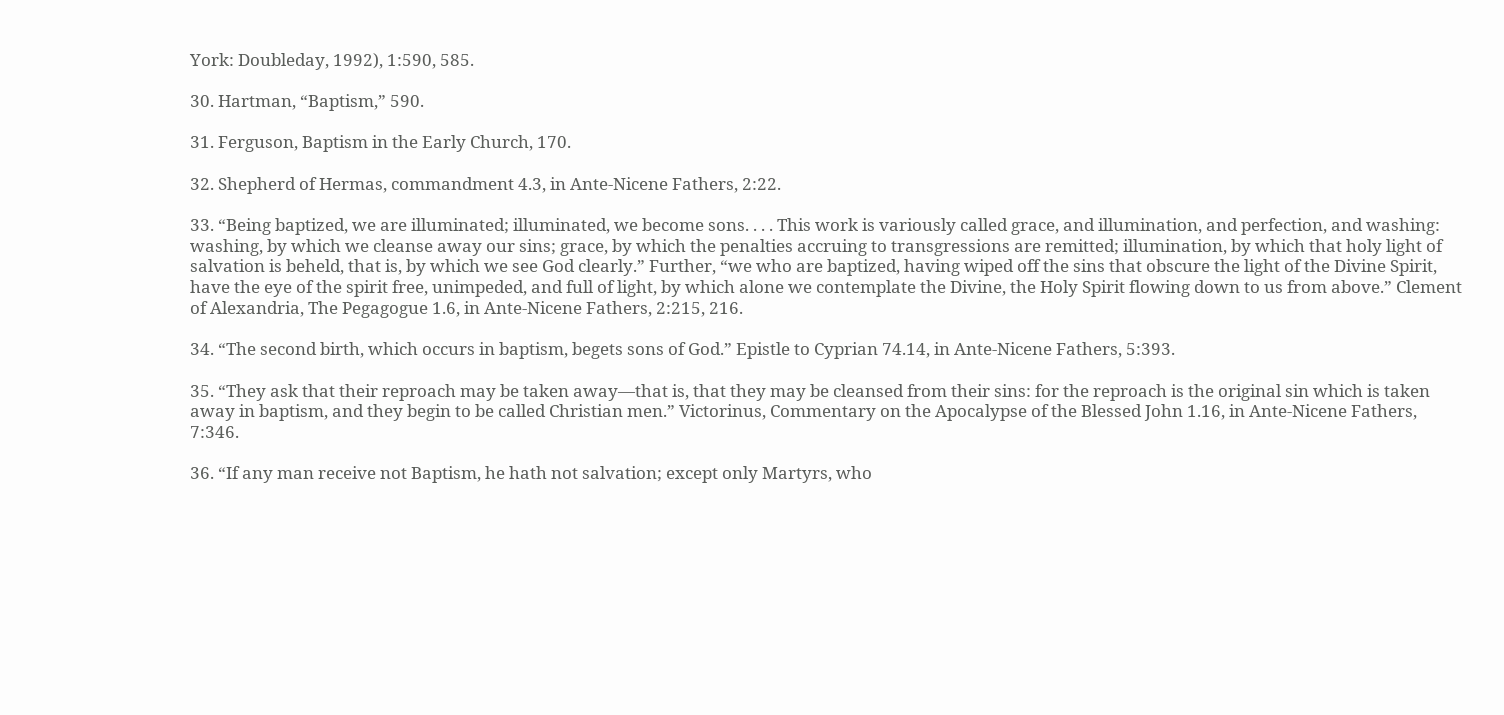York: Doubleday, 1992), 1:590, 585.

30. Hartman, “Baptism,” 590.

31. Ferguson, Baptism in the Early Church, 170.

32. Shepherd of Hermas, commandment 4.3, in Ante-Nicene Fathers, 2:22.

33. “Being baptized, we are illuminated; illuminated, we become sons. . . . This work is variously called grace, and illumination, and perfection, and washing: washing, by which we cleanse away our sins; grace, by which the penalties accruing to transgressions are remitted; illumination, by which that holy light of salvation is beheld, that is, by which we see God clearly.” Further, “we who are baptized, having wiped off the sins that obscure the light of the Divine Spirit, have the eye of the spirit free, unimpeded, and full of light, by which alone we contemplate the Divine, the Holy Spirit flowing down to us from above.” Clement of Alexandria, The Pegagogue 1.6, in Ante-Nicene Fathers, 2:215, 216.

34. “The second birth, which occurs in baptism, begets sons of God.” Epistle to Cyprian 74.14, in Ante-Nicene Fathers, 5:393.

35. “They ask that their reproach may be taken away—that is, that they may be cleansed from their sins: for the reproach is the original sin which is taken away in baptism, and they begin to be called Christian men.” Victorinus, Commentary on the Apocalypse of the Blessed John 1.16, in Ante-Nicene Fathers, 7:346.

36. “If any man receive not Baptism, he hath not salvation; except only Martyrs, who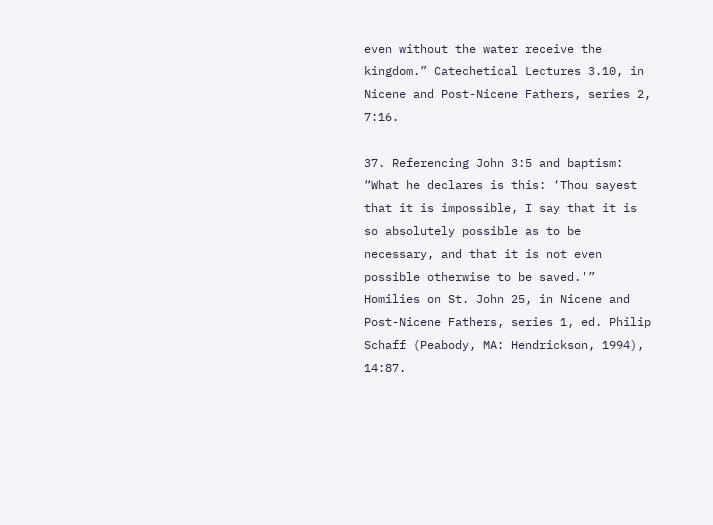even without the water receive the kingdom.” Catechetical Lectures 3.10, in Nicene and Post-Nicene Fathers, series 2, 7:16.

37. Referencing John 3:5 and baptism: “What he declares is this: ‘Thou sayest that it is impossible, I say that it is so absolutely possible as to be necessary, and that it is not even possible otherwise to be saved.'” Homilies on St. John 25, in Nicene and Post-Nicene Fathers, series 1, ed. Philip Schaff (Peabody, MA: Hendrickson, 1994), 14:87.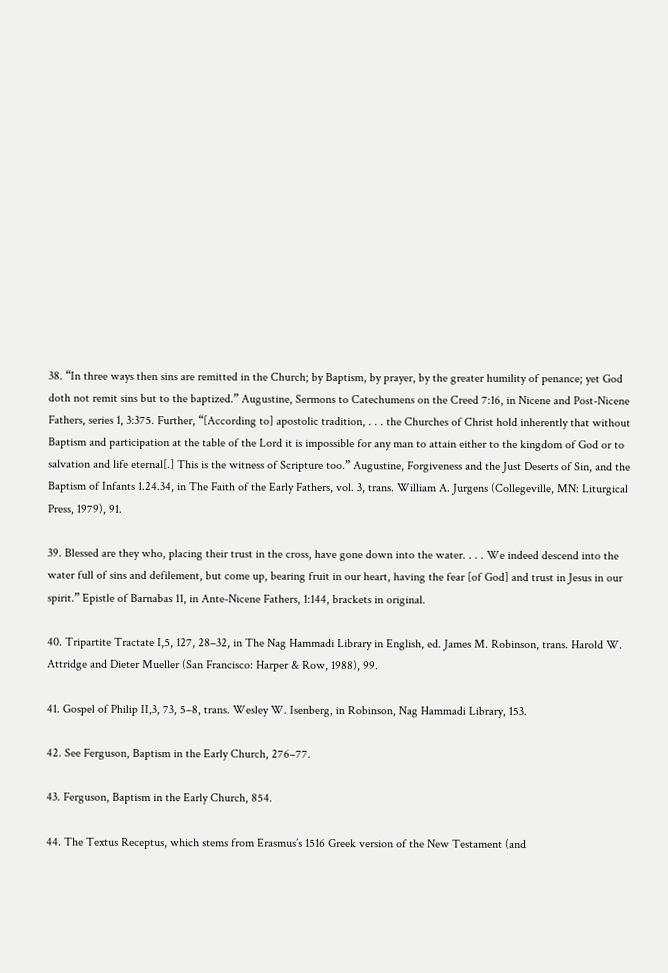38. “In three ways then sins are remitted in the Church; by Baptism, by prayer, by the greater humility of penance; yet God doth not remit sins but to the baptized.” Augustine, Sermons to Catechumens on the Creed 7:16, in Nicene and Post-Nicene Fathers, series 1, 3:375. Further, “[According to] apostolic tradition, . . . the Churches of Christ hold inherently that without Baptism and participation at the table of the Lord it is impossible for any man to attain either to the kingdom of God or to salvation and life eternal[.] This is the witness of Scripture too.” Augustine, Forgiveness and the Just Deserts of Sin, and the Baptism of Infants 1.24.34, in The Faith of the Early Fathers, vol. 3, trans. William A. Jurgens (Collegeville, MN: Liturgical Press, 1979), 91.

39. Blessed are they who, placing their trust in the cross, have gone down into the water. . . . We indeed descend into the water full of sins and defilement, but come up, bearing fruit in our heart, having the fear [of God] and trust in Jesus in our spirit.” Epistle of Barnabas 11, in Ante-Nicene Fathers, 1:144, brackets in original.

40. Tripartite Tractate I,5, 127, 28–32, in The Nag Hammadi Library in English, ed. James M. Robinson, trans. Harold W. Attridge and Dieter Mueller (San Francisco: Harper & Row, 1988), 99.

41. Gospel of Philip II,3, 73, 5–8, trans. Wesley W. Isenberg, in Robinson, Nag Hammadi Library, 153.

42. See Ferguson, Baptism in the Early Church, 276–77.

43. Ferguson, Baptism in the Early Church, 854.

44. The Textus Receptus, which stems from Erasmus’s 1516 Greek version of the New Testament (and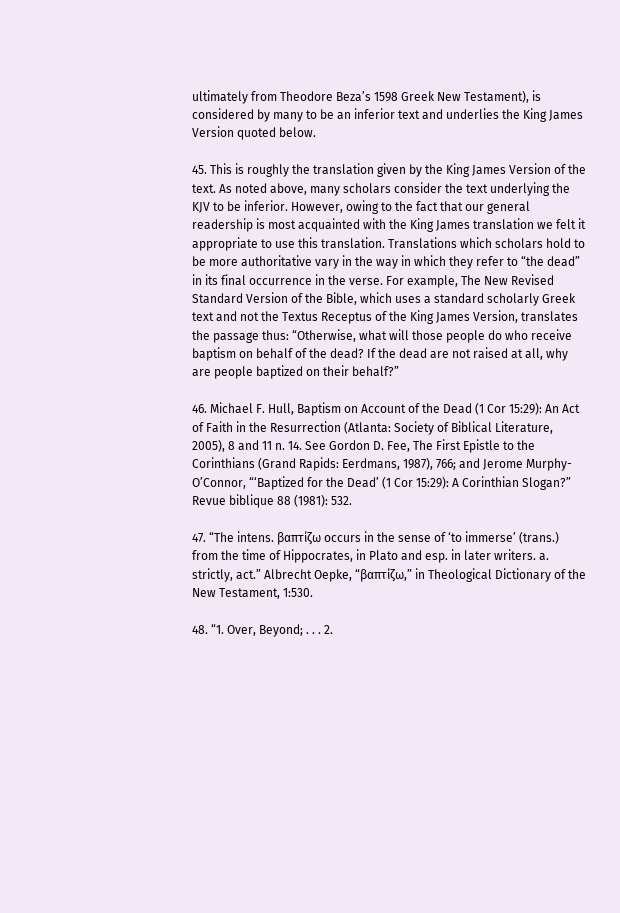ultimately from Theodore Beza’s 1598 Greek New Testament), is considered by many to be an inferior text and underlies the King James Version quoted below.

45. This is roughly the translation given by the King James Version of the text. As noted above, many scholars consider the text underlying the KJV to be inferior. However, owing to the fact that our general readership is most acquainted with the King James translation we felt it appropriate to use this translation. Translations which scholars hold to be more authoritative vary in the way in which they refer to “the dead” in its final occurrence in the verse. For example, The New Revised Standard Version of the Bible, which uses a standard scholarly Greek text and not the Textus Receptus of the King James Version, translates the passage thus: “Otherwise, what will those people do who receive baptism on behalf of the dead? If the dead are not raised at all, why are people baptized on their behalf?”

46. Michael F. Hull, Baptism on Account of the Dead (1 Cor 15:29): An Act of Faith in the Resurrection (Atlanta: Society of Biblical Literature, 2005), 8 and 11 n. 14. See Gordon D. Fee, The First Epistle to the Corinthians (Grand Rapids: Eerdmans, 1987), 766; and Jerome Murphy-O’Connor, “‘Baptized for the Dead’ (1 Cor 15:29): A Corinthian Slogan?” Revue biblique 88 (1981): 532.

47. “The intens. βαπτίζω occurs in the sense of ‘to immerse’ (trans.) from the time of Hippocrates, in Plato and esp. in later writers. a. strictly, act.” Albrecht Oepke, “βαπτίζω,” in Theological Dictionary of the New Testament, 1:530.

48. “1. Over, Beyond; . . . 2.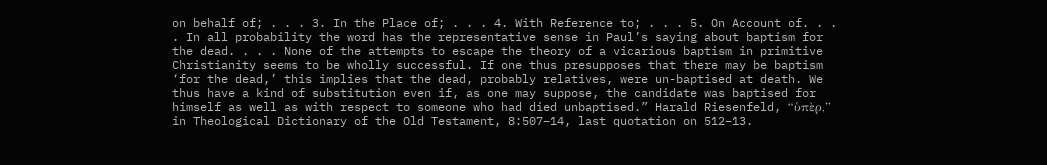on behalf of; . . . 3. In the Place of; . . . 4. With Reference to; . . . 5. On Account of. . . . In all probability the word has the representative sense in Paul’s saying about baptism for the dead. . . . None of the attempts to escape the theory of a vicarious baptism in primitive Christianity seems to be wholly successful. If one thus presupposes that there may be baptism ‘for the dead,’ this implies that the dead, probably relatives, were un-baptised at death. We thus have a kind of substitution even if, as one may suppose, the candidate was baptised for himself as well as with respect to someone who had died unbaptised.” Harald Riesenfeld, “ὑπὲρ,” in Theological Dictionary of the Old Testament, 8:507–14, last quotation on 512–13.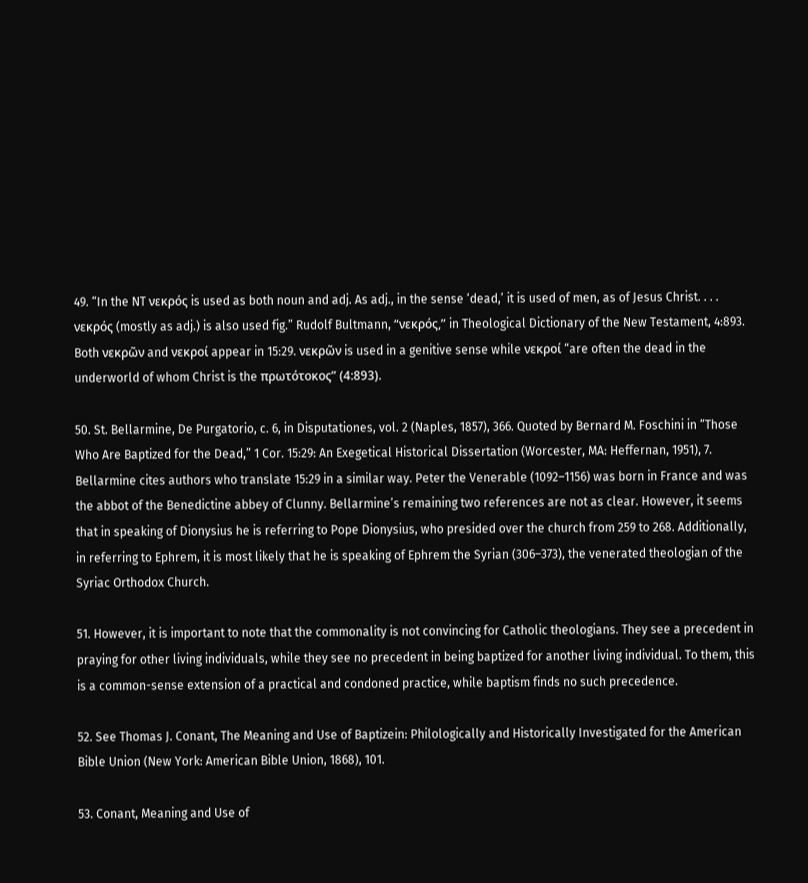49. “In the NT νεκρός is used as both noun and adj. As adj., in the sense ‘dead,’ it is used of men, as of Jesus Christ. . . . νεκρός (mostly as adj.) is also used fig.” Rudolf Bultmann, “νεκρός,” in Theological Dictionary of the New Testament, 4:893. Both νεκρῶν and νεκροί appear in 15:29. νεκρῶν is used in a genitive sense while νεκροί “are often the dead in the underworld of whom Christ is the πρωτότοκος” (4:893).

50. St. Bellarmine, De Purgatorio, c. 6, in Disputationes, vol. 2 (Naples, 1857), 366. Quoted by Bernard M. Foschini in “Those Who Are Baptized for the Dead,” 1 Cor. 15:29: An Exegetical Historical Dissertation (Worcester, MA: Heffernan, 1951), 7. Bellarmine cites authors who translate 15:29 in a similar way. Peter the Venerable (1092–1156) was born in France and was the abbot of the Benedictine abbey of Clunny. Bellarmine’s remaining two references are not as clear. However, it seems that in speaking of Dionysius he is referring to Pope Dionysius, who presided over the church from 259 to 268. Additionally, in referring to Ephrem, it is most likely that he is speaking of Ephrem the Syrian (306–373), the venerated theologian of the Syriac Orthodox Church.

51. However, it is important to note that the commonality is not convincing for Catholic theologians. They see a precedent in praying for other living individuals, while they see no precedent in being baptized for another living individual. To them, this is a common-sense extension of a practical and condoned practice, while baptism finds no such precedence.

52. See Thomas J. Conant, The Meaning and Use of Baptizein: Philologically and Historically Investigated for the American Bible Union (New York: American Bible Union, 1868), 101.

53. Conant, Meaning and Use of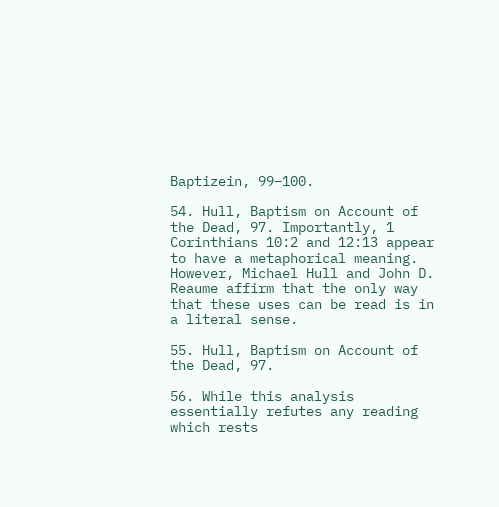Baptizein, 99–100.

54. Hull, Baptism on Account of the Dead, 97. Importantly, 1 Corinthians 10:2 and 12:13 appear to have a metaphorical meaning. However, Michael Hull and John D. Reaume affirm that the only way that these uses can be read is in a literal sense.

55. Hull, Baptism on Account of the Dead, 97.

56. While this analysis essentially refutes any reading which rests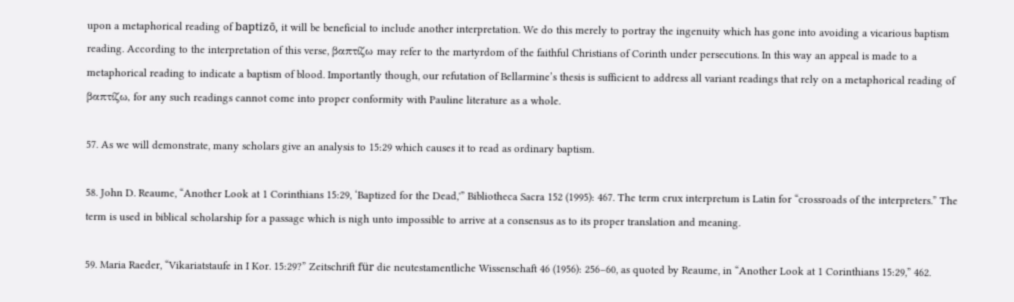upon a metaphorical reading of baptizō, it will be beneficial to include another interpretation. We do this merely to portray the ingenuity which has gone into avoiding a vicarious baptism reading. According to the interpretation of this verse, βαπτίζω may refer to the martyrdom of the faithful Christians of Corinth under persecutions. In this way an appeal is made to a metaphorical reading to indicate a baptism of blood. Importantly though, our refutation of Bellarmine’s thesis is sufficient to address all variant readings that rely on a metaphorical reading of βαπτίζω, for any such readings cannot come into proper conformity with Pauline literature as a whole.

57. As we will demonstrate, many scholars give an analysis to 15:29 which causes it to read as ordinary baptism.

58. John D. Reaume, “Another Look at 1 Corinthians 15:29, ‘Baptized for the Dead,'” Bibliotheca Sacra 152 (1995): 467. The term crux interpretum is Latin for “crossroads of the interpreters.” The term is used in biblical scholarship for a passage which is nigh unto impossible to arrive at a consensus as to its proper translation and meaning.

59. Maria Raeder, “Vikariatstaufe in I Kor. 15:29?” Zeitschrift für die neutestamentliche Wissenschaft 46 (1956): 256–60, as quoted by Reaume, in “Another Look at 1 Corinthians 15:29,” 462.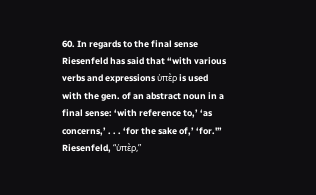60. In regards to the final sense Riesenfeld has said that “with various verbs and expressions ὑπὲρ is used with the gen. of an abstract noun in a final sense: ‘with reference to,’ ‘as concerns,’ . . . ‘for the sake of,’ ‘for.'” Riesenfeld, “ὑπὲρ,”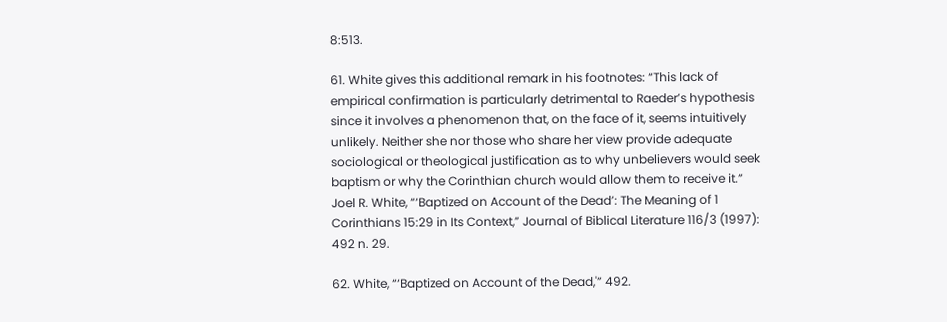8:513.

61. White gives this additional remark in his footnotes: “This lack of empirical confirmation is particularly detrimental to Raeder’s hypothesis since it involves a phenomenon that, on the face of it, seems intuitively unlikely. Neither she nor those who share her view provide adequate sociological or theological justification as to why unbelievers would seek baptism or why the Corinthian church would allow them to receive it.” Joel R. White, “‘Baptized on Account of the Dead’: The Meaning of 1 Corinthians 15:29 in Its Context,” Journal of Biblical Literature 116/3 (1997): 492 n. 29.

62. White, “‘Baptized on Account of the Dead,'” 492.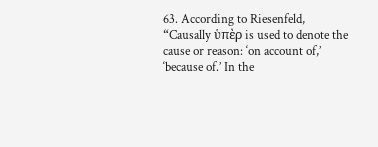63. According to Riesenfeld, “Causally ὑπὲρ is used to denote the cause or reason: ‘on account of,’ ‘because of.’ In the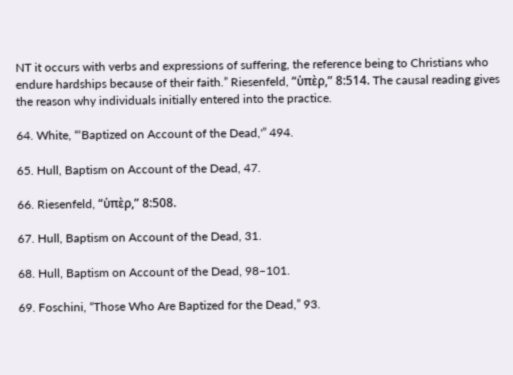NT it occurs with verbs and expressions of suffering, the reference being to Christians who endure hardships because of their faith.” Riesenfeld, “ὑπὲρ,” 8:514. The causal reading gives the reason why individuals initially entered into the practice.

64. White, “‘Baptized on Account of the Dead,'” 494.

65. Hull, Baptism on Account of the Dead, 47.

66. Riesenfeld, “ὑπὲρ,” 8:508.

67. Hull, Baptism on Account of the Dead, 31.

68. Hull, Baptism on Account of the Dead, 98–101.

69. Foschini, “Those Who Are Baptized for the Dead,” 93.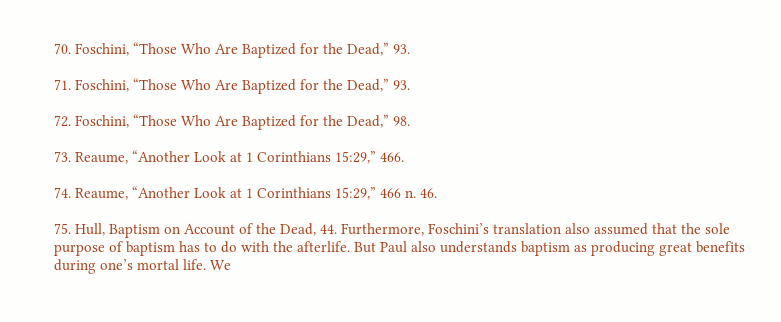70. Foschini, “Those Who Are Baptized for the Dead,” 93.

71. Foschini, “Those Who Are Baptized for the Dead,” 93.

72. Foschini, “Those Who Are Baptized for the Dead,” 98.

73. Reaume, “Another Look at 1 Corinthians 15:29,” 466.

74. Reaume, “Another Look at 1 Corinthians 15:29,” 466 n. 46.

75. Hull, Baptism on Account of the Dead, 44. Furthermore, Foschini’s translation also assumed that the sole purpose of baptism has to do with the afterlife. But Paul also understands baptism as producing great benefits during one’s mortal life. We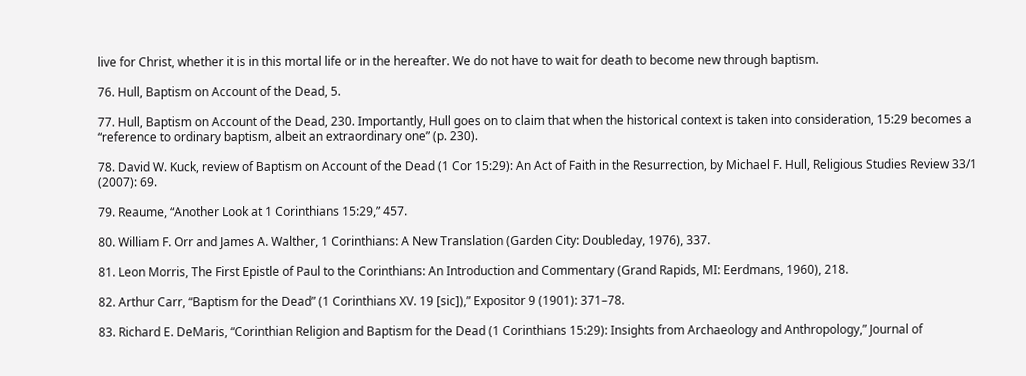live for Christ, whether it is in this mortal life or in the hereafter. We do not have to wait for death to become new through baptism.

76. Hull, Baptism on Account of the Dead, 5.

77. Hull, Baptism on Account of the Dead, 230. Importantly, Hull goes on to claim that when the historical context is taken into consideration, 15:29 becomes a “reference to ordinary baptism, albeit an extraordinary one” (p. 230).

78. David W. Kuck, review of Baptism on Account of the Dead (1 Cor 15:29): An Act of Faith in the Resurrection, by Michael F. Hull, Religious Studies Review 33/1 (2007): 69.

79. Reaume, “Another Look at 1 Corinthians 15:29,” 457.

80. William F. Orr and James A. Walther, 1 Corinthians: A New Translation (Garden City: Doubleday, 1976), 337.

81. Leon Morris, The First Epistle of Paul to the Corinthians: An Introduction and Commentary (Grand Rapids, MI: Eerdmans, 1960), 218.

82. Arthur Carr, “Baptism for the Dead” (1 Corinthians XV. 19 [sic]),” Expositor 9 (1901): 371–78.

83. Richard E. DeMaris, “Corinthian Religion and Baptism for the Dead (1 Corinthians 15:29): Insights from Archaeology and Anthropology,” Journal of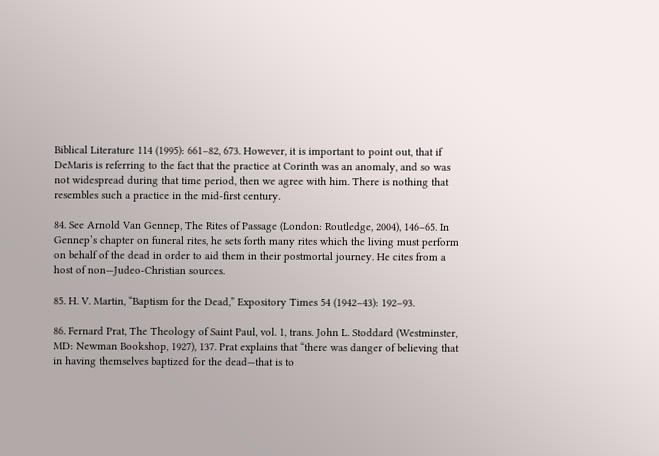Biblical Literature 114 (1995): 661–82, 673. However, it is important to point out, that if DeMaris is referring to the fact that the practice at Corinth was an anomaly, and so was not widespread during that time period, then we agree with him. There is nothing that resembles such a practice in the mid-first century.

84. See Arnold Van Gennep, The Rites of Passage (London: Routledge, 2004), 146–65. In Gennep’s chapter on funeral rites, he sets forth many rites which the living must perform on behalf of the dead in order to aid them in their postmortal journey. He cites from a host of non—Judeo-Christian sources.

85. H. V. Martin, “Baptism for the Dead,” Expository Times 54 (1942–43): 192–93.

86. Fernard Prat, The Theology of Saint Paul, vol. 1, trans. John L. Stoddard (Westminster, MD: Newman Bookshop, 1927), 137. Prat explains that “there was danger of believing that in having themselves baptized for the dead—that is to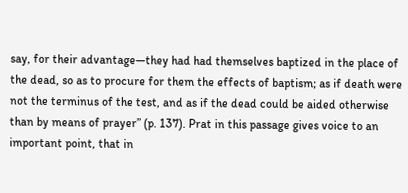say, for their advantage—they had had themselves baptized in the place of the dead, so as to procure for them the effects of baptism; as if death were not the terminus of the test, and as if the dead could be aided otherwise than by means of prayer” (p. 137). Prat in this passage gives voice to an important point, that in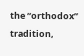the “orthodox” tradition,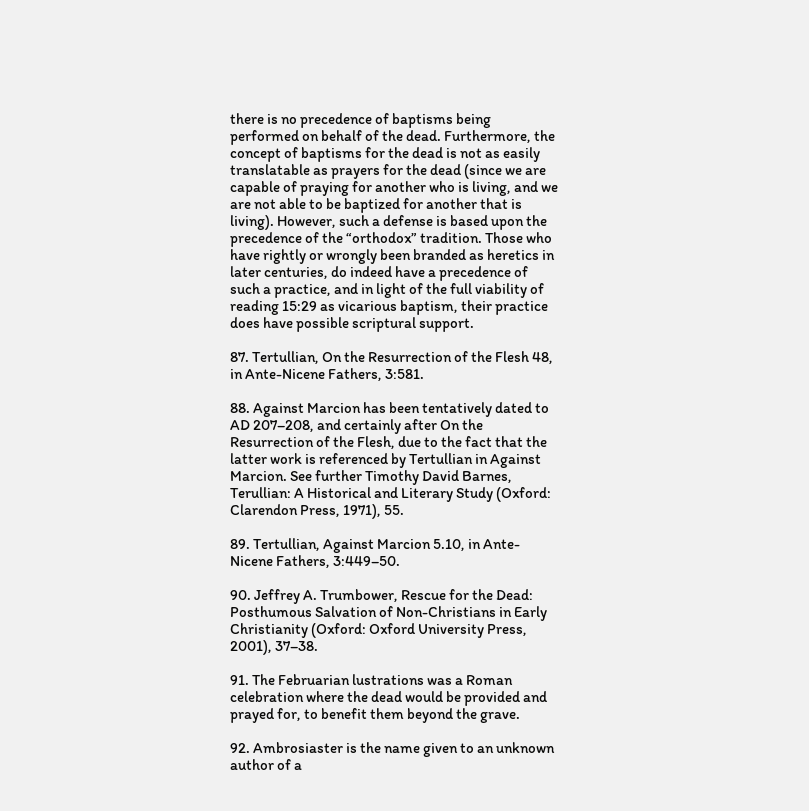there is no precedence of baptisms being performed on behalf of the dead. Furthermore, the concept of baptisms for the dead is not as easily translatable as prayers for the dead (since we are capable of praying for another who is living, and we are not able to be baptized for another that is living). However, such a defense is based upon the precedence of the “orthodox” tradition. Those who have rightly or wrongly been branded as heretics in later centuries, do indeed have a precedence of such a practice, and in light of the full viability of reading 15:29 as vicarious baptism, their practice does have possible scriptural support.

87. Tertullian, On the Resurrection of the Flesh 48, in Ante-Nicene Fathers, 3:581.

88. Against Marcion has been tentatively dated to AD 207–208, and certainly after On the Resurrection of the Flesh, due to the fact that the latter work is referenced by Tertullian in Against Marcion. See further Timothy David Barnes, Terullian: A Historical and Literary Study (Oxford: Clarendon Press, 1971), 55.

89. Tertullian, Against Marcion 5.10, in Ante-Nicene Fathers, 3:449–50.

90. Jeffrey A. Trumbower, Rescue for the Dead: Posthumous Salvation of Non-Christians in Early Christianity (Oxford: Oxford University Press, 2001), 37–38.

91. The Februarian lustrations was a Roman celebration where the dead would be provided and prayed for, to benefit them beyond the grave.

92. Ambrosiaster is the name given to an unknown author of a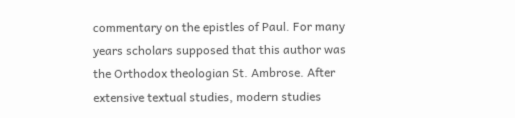commentary on the epistles of Paul. For many years scholars supposed that this author was the Orthodox theologian St. Ambrose. After extensive textual studies, modern studies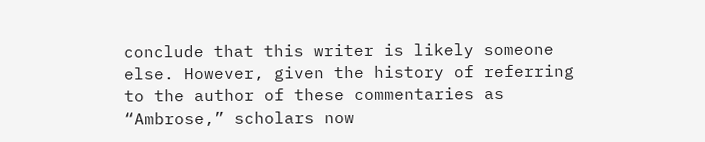conclude that this writer is likely someone else. However, given the history of referring to the author of these commentaries as “Ambrose,” scholars now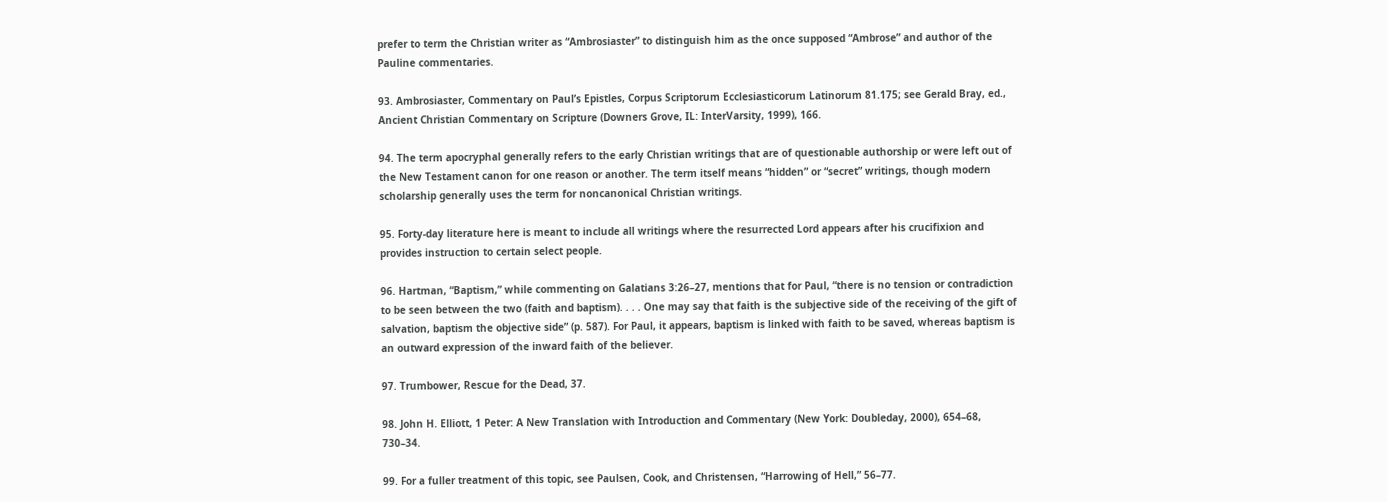prefer to term the Christian writer as “Ambrosiaster” to distinguish him as the once supposed “Ambrose” and author of the Pauline commentaries.

93. Ambrosiaster, Commentary on Paul’s Epistles, Corpus Scriptorum Ecclesiasticorum Latinorum 81.175; see Gerald Bray, ed., Ancient Christian Commentary on Scripture (Downers Grove, IL: InterVarsity, 1999), 166.

94. The term apocryphal generally refers to the early Christian writings that are of questionable authorship or were left out of the New Testament canon for one reason or another. The term itself means “hidden” or “secret” writings, though modern scholarship generally uses the term for noncanonical Christian writings.

95. Forty-day literature here is meant to include all writings where the resurrected Lord appears after his crucifixion and provides instruction to certain select people.

96. Hartman, “Baptism,” while commenting on Galatians 3:26–27, mentions that for Paul, “there is no tension or contradiction to be seen between the two (faith and baptism). . . . One may say that faith is the subjective side of the receiving of the gift of salvation, baptism the objective side” (p. 587). For Paul, it appears, baptism is linked with faith to be saved, whereas baptism is an outward expression of the inward faith of the believer.

97. Trumbower, Rescue for the Dead, 37.

98. John H. Elliott, 1 Peter: A New Translation with Introduction and Commentary (New York: Doubleday, 2000), 654–68, 730–34.

99. For a fuller treatment of this topic, see Paulsen, Cook, and Christensen, “Harrowing of Hell,” 56–77.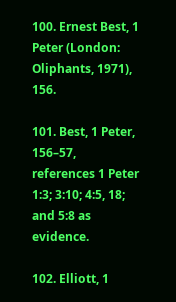100. Ernest Best, 1 Peter (London: Oliphants, 1971), 156.

101. Best, 1 Peter, 156–57, references 1 Peter 1:3; 3:10; 4:5, 18; and 5:8 as evidence.

102. Elliott, 1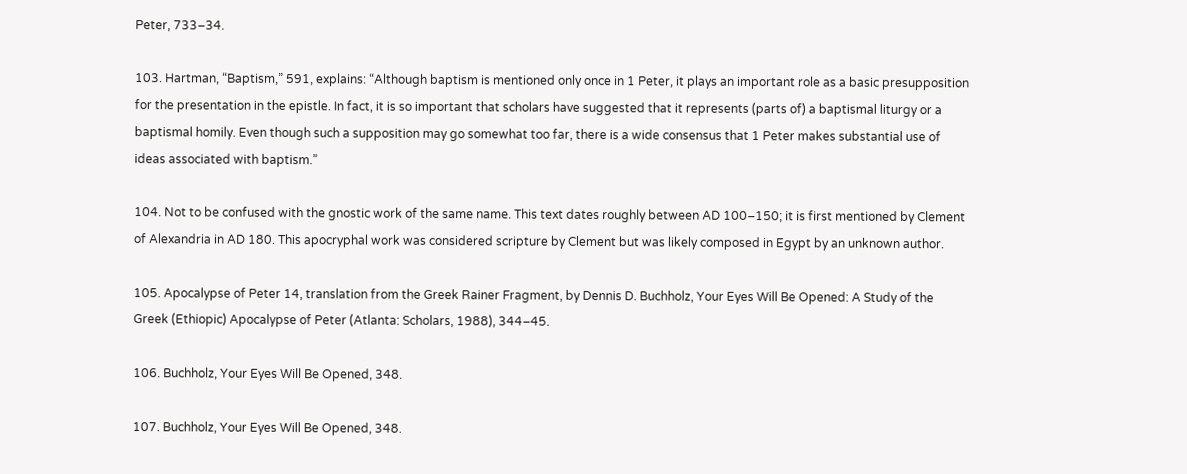Peter, 733–34.

103. Hartman, “Baptism,” 591, explains: “Although baptism is mentioned only once in 1 Peter, it plays an important role as a basic presupposition for the presentation in the epistle. In fact, it is so important that scholars have suggested that it represents (parts of) a baptismal liturgy or a baptismal homily. Even though such a supposition may go somewhat too far, there is a wide consensus that 1 Peter makes substantial use of ideas associated with baptism.”

104. Not to be confused with the gnostic work of the same name. This text dates roughly between AD 100–150; it is first mentioned by Clement of Alexandria in AD 180. This apocryphal work was considered scripture by Clement but was likely composed in Egypt by an unknown author.

105. Apocalypse of Peter 14, translation from the Greek Rainer Fragment, by Dennis D. Buchholz, Your Eyes Will Be Opened: A Study of the Greek (Ethiopic) Apocalypse of Peter (Atlanta: Scholars, 1988), 344–45.

106. Buchholz, Your Eyes Will Be Opened, 348.

107. Buchholz, Your Eyes Will Be Opened, 348.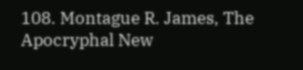108. Montague R. James, The Apocryphal New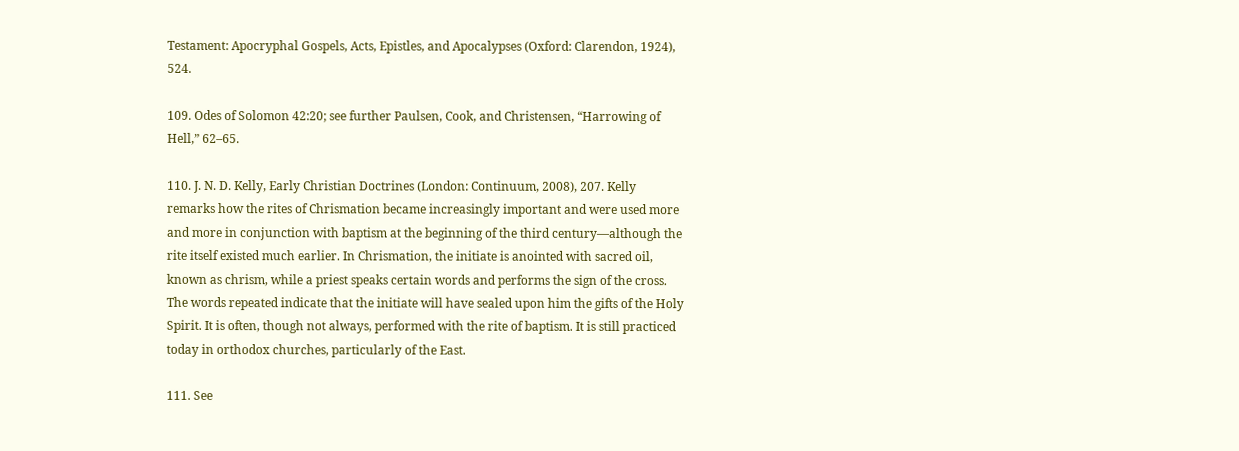Testament: Apocryphal Gospels, Acts, Epistles, and Apocalypses (Oxford: Clarendon, 1924), 524.

109. Odes of Solomon 42:20; see further Paulsen, Cook, and Christensen, “Harrowing of Hell,” 62–65.

110. J. N. D. Kelly, Early Christian Doctrines (London: Continuum, 2008), 207. Kelly remarks how the rites of Chrismation became increasingly important and were used more and more in conjunction with baptism at the beginning of the third century—although the rite itself existed much earlier. In Chrismation, the initiate is anointed with sacred oil, known as chrism, while a priest speaks certain words and performs the sign of the cross. The words repeated indicate that the initiate will have sealed upon him the gifts of the Holy Spirit. It is often, though not always, performed with the rite of baptism. It is still practiced today in orthodox churches, particularly of the East.

111. See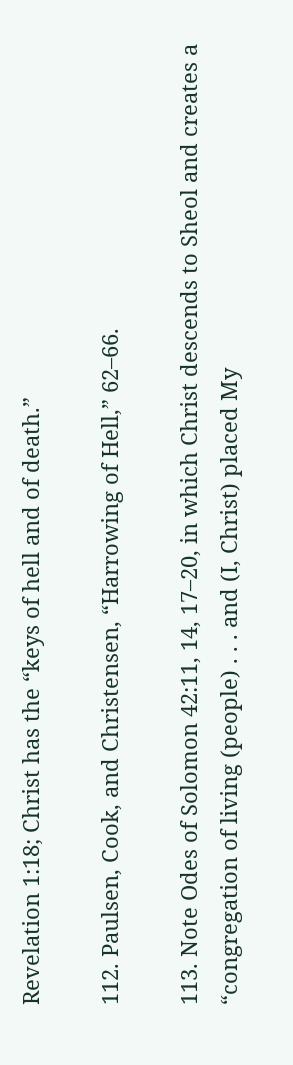Revelation 1:18; Christ has the “keys of hell and of death.”

112. Paulsen, Cook, and Christensen, “Harrowing of Hell,” 62–66.

113. Note Odes of Solomon 42:11, 14, 17–20, in which Christ descends to Sheol and creates a “congregation of living (people) . . . and (I, Christ) placed My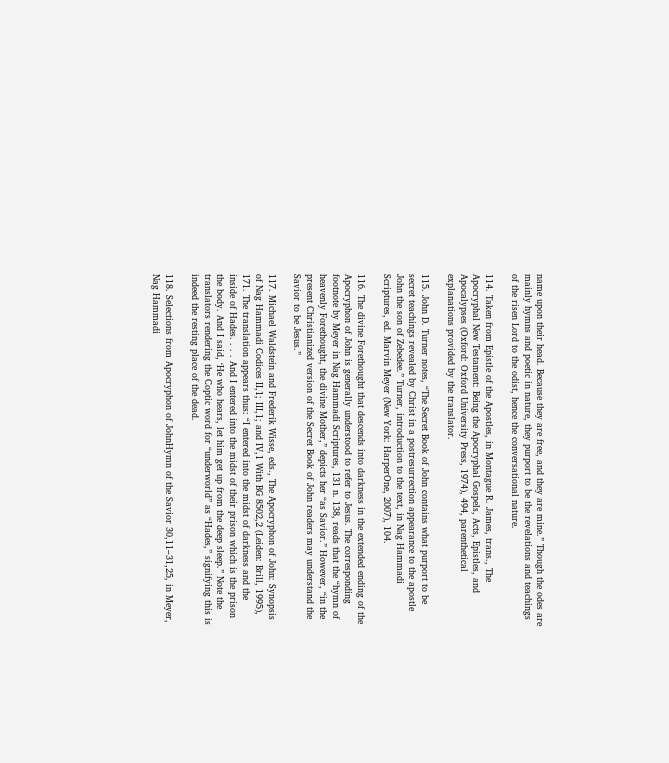name upon their head. Because they are free, and they are mine.” Though the odes are mainly hymns and poetic in nature, they purport to be the revelations and teachings of the risen Lord to the odist, hence the conversational nature.

114. Taken from Epistle of the Apostles, in Montague R. James, trans., The Apocryphal New Testament: Being the Apocryphal Gospels, Acts, Epistles, and Apocalypses (Oxford: Oxford University Press, 1974), 494, parenthetical explanations provided by the translator.

115. John D. Turner notes, “The Secret Book of John contains what purport to be secret teachings revealed by Christ in a postresurrection appearance to the apostle John the son of Zebedee.” Turner, introduction to the text, in Nag Hammadi Scriptures, ed. Marvin Meyer (New York: HarperOne, 2007), 104.

116. The divine Forethought that descends into darkness in the extended ending of the Apocryphon of John is generally understood to refer to Jesus. The corresponding footnote by Meyer in Nag Hammadi Scriptures, 131 n. 138, reads that the “hymn of heavenly Forethought, the divine Mother,” depicts her “as Savior.” However, “in the present Christianized version of the Secret Book of John readers may understand the Savior to be Jesus.”

117. Michael Waldstein and Frederik Wisse, eds., The Apocryphon of John: Synopsis of Nag Hammadi Codices II,1; III,1; and IV,1 With BG 8502,2 (Leiden: Brill, 1995), 171. The translation appears thus: “I entered into the midst of darkness and the inside of Hades. . . . And I entered into the midst of their prison which is the prison the body. And I said, ‘He who hears, let him get up from the deep sleep.” Note the translators rendering the Coptic word for “underworld” as “Hades,” signifying this is indeed the resting place of the dead.

118. Selections from Apocryphon of JohnHymn of the Savior 30,11–31,25, in Meyer, Nag Hammadi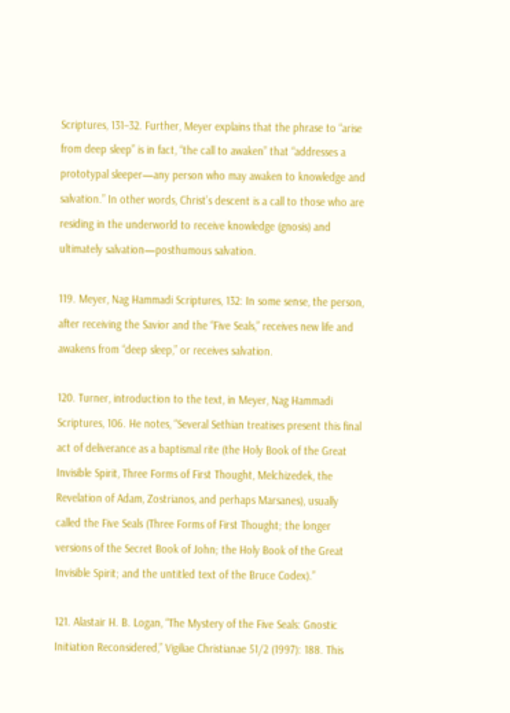Scriptures, 131–32. Further, Meyer explains that the phrase to “arise from deep sleep” is in fact, “the call to awaken” that “addresses a prototypal sleeper—any person who may awaken to knowledge and salvation.” In other words, Christ’s descent is a call to those who are residing in the underworld to receive knowledge (gnosis) and ultimately salvation—posthumous salvation.

119. Meyer, Nag Hammadi Scriptures, 132: In some sense, the person, after receiving the Savior and the “Five Seals,” receives new life and awakens from “deep sleep,” or receives salvation.

120. Turner, introduction to the text, in Meyer, Nag Hammadi Scriptures, 106. He notes, “Several Sethian treatises present this final act of deliverance as a baptismal rite (the Holy Book of the Great Invisible Spirit, Three Forms of First Thought, Melchizedek, the Revelation of Adam, Zostrianos, and perhaps Marsanes), usually called the Five Seals (Three Forms of First Thought; the longer versions of the Secret Book of John; the Holy Book of the Great Invisible Spirit; and the untitled text of the Bruce Codex).”

121. Alastair H. B. Logan, “The Mystery of the Five Seals: Gnostic Initiation Reconsidered,” Vigiliae Christianae 51/2 (1997): 188. This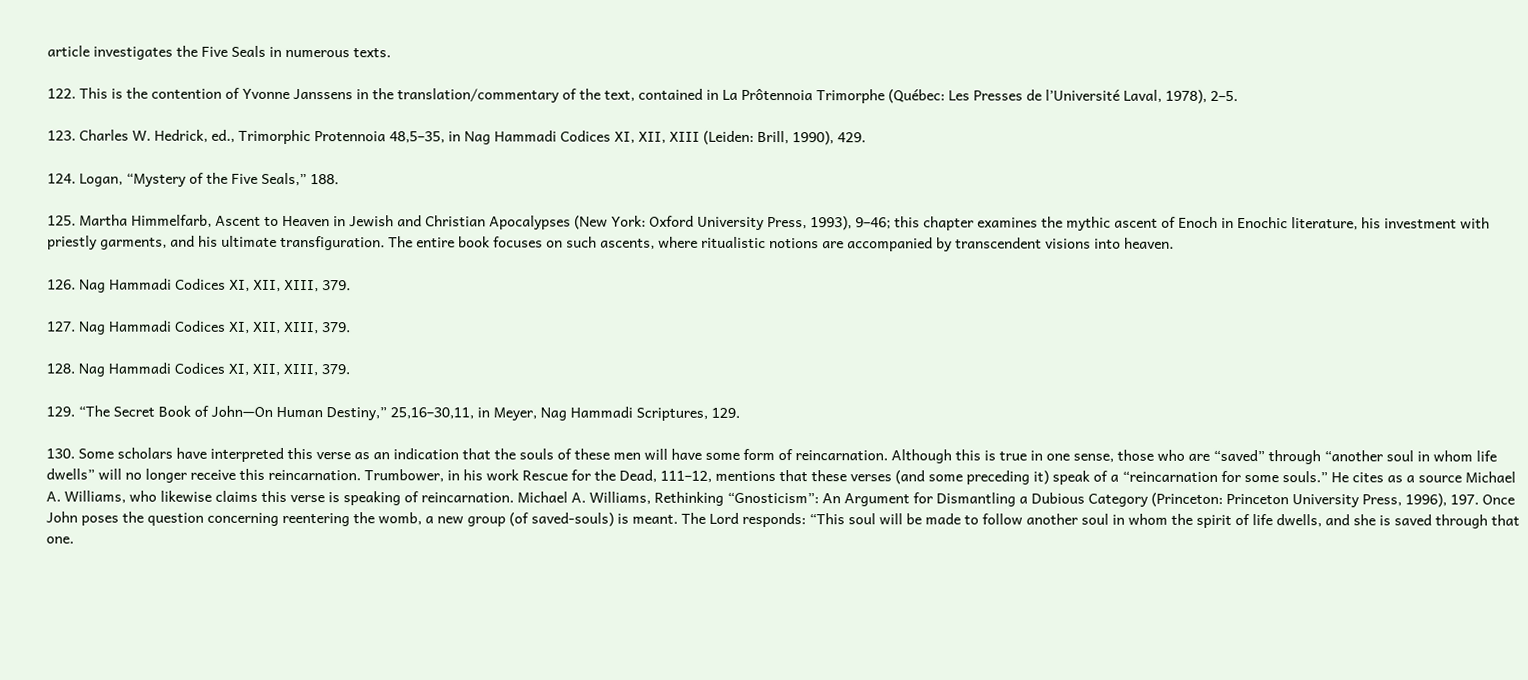article investigates the Five Seals in numerous texts.

122. This is the contention of Yvonne Janssens in the translation/commentary of the text, contained in La Prôtennoia Trimorphe (Québec: Les Presses de l’Université Laval, 1978), 2–5.

123. Charles W. Hedrick, ed., Trimorphic Protennoia 48,5–35, in Nag Hammadi Codices XI, XII, XIII (Leiden: Brill, 1990), 429.

124. Logan, “Mystery of the Five Seals,” 188.

125. Martha Himmelfarb, Ascent to Heaven in Jewish and Christian Apocalypses (New York: Oxford University Press, 1993), 9–46; this chapter examines the mythic ascent of Enoch in Enochic literature, his investment with priestly garments, and his ultimate transfiguration. The entire book focuses on such ascents, where ritualistic notions are accompanied by transcendent visions into heaven.

126. Nag Hammadi Codices XI, XII, XIII, 379.

127. Nag Hammadi Codices XI, XII, XIII, 379.

128. Nag Hammadi Codices XI, XII, XIII, 379.

129. “The Secret Book of John—On Human Destiny,” 25,16–30,11, in Meyer, Nag Hammadi Scriptures, 129.

130. Some scholars have interpreted this verse as an indication that the souls of these men will have some form of reincarnation. Although this is true in one sense, those who are “saved” through “another soul in whom life dwells” will no longer receive this reincarnation. Trumbower, in his work Rescue for the Dead, 111–12, mentions that these verses (and some preceding it) speak of a “reincarnation for some souls.” He cites as a source Michael A. Williams, who likewise claims this verse is speaking of reincarnation. Michael A. Williams, Rethinking “Gnosticism”: An Argument for Dismantling a Dubious Category (Princeton: Princeton University Press, 1996), 197. Once John poses the question concerning reentering the womb, a new group (of saved-souls) is meant. The Lord responds: “This soul will be made to follow another soul in whom the spirit of life dwells, and she is saved through that one.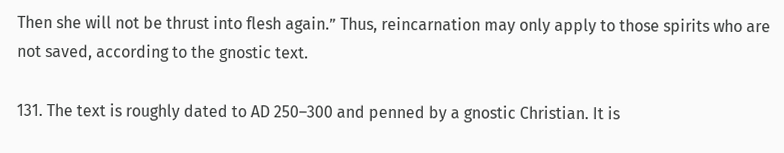Then she will not be thrust into flesh again.” Thus, reincarnation may only apply to those spirits who are not saved, according to the gnostic text.

131. The text is roughly dated to AD 250–300 and penned by a gnostic Christian. It is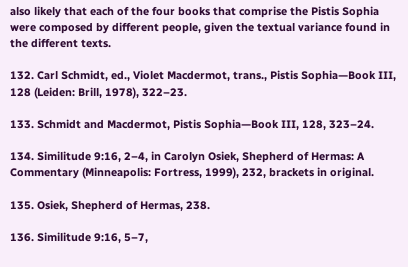also likely that each of the four books that comprise the Pistis Sophia were composed by different people, given the textual variance found in the different texts.

132. Carl Schmidt, ed., Violet Macdermot, trans., Pistis Sophia—Book III, 128 (Leiden: Brill, 1978), 322–23.

133. Schmidt and Macdermot, Pistis Sophia—Book III, 128, 323–24.

134. Similitude 9:16, 2–4, in Carolyn Osiek, Shepherd of Hermas: A Commentary (Minneapolis: Fortress, 1999), 232, brackets in original.

135. Osiek, Shepherd of Hermas, 238.

136. Similitude 9:16, 5–7,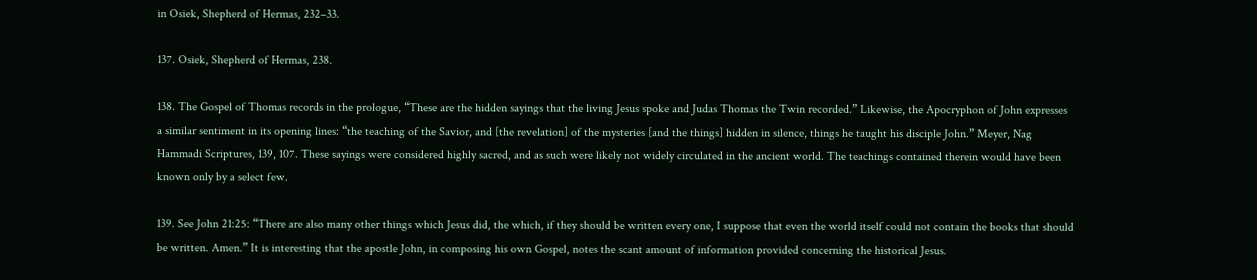in Osiek, Shepherd of Hermas, 232–33.

137. Osiek, Shepherd of Hermas, 238.

138. The Gospel of Thomas records in the prologue, “These are the hidden sayings that the living Jesus spoke and Judas Thomas the Twin recorded.” Likewise, the Apocryphon of John expresses a similar sentiment in its opening lines: “the teaching of the Savior, and [the revelation] of the mysteries [and the things] hidden in silence, things he taught his disciple John.” Meyer, Nag Hammadi Scriptures, 139, 107. These sayings were considered highly sacred, and as such were likely not widely circulated in the ancient world. The teachings contained therein would have been known only by a select few.

139. See John 21:25: “There are also many other things which Jesus did, the which, if they should be written every one, I suppose that even the world itself could not contain the books that should be written. Amen.” It is interesting that the apostle John, in composing his own Gospel, notes the scant amount of information provided concerning the historical Jesus.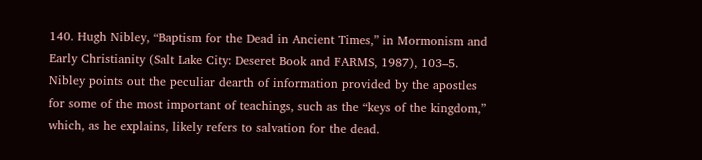140. Hugh Nibley, “Baptism for the Dead in Ancient Times,” in Mormonism and Early Christianity (Salt Lake City: Deseret Book and FARMS, 1987), 103–5. Nibley points out the peculiar dearth of information provided by the apostles for some of the most important of teachings, such as the “keys of the kingdom,” which, as he explains, likely refers to salvation for the dead.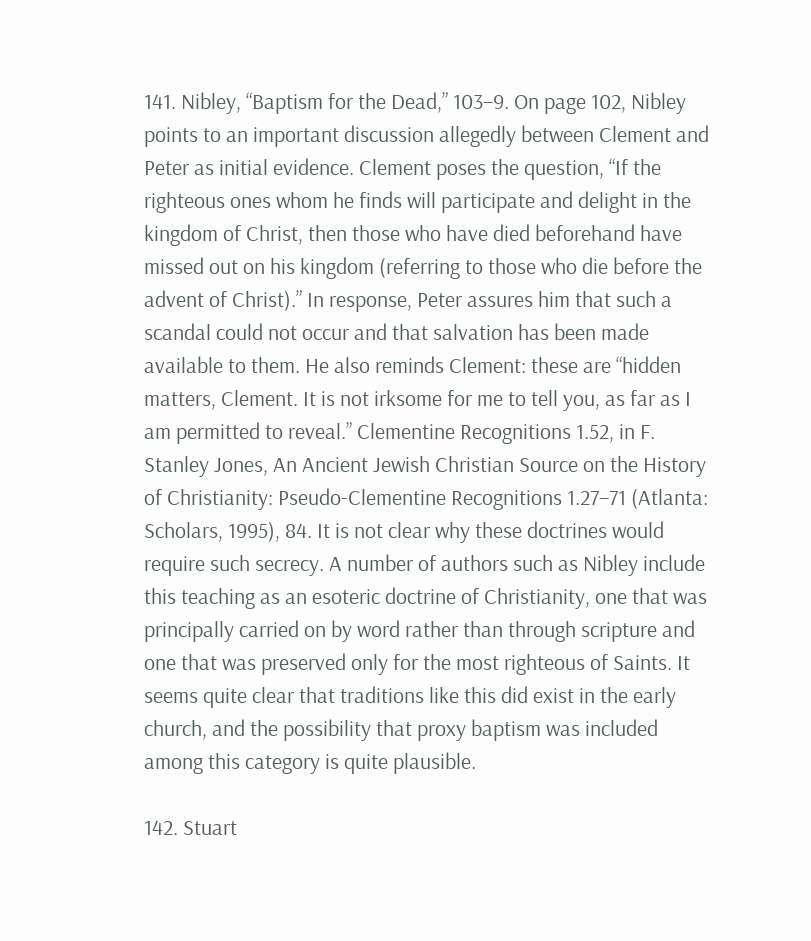141. Nibley, “Baptism for the Dead,” 103–9. On page 102, Nibley points to an important discussion allegedly between Clement and Peter as initial evidence. Clement poses the question, “If the righteous ones whom he finds will participate and delight in the kingdom of Christ, then those who have died beforehand have missed out on his kingdom (referring to those who die before the advent of Christ).” In response, Peter assures him that such a scandal could not occur and that salvation has been made available to them. He also reminds Clement: these are “hidden matters, Clement. It is not irksome for me to tell you, as far as I am permitted to reveal.” Clementine Recognitions 1.52, in F. Stanley Jones, An Ancient Jewish Christian Source on the History of Christianity: Pseudo-Clementine Recognitions 1.27–71 (Atlanta: Scholars, 1995), 84. It is not clear why these doctrines would require such secrecy. A number of authors such as Nibley include this teaching as an esoteric doctrine of Christianity, one that was principally carried on by word rather than through scripture and one that was preserved only for the most righteous of Saints. It seems quite clear that traditions like this did exist in the early church, and the possibility that proxy baptism was included among this category is quite plausible.

142. Stuart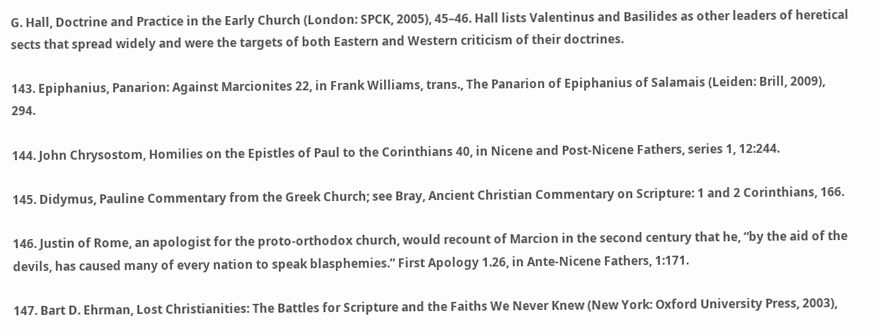G. Hall, Doctrine and Practice in the Early Church (London: SPCK, 2005), 45–46. Hall lists Valentinus and Basilides as other leaders of heretical sects that spread widely and were the targets of both Eastern and Western criticism of their doctrines.

143. Epiphanius, Panarion: Against Marcionites 22, in Frank Williams, trans., The Panarion of Epiphanius of Salamais (Leiden: Brill, 2009), 294.

144. John Chrysostom, Homilies on the Epistles of Paul to the Corinthians 40, in Nicene and Post-Nicene Fathers, series 1, 12:244.

145. Didymus, Pauline Commentary from the Greek Church; see Bray, Ancient Christian Commentary on Scripture: 1 and 2 Corinthians, 166.

146. Justin of Rome, an apologist for the proto-orthodox church, would recount of Marcion in the second century that he, “by the aid of the devils, has caused many of every nation to speak blasphemies.” First Apology 1.26, in Ante-Nicene Fathers, 1:171.

147. Bart D. Ehrman, Lost Christianities: The Battles for Scripture and the Faiths We Never Knew (New York: Oxford University Press, 2003),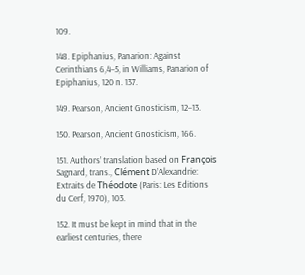109.

148. Epiphanius, Panarion: Against Cerinthians 6,4–5, in Williams, Panarion of Epiphanius, 120 n. 137.

149. Pearson, Ancient Gnosticism, 12–13.

150. Pearson, Ancient Gnosticism, 166.

151. Authors’ translation based on François Sagnard, trans., Clément D’Alexandrie: Extraits de Théodote (Paris: Les Editions du Cerf, 1970), 103.

152. It must be kept in mind that in the earliest centuries, there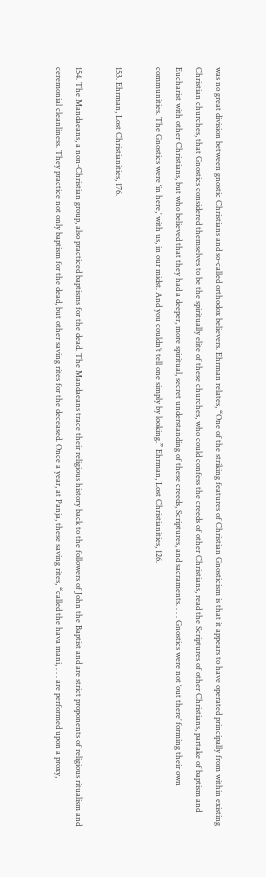was no great division between gnostic Christians and so-called orthodox believers. Ehrman relates, “One of the striking features of Christian Gnosticism is that it appears to have operated principally from within existing Christian churches, that Gnostics considered themselves to be the spiritually elite of these churches, who could confess the creeds of other Christians, read the Scriptures of other Christians, partake of baptism and Eucharist with other Christians, but who believed that they had a deeper, more spiritual, secret understanding of these creeds, Scriptures, and sacraments. . . . Gnostics were not ‘out there’ forming their own communities. The Gnostics were ‘in here,’ with us, in our midst. And you couldn’t tell one simply by looking.” Ehrman, Lost Christianities, 126.

153. Ehrman, Lost Christianities, 176.

154. The Mandaeans, a non-Christian group, also practiced baptisms for the dead. The Mandaeans trace their religious history back to the followers of John the Baptist and are strict proponents of religious ritualism and ceremonial cleanliness. They practice not only baptism for the dead, but other saving rites for the deceased. Once a year, at Panja, these saving rites, “called the hava mani, . . . are performed upon a proxy,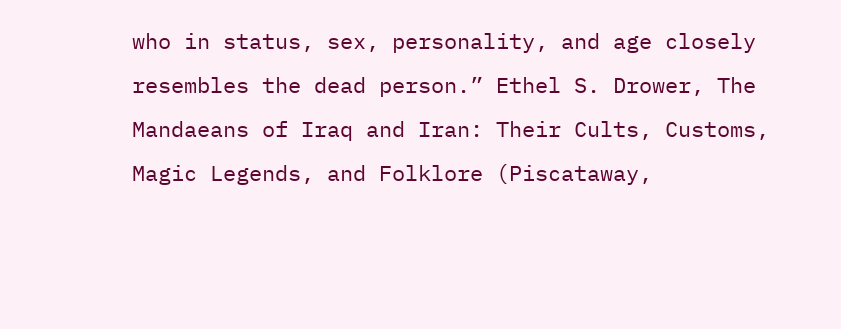who in status, sex, personality, and age closely resembles the dead person.” Ethel S. Drower, The Mandaeans of Iraq and Iran: Their Cults, Customs, Magic Legends, and Folklore (Piscataway,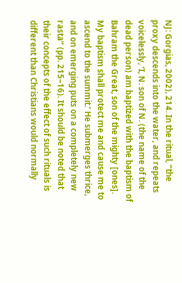NJ: Gorgias, 2002), 214. In the ritual, “the proxy descends into the water, and repeats voicelessly, ‘I, N. son of N. (the name of the dead person) am baptized with the baptism of Bahram the Great, son of the mighty [ones]. My baptism shall protect me and cause me to ascend to the summit.’ He submerges thrice, and on emerging puts on a completely new rasta” (pp. 215–16). It should be noted that their concepts of the effect of such rituals is different than Christians would normally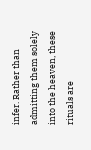infer. Rather than admitting them solely into the heaven, these rituals are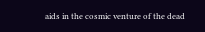aids in the cosmic venture of the dead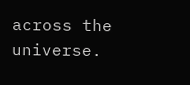across the universe.